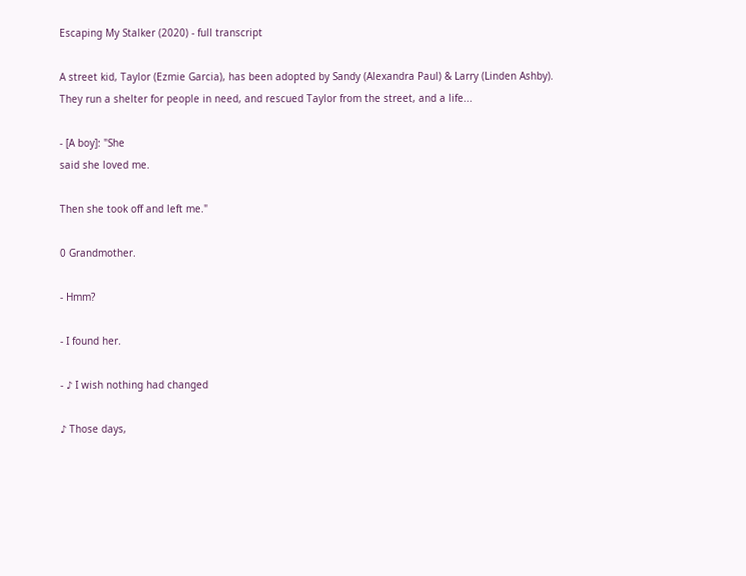Escaping My Stalker (2020) - full transcript

A street kid, Taylor (Ezmie Garcia), has been adopted by Sandy (Alexandra Paul) & Larry (Linden Ashby). They run a shelter for people in need, and rescued Taylor from the street, and a life...

- [A boy]: "She
said she loved me.

Then she took off and left me."

0 Grandmother.

- Hmm?

- I found her.

- ♪ I wish nothing had changed

♪ Those days,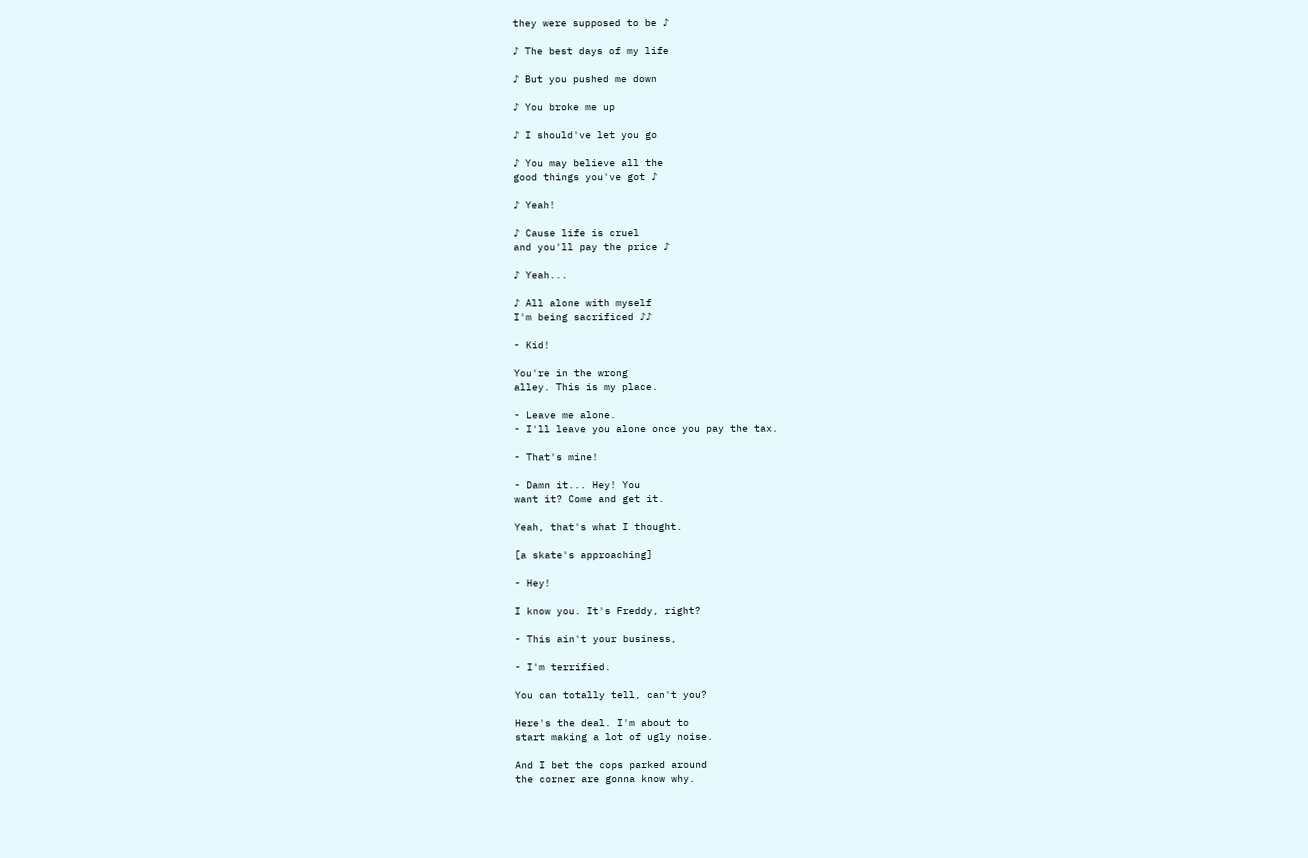they were supposed to be ♪

♪ The best days of my life

♪ But you pushed me down

♪ You broke me up

♪ I should've let you go

♪ You may believe all the
good things you've got ♪

♪ Yeah!

♪ Cause life is cruel
and you'll pay the price ♪

♪ Yeah...

♪ All alone with myself
I'm being sacrificed ♪♪

- Kid!

You're in the wrong
alley. This is my place.

- Leave me alone.
- I'll leave you alone once you pay the tax.

- That's mine!

- Damn it... Hey! You
want it? Come and get it.

Yeah, that's what I thought.

[a skate's approaching]

- Hey!

I know you. It's Freddy, right?

- This ain't your business,

- I'm terrified.

You can totally tell, can't you?

Here's the deal. I'm about to
start making a lot of ugly noise.

And I bet the cops parked around
the corner are gonna know why.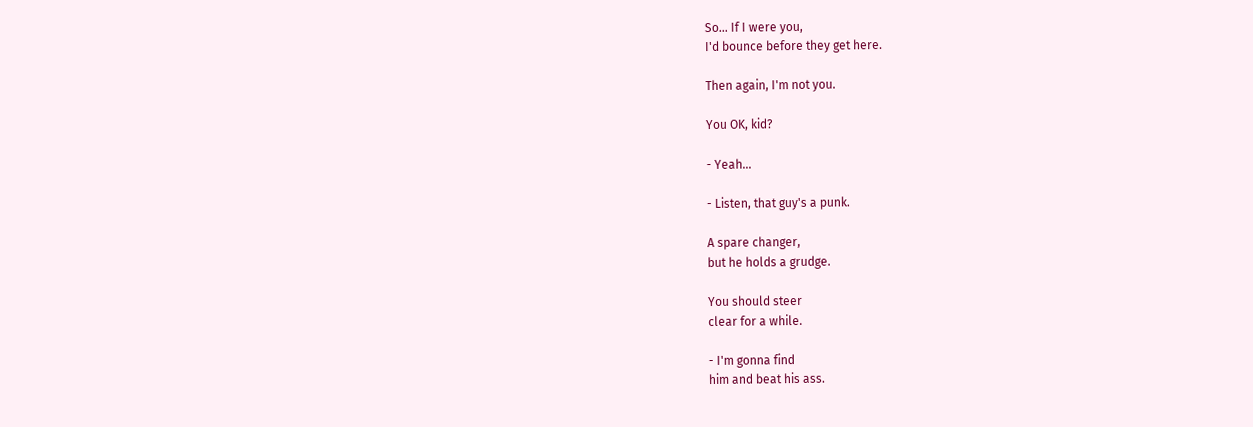So... If I were you,
I'd bounce before they get here.

Then again, I'm not you.

You OK, kid?

- Yeah...

- Listen, that guy's a punk.

A spare changer,
but he holds a grudge.

You should steer
clear for a while.

- I'm gonna find
him and beat his ass.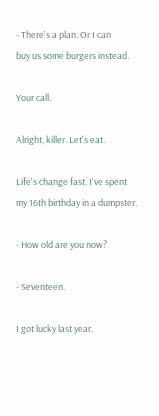- There's a plan. Or I can
buy us some burgers instead.

Your call.

Alright, killer. Let's eat.

Life's change fast. I've spent
my 16th birthday in a dumpster.

- How old are you now?

- Seventeen.

I got lucky last year.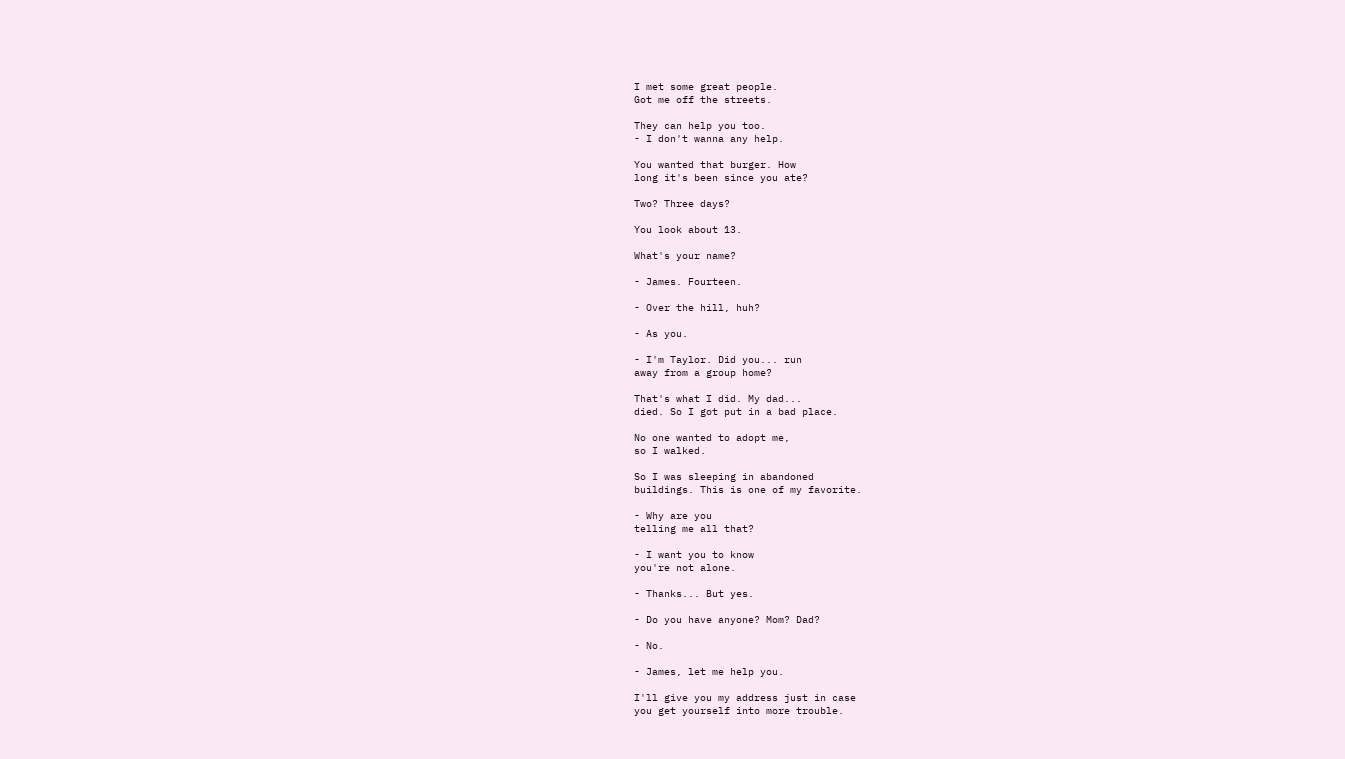I met some great people.
Got me off the streets.

They can help you too.
- I don't wanna any help.

You wanted that burger. How
long it's been since you ate?

Two? Three days?

You look about 13.

What's your name?

- James. Fourteen.

- Over the hill, huh?

- As you.

- I'm Taylor. Did you... run
away from a group home?

That's what I did. My dad...
died. So I got put in a bad place.

No one wanted to adopt me,
so I walked.

So I was sleeping in abandoned
buildings. This is one of my favorite.

- Why are you
telling me all that?

- I want you to know
you're not alone.

- Thanks... But yes.

- Do you have anyone? Mom? Dad?

- No.

- James, let me help you.

I'll give you my address just in case
you get yourself into more trouble.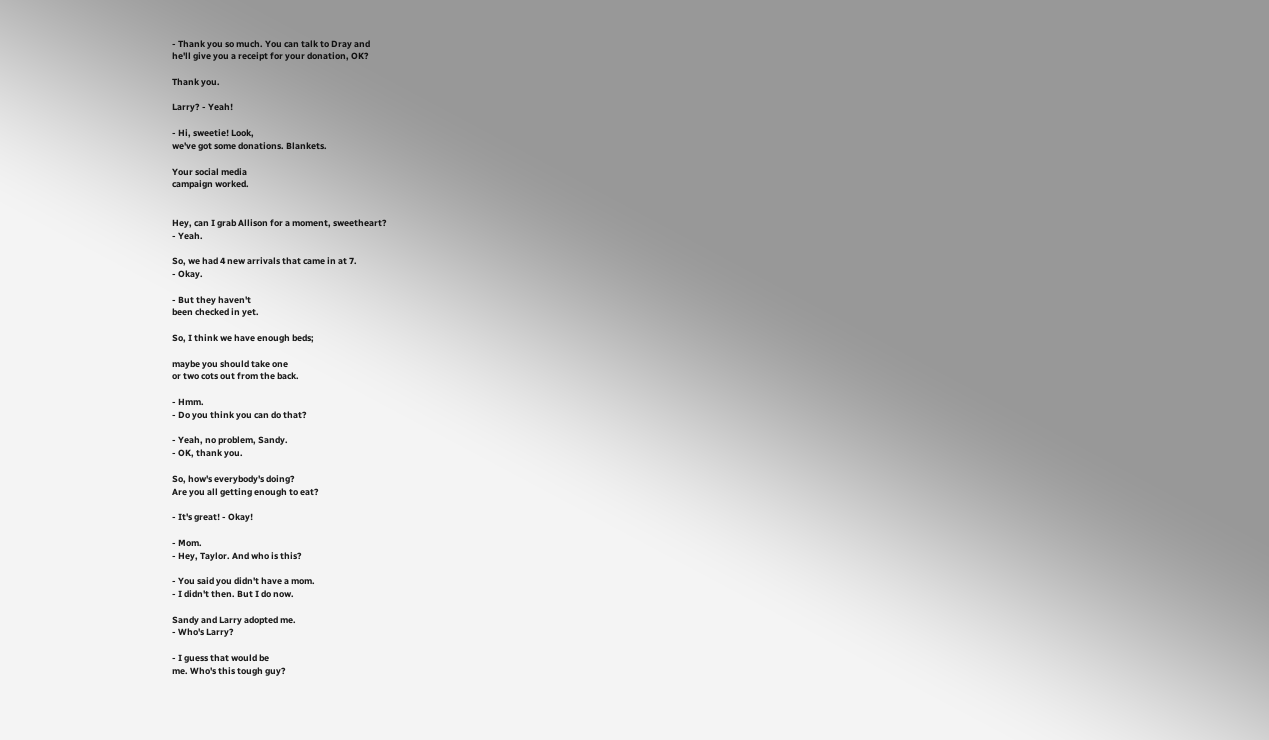- Thank you so much. You can talk to Dray and
he'll give you a receipt for your donation, OK?

Thank you.

Larry? - Yeah!

- Hi, sweetie! Look,
we've got some donations. Blankets.

Your social media
campaign worked.


Hey, can I grab Allison for a moment, sweetheart?
- Yeah.

So, we had 4 new arrivals that came in at 7.
- Okay.

- But they haven't
been checked in yet.

So, I think we have enough beds;

maybe you should take one
or two cots out from the back.

- Hmm.
- Do you think you can do that?

- Yeah, no problem, Sandy.
- OK, thank you.

So, how's everybody's doing?
Are you all getting enough to eat?

- It's great! - Okay!

- Mom.
- Hey, Taylor. And who is this?

- You said you didn't have a mom.
- I didn't then. But I do now.

Sandy and Larry adopted me.
- Who's Larry?

- I guess that would be
me. Who's this tough guy?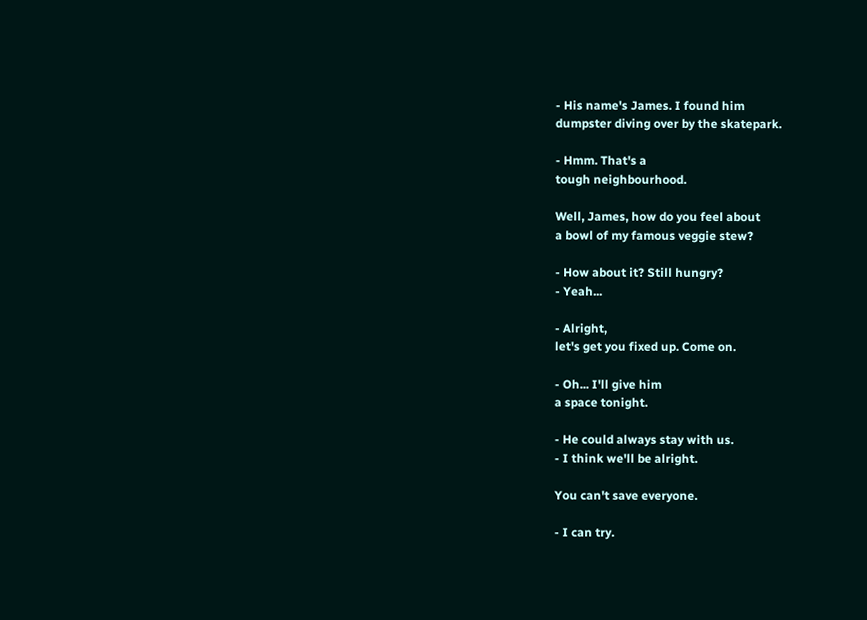- His name's James. I found him
dumpster diving over by the skatepark.

- Hmm. That's a
tough neighbourhood.

Well, James, how do you feel about
a bowl of my famous veggie stew?

- How about it? Still hungry?
- Yeah...

- Alright,
let's get you fixed up. Come on.

- Oh... I'll give him
a space tonight.

- He could always stay with us.
- I think we'll be alright.

You can't save everyone.

- I can try.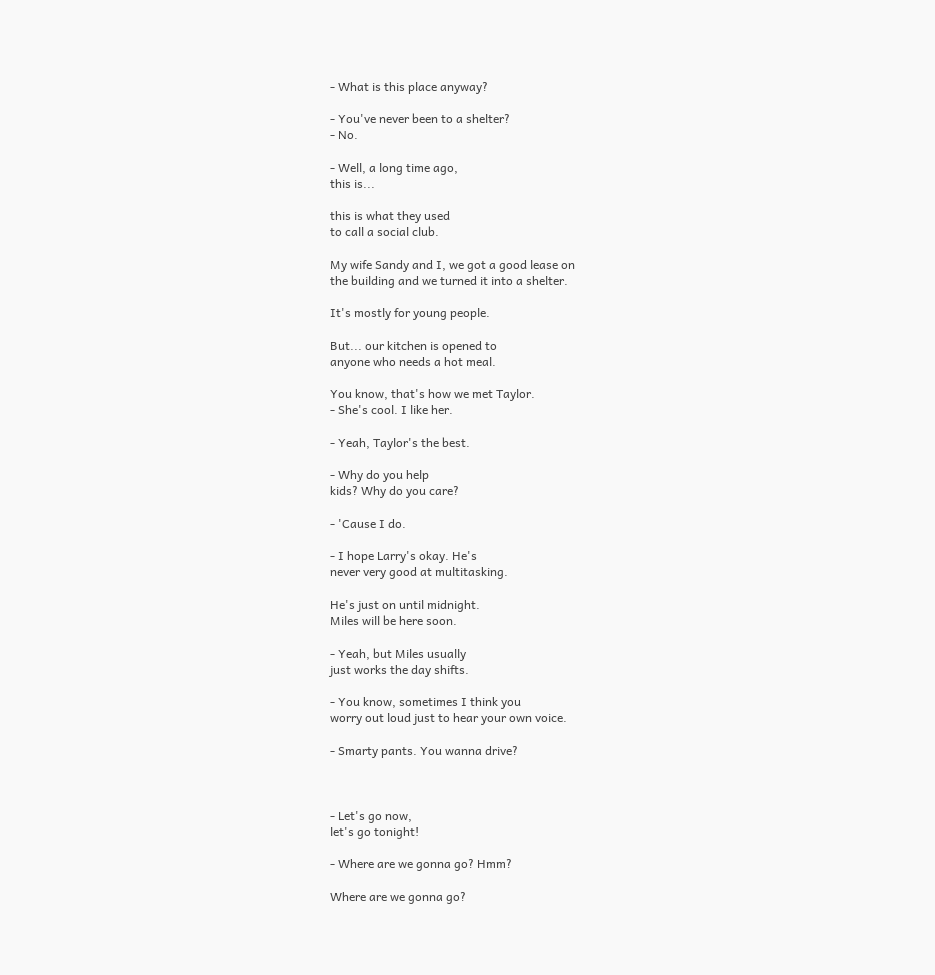- What is this place anyway?

- You've never been to a shelter?
- No.

- Well, a long time ago,
this is...

this is what they used
to call a social club.

My wife Sandy and I, we got a good lease on
the building and we turned it into a shelter.

It's mostly for young people.

But... our kitchen is opened to
anyone who needs a hot meal.

You know, that's how we met Taylor.
- She's cool. I like her.

- Yeah, Taylor's the best.

- Why do you help
kids? Why do you care?

- 'Cause I do.

- I hope Larry's okay. He's
never very good at multitasking.

He's just on until midnight.
Miles will be here soon.

- Yeah, but Miles usually
just works the day shifts.

- You know, sometimes I think you
worry out loud just to hear your own voice.

- Smarty pants. You wanna drive?



- Let's go now,
let's go tonight!

- Where are we gonna go? Hmm?

Where are we gonna go?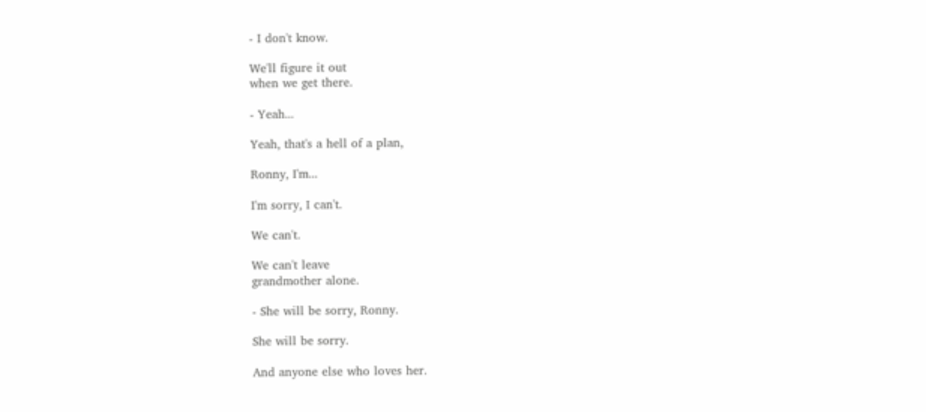- I don't know.

We'll figure it out
when we get there.

- Yeah...

Yeah, that's a hell of a plan,

Ronny, I'm...

I'm sorry, I can't.

We can't.

We can't leave
grandmother alone.

- She will be sorry, Ronny.

She will be sorry.

And anyone else who loves her.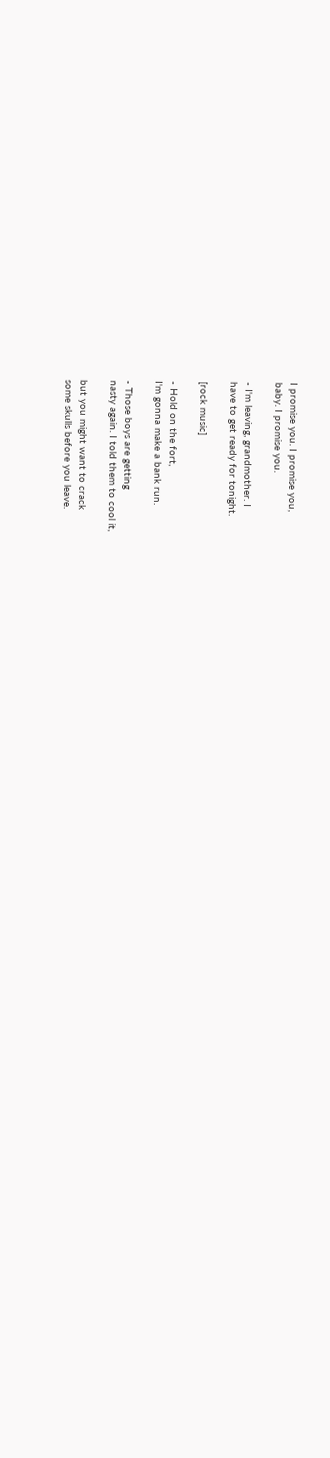I promise you. I promise you,
baby. I promise you.

- I'm leaving, grandmother. I
have to get ready for tonight.

[rock music]

- Hold on the fort,
I'm gonna make a bank run.

- Those boys are getting
nasty again. I told them to cool it,

but you might want to crack
some skulls before you leave.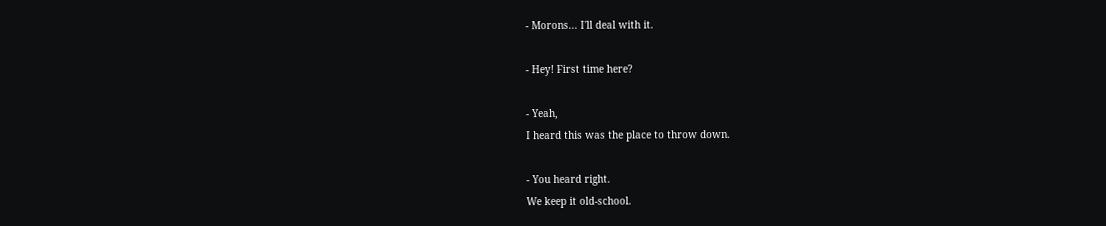- Morons... I'll deal with it.

- Hey! First time here?

- Yeah,
I heard this was the place to throw down.

- You heard right.
We keep it old-school.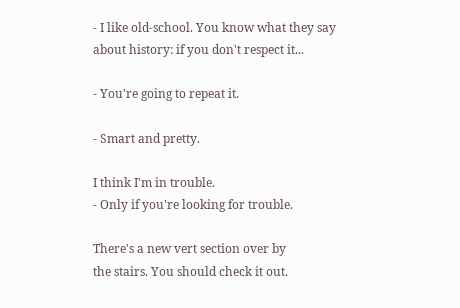- I like old-school. You know what they say
about history: if you don't respect it...

- You're going to repeat it.

- Smart and pretty.

I think I'm in trouble.
- Only if you're looking for trouble.

There's a new vert section over by
the stairs. You should check it out.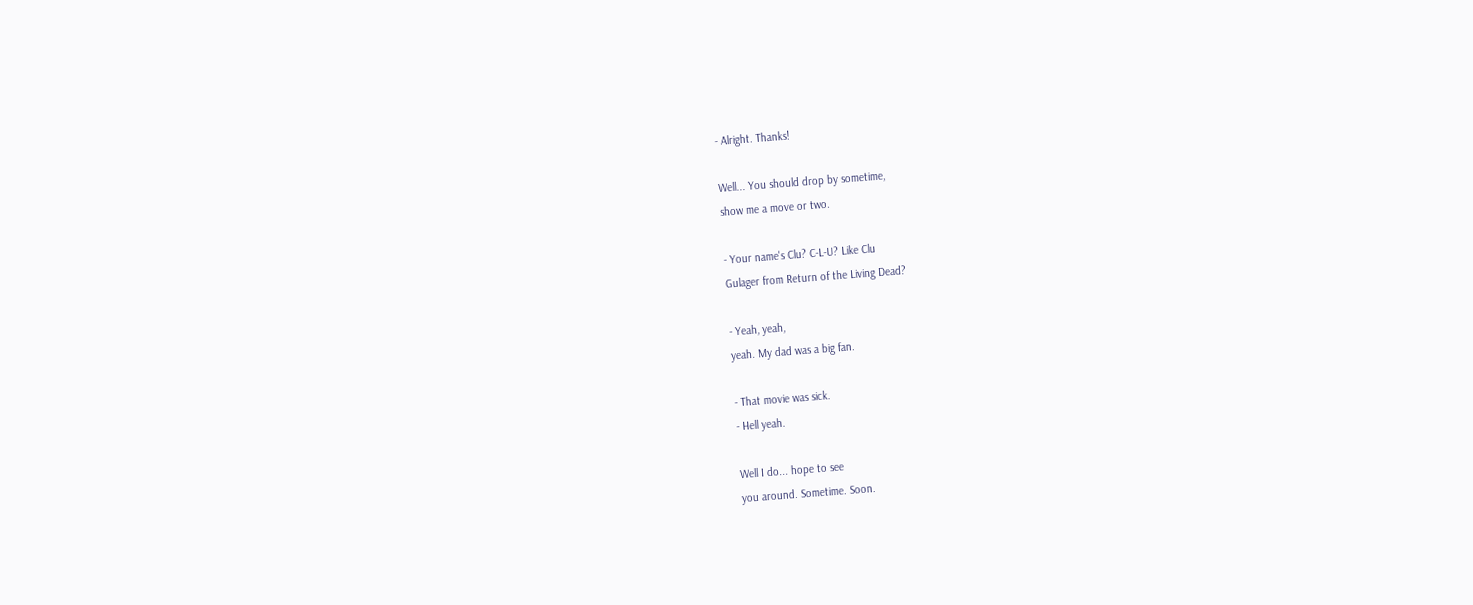- Alright. Thanks!

Well... You should drop by sometime,
show me a move or two.

- Your name's Clu? C-L-U? Like Clu
Gulager from Return of the Living Dead?

- Yeah, yeah,
yeah. My dad was a big fan.

- That movie was sick.
- Hell yeah.

Well I do... hope to see
you around. Sometime. Soon.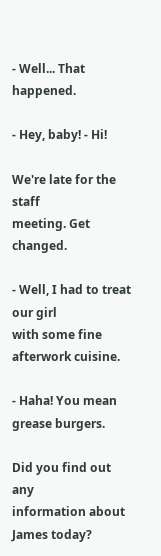- Well... That happened.

- Hey, baby! - Hi!

We're late for the staff
meeting. Get changed.

- Well, I had to treat our girl
with some fine afterwork cuisine.

- Haha! You mean grease burgers.

Did you find out any
information about James today?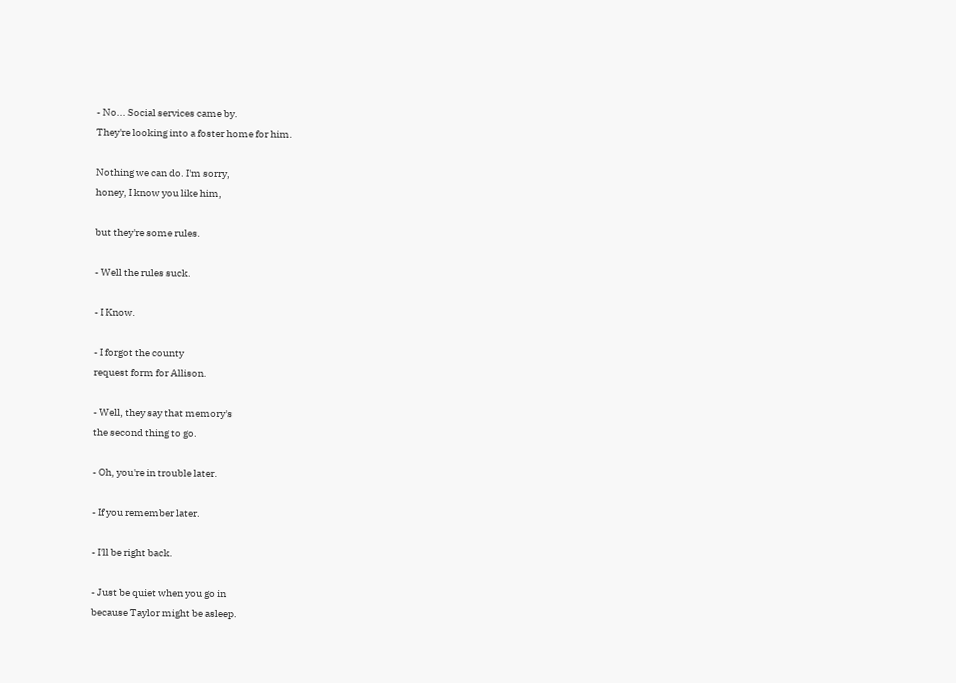- No... Social services came by.
They're looking into a foster home for him.

Nothing we can do. I'm sorry,
honey, I know you like him,

but they're some rules.

- Well the rules suck.

- I Know.

- I forgot the county
request form for Allison.

- Well, they say that memory's
the second thing to go.

- Oh, you're in trouble later.

- If you remember later.

- I'll be right back.

- Just be quiet when you go in
because Taylor might be asleep.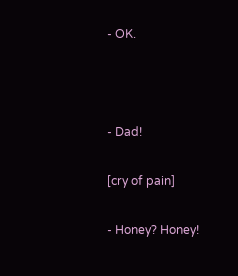- OK.



- Dad!

[cry of pain]

- Honey? Honey!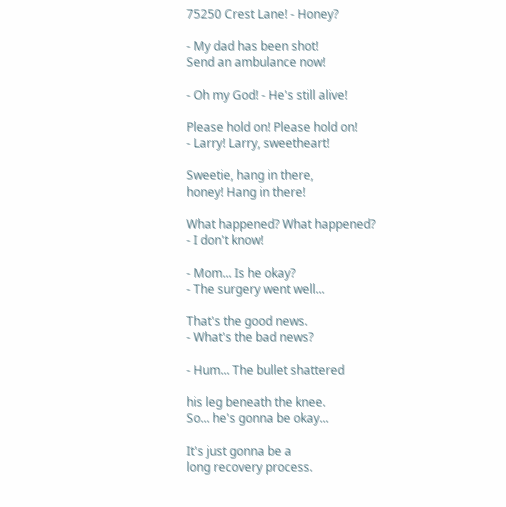75250 Crest Lane! - Honey?

- My dad has been shot!
Send an ambulance now!

- Oh my God! - He's still alive!

Please hold on! Please hold on!
- Larry! Larry, sweetheart!

Sweetie, hang in there,
honey! Hang in there!

What happened? What happened?
- I don't know!

- Mom... Is he okay?
- The surgery went well...

That's the good news.
- What's the bad news?

- Hum... The bullet shattered

his leg beneath the knee.
So... he's gonna be okay...

It's just gonna be a
long recovery process.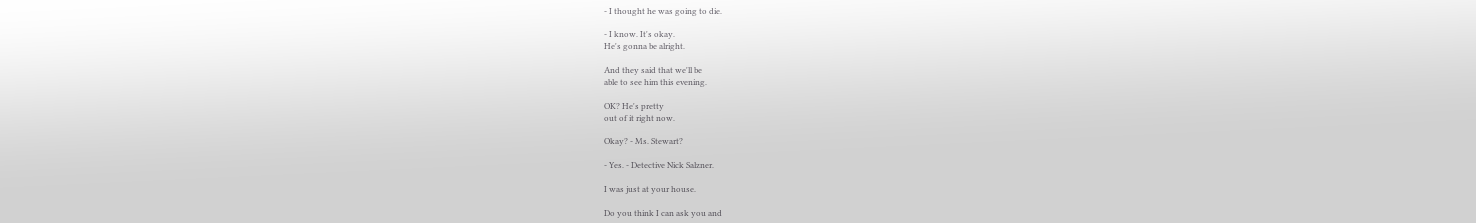- I thought he was going to die.

- I know. It's okay.
He's gonna be alright.

And they said that we'll be
able to see him this evening.

OK? He's pretty
out of it right now.

Okay? - Ms. Stewart?

- Yes. - Detective Nick Salzner.

I was just at your house.

Do you think I can ask you and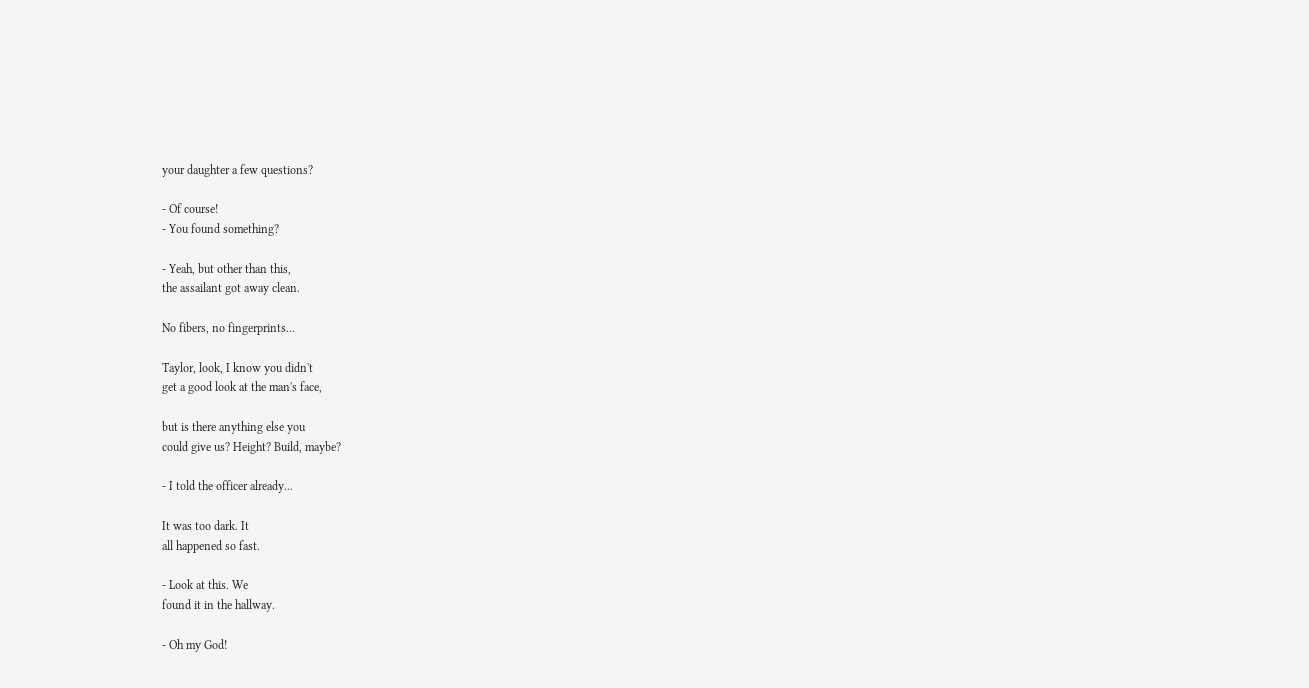your daughter a few questions?

- Of course!
- You found something?

- Yeah, but other than this,
the assailant got away clean.

No fibers, no fingerprints...

Taylor, look, I know you didn't
get a good look at the man's face,

but is there anything else you
could give us? Height? Build, maybe?

- I told the officer already...

It was too dark. It
all happened so fast.

- Look at this. We
found it in the hallway.

- Oh my God!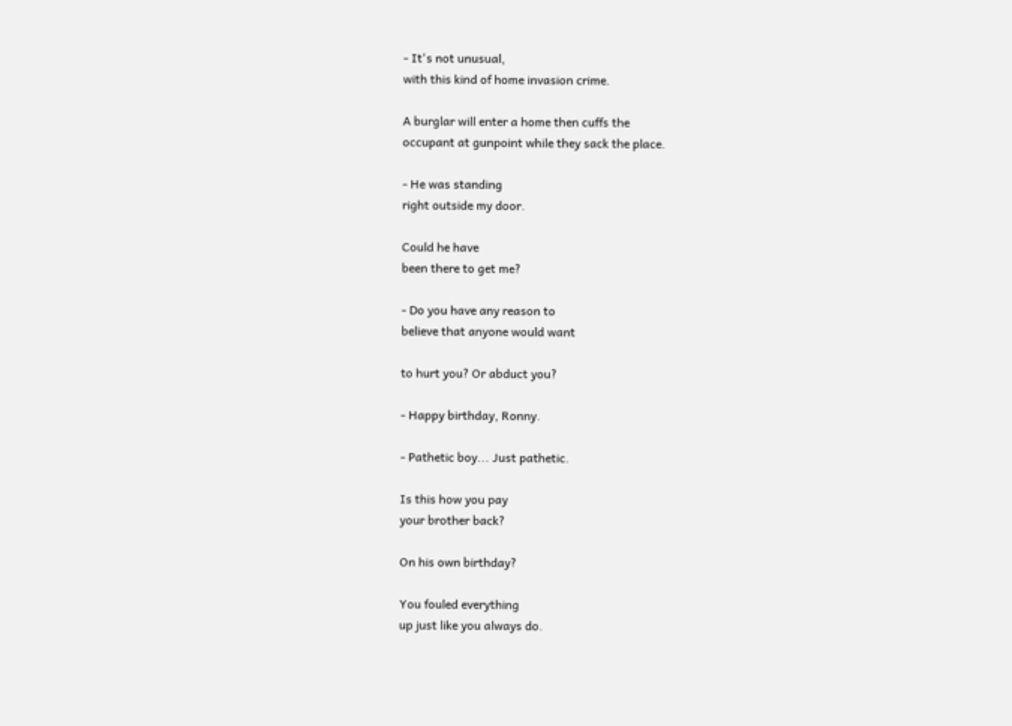- It's not unusual,
with this kind of home invasion crime.

A burglar will enter a home then cuffs the
occupant at gunpoint while they sack the place.

- He was standing
right outside my door.

Could he have
been there to get me?

- Do you have any reason to
believe that anyone would want

to hurt you? Or abduct you?

- Happy birthday, Ronny.

- Pathetic boy... Just pathetic.

Is this how you pay
your brother back?

On his own birthday?

You fouled everything
up just like you always do.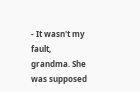- It wasn't my fault,
grandma. She was supposed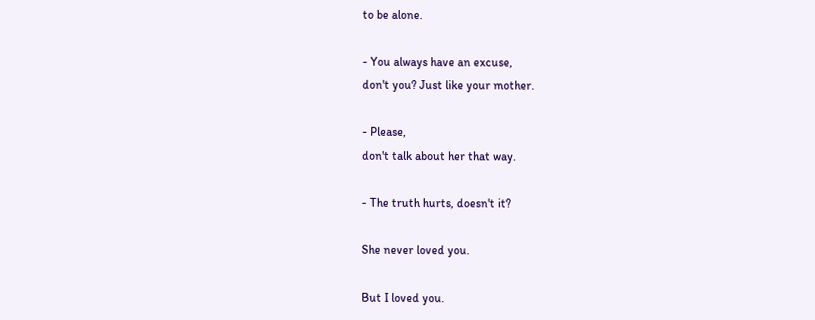to be alone.

- You always have an excuse,
don't you? Just like your mother.

- Please,
don't talk about her that way.

- The truth hurts, doesn't it?

She never loved you.

But I loved you.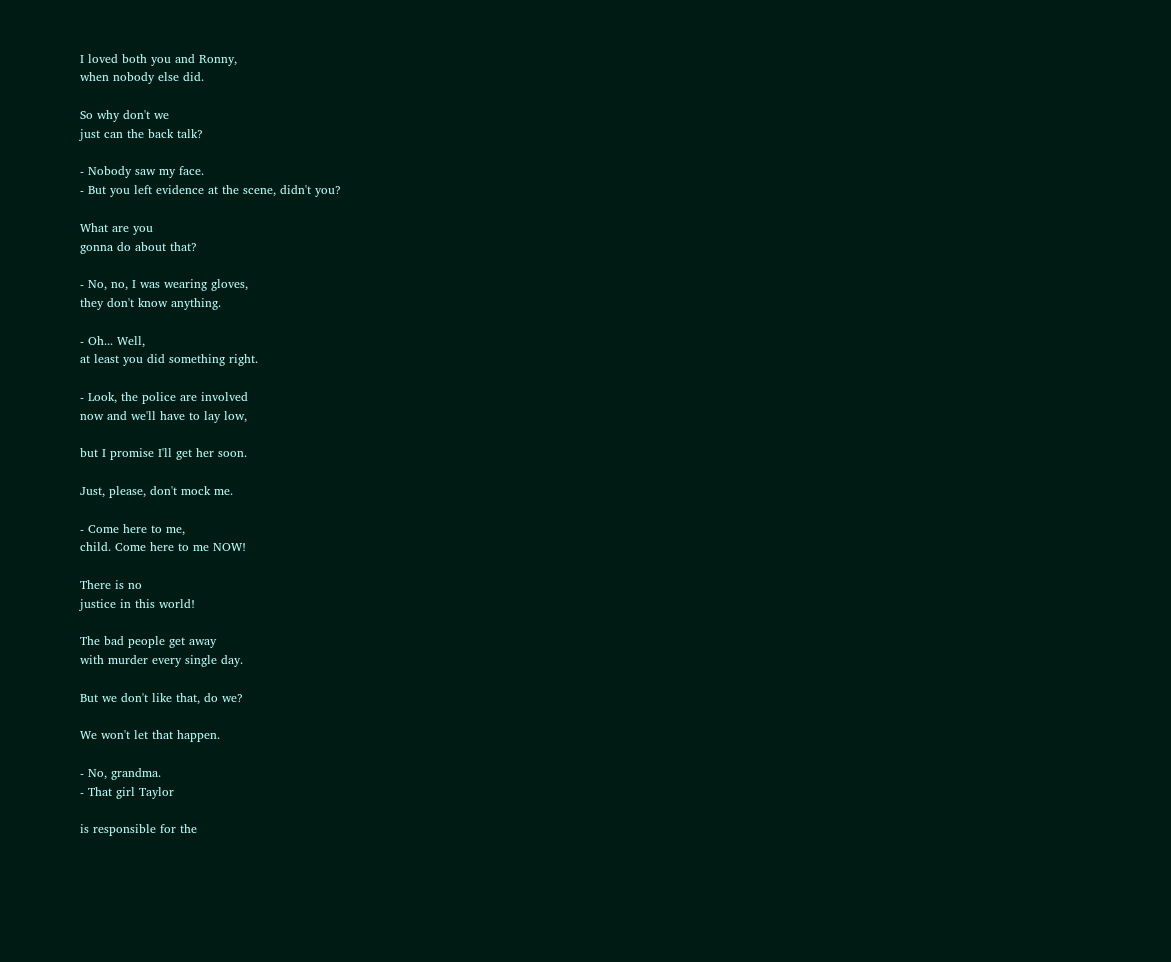I loved both you and Ronny,
when nobody else did.

So why don't we
just can the back talk?

- Nobody saw my face.
- But you left evidence at the scene, didn't you?

What are you
gonna do about that?

- No, no, I was wearing gloves,
they don't know anything.

- Oh... Well,
at least you did something right.

- Look, the police are involved
now and we'll have to lay low,

but I promise I'll get her soon.

Just, please, don't mock me.

- Come here to me,
child. Come here to me NOW!

There is no
justice in this world!

The bad people get away
with murder every single day.

But we don't like that, do we?

We won't let that happen.

- No, grandma.
- That girl Taylor

is responsible for the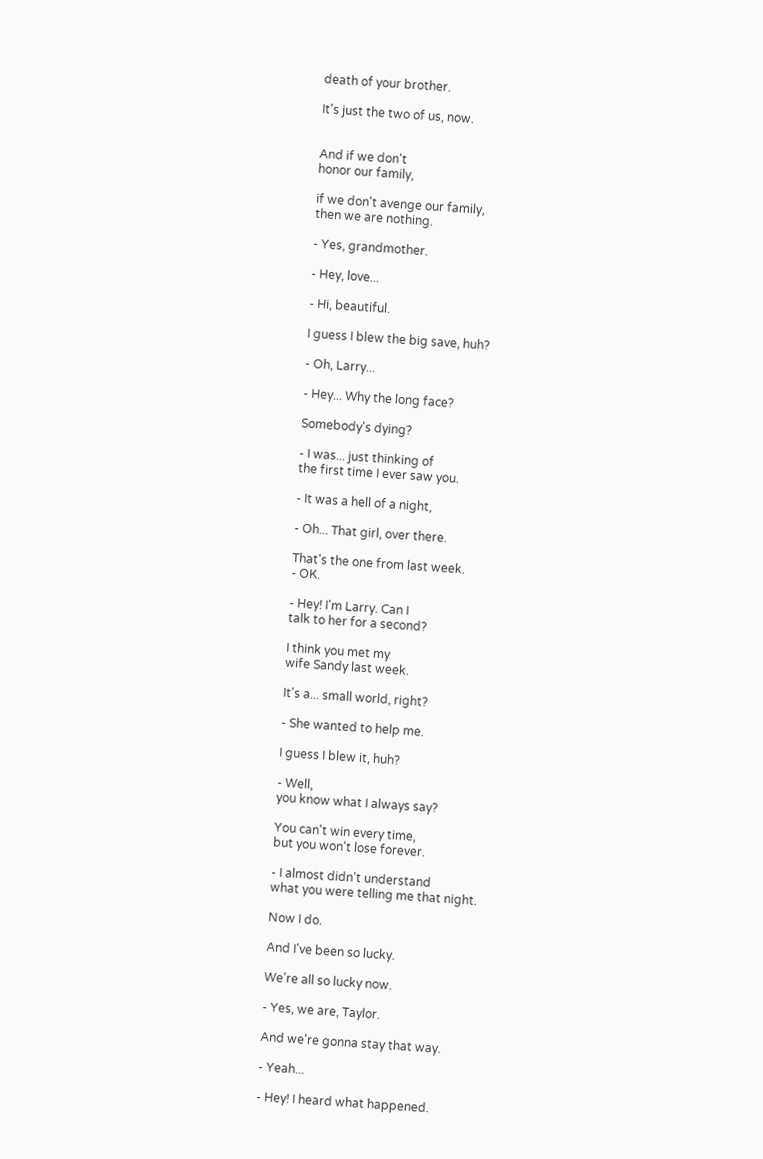death of your brother.

It's just the two of us, now.


And if we don't
honor our family,

if we don't avenge our family,
then we are nothing.

- Yes, grandmother.

- Hey, love...

- Hi, beautiful.

I guess I blew the big save, huh?

- Oh, Larry...

- Hey... Why the long face?

Somebody's dying?

- I was... just thinking of
the first time I ever saw you.

- It was a hell of a night,

- Oh... That girl, over there.

That's the one from last week.
- OK.

- Hey! I'm Larry. Can I
talk to her for a second?

I think you met my
wife Sandy last week.

It's a... small world, right?

- She wanted to help me.

I guess I blew it, huh?

- Well,
you know what I always say?

You can't win every time,
but you won't lose forever.

- I almost didn't understand
what you were telling me that night.

Now I do.

And I've been so lucky.

We're all so lucky now.

- Yes, we are, Taylor.

And we're gonna stay that way.

- Yeah...

- Hey! I heard what happened.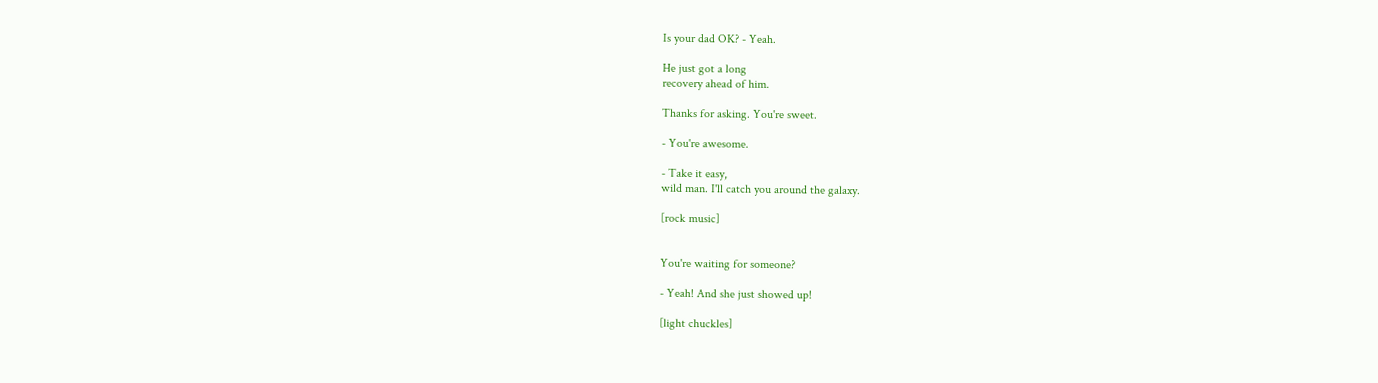Is your dad OK? - Yeah.

He just got a long
recovery ahead of him.

Thanks for asking. You're sweet.

- You're awesome.

- Take it easy,
wild man. I'll catch you around the galaxy.

[rock music]


You're waiting for someone?

- Yeah! And she just showed up!

[light chuckles]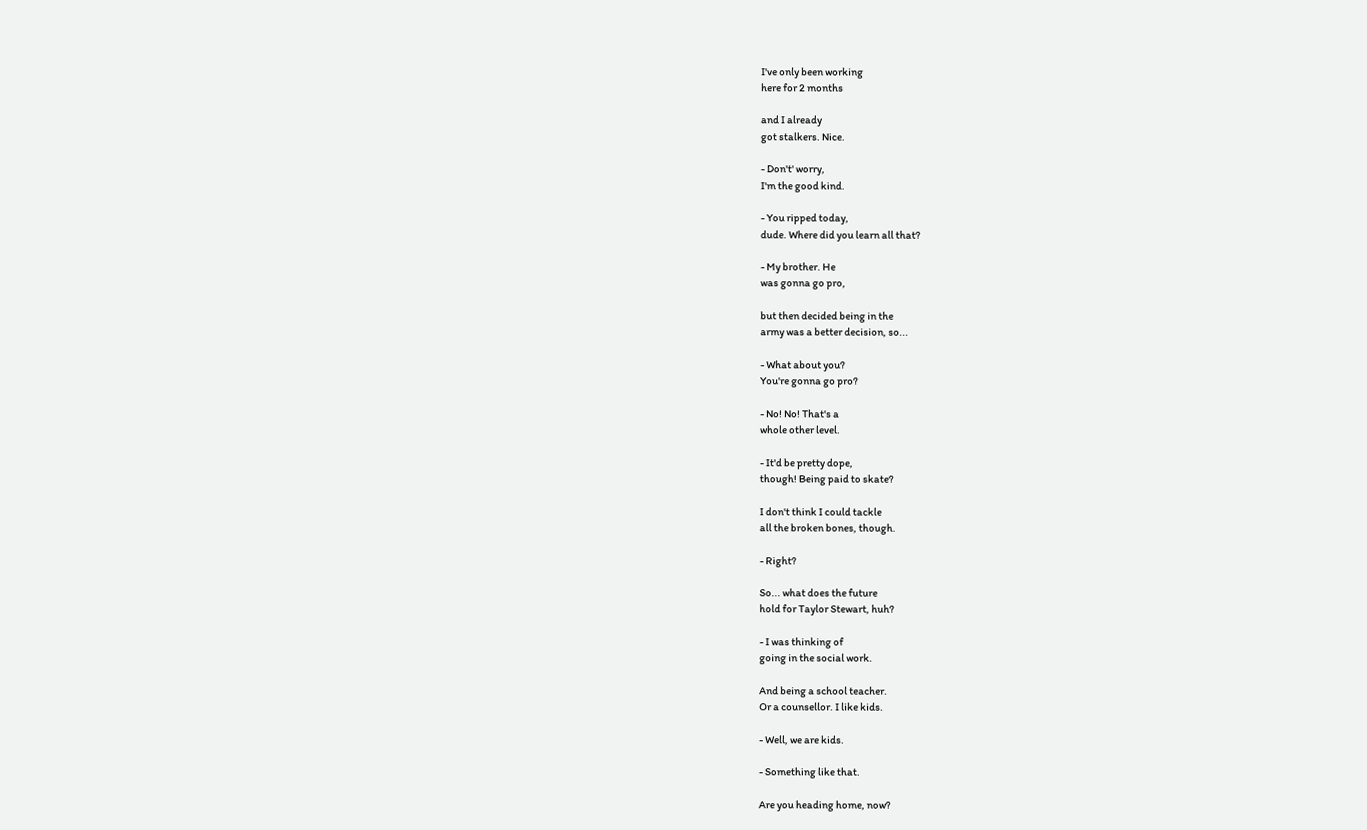I've only been working
here for 2 months

and I already
got stalkers. Nice.

- Don't' worry,
I'm the good kind.

- You ripped today,
dude. Where did you learn all that?

- My brother. He
was gonna go pro,

but then decided being in the
army was a better decision, so...

- What about you?
You're gonna go pro?

- No! No! That's a
whole other level.

- It'd be pretty dope,
though! Being paid to skate?

I don't think I could tackle
all the broken bones, though.

- Right?

So... what does the future
hold for Taylor Stewart, huh?

- I was thinking of
going in the social work.

And being a school teacher.
Or a counsellor. I like kids.

- Well, we are kids.

- Something like that.

Are you heading home, now?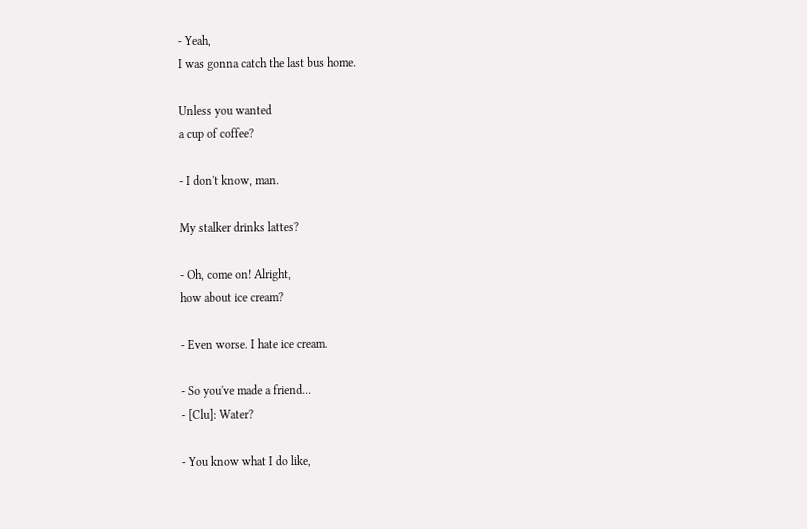- Yeah,
I was gonna catch the last bus home.

Unless you wanted
a cup of coffee?

- I don't know, man.

My stalker drinks lattes?

- Oh, come on! Alright,
how about ice cream?

- Even worse. I hate ice cream.

- So you've made a friend...
- [Clu]: Water?

- You know what I do like,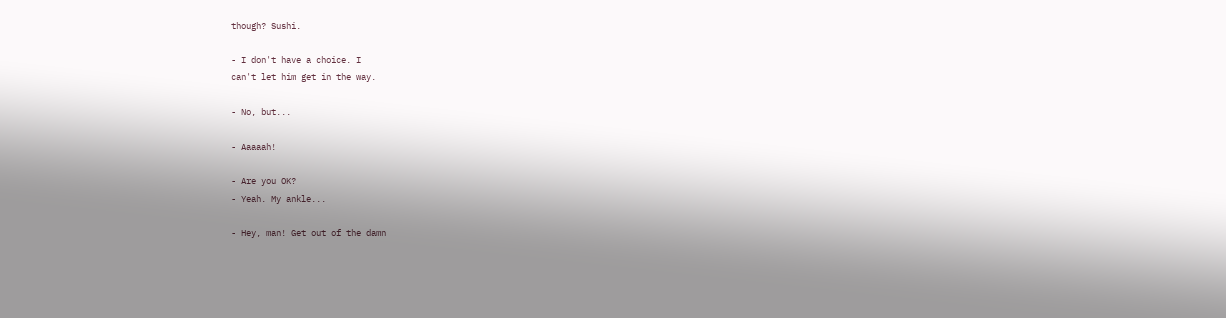though? Sushi.

- I don't have a choice. I
can't let him get in the way.

- No, but...

- Aaaaah!

- Are you OK?
- Yeah. My ankle...

- Hey, man! Get out of the damn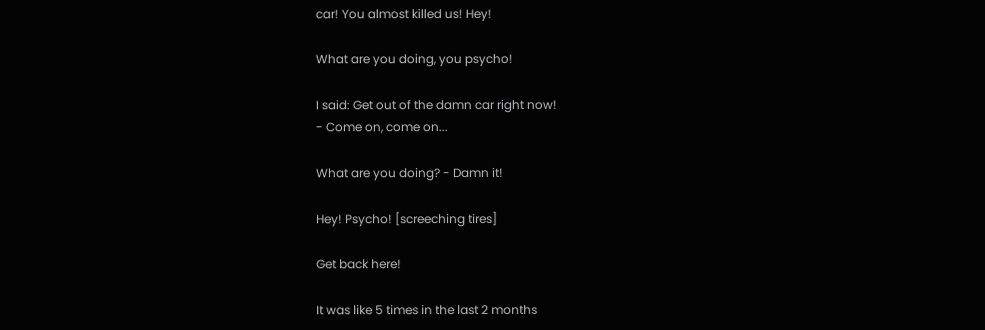car! You almost killed us! Hey!

What are you doing, you psycho!

I said: Get out of the damn car right now!
- Come on, come on...

What are you doing? - Damn it!

Hey! Psycho! [screeching tires]

Get back here!

It was like 5 times in the last 2 months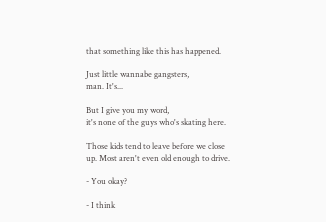that something like this has happened.

Just little wannabe gangsters,
man. It's...

But I give you my word,
it's none of the guys who's skating here.

Those kids tend to leave before we close
up. Most aren't even old enough to drive.

- You okay?

- I think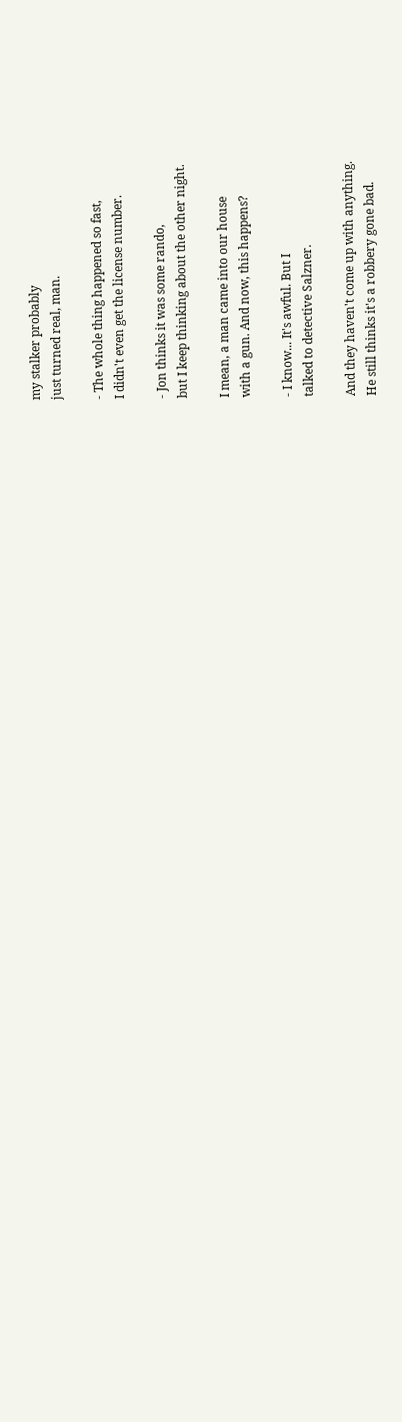my stalker probably
just turned real, man.

- The whole thing happened so fast,
I didn't even get the license number.

- Jon thinks it was some rando,
but I keep thinking about the other night.

I mean, a man came into our house
with a gun. And now, this happens?

- I know... It's awful. But I
talked to detective Salzner.

And they haven't come up with anything.
He still thinks it's a robbery gone bad.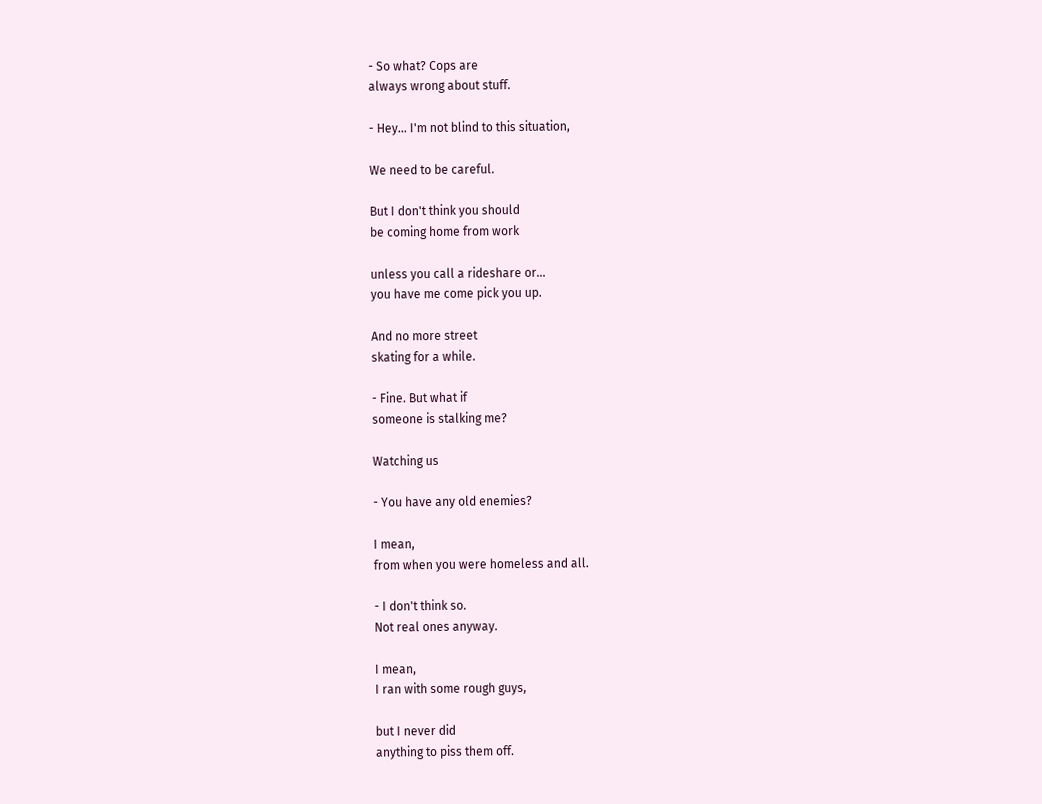- So what? Cops are
always wrong about stuff.

- Hey... I'm not blind to this situation,

We need to be careful.

But I don't think you should
be coming home from work

unless you call a rideshare or...
you have me come pick you up.

And no more street
skating for a while.

- Fine. But what if
someone is stalking me?

Watching us

- You have any old enemies?

I mean,
from when you were homeless and all.

- I don't think so.
Not real ones anyway.

I mean,
I ran with some rough guys,

but I never did
anything to piss them off.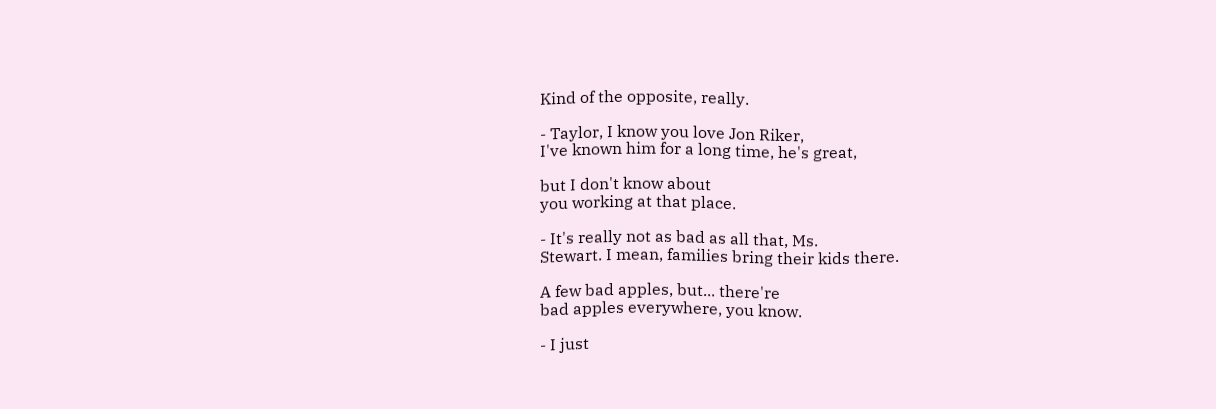Kind of the opposite, really.

- Taylor, I know you love Jon Riker,
I've known him for a long time, he's great,

but I don't know about
you working at that place.

- It's really not as bad as all that, Ms.
Stewart. I mean, families bring their kids there.

A few bad apples, but... there're
bad apples everywhere, you know.

- I just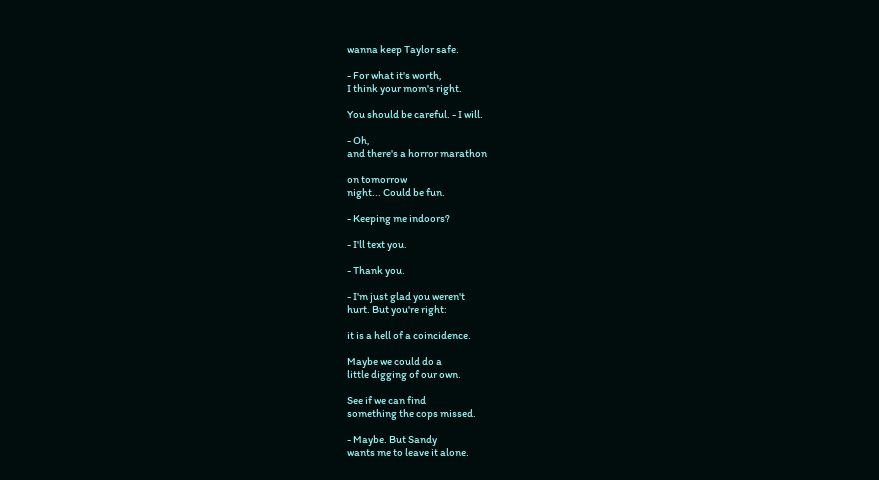wanna keep Taylor safe.

- For what it's worth,
I think your mom's right.

You should be careful. - I will.

- Oh,
and there's a horror marathon

on tomorrow
night... Could be fun.

- Keeping me indoors?

- I'll text you.

- Thank you.

- I'm just glad you weren't
hurt. But you're right:

it is a hell of a coincidence.

Maybe we could do a
little digging of our own.

See if we can find
something the cops missed.

- Maybe. But Sandy
wants me to leave it alone.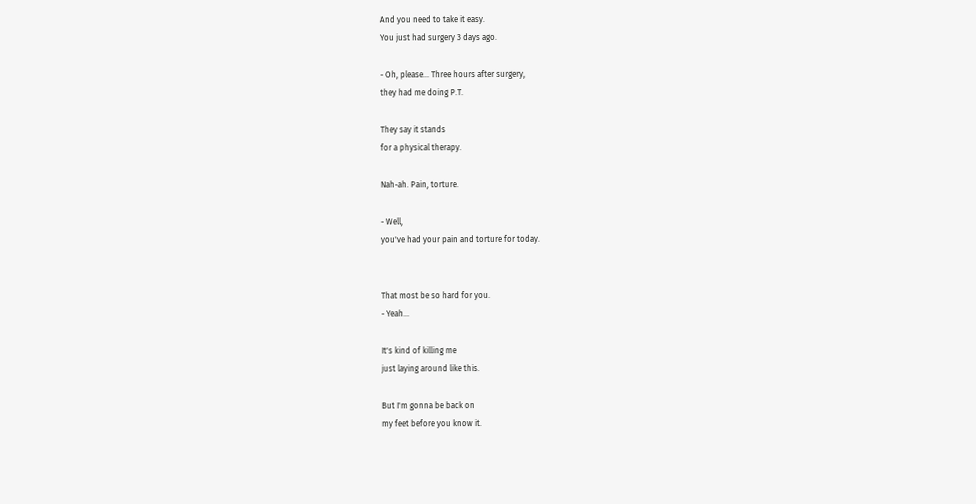And you need to take it easy.
You just had surgery 3 days ago.

- Oh, please... Three hours after surgery,
they had me doing P.T.

They say it stands
for a physical therapy.

Nah-ah. Pain, torture.

- Well,
you've had your pain and torture for today.


That most be so hard for you.
- Yeah...

It's kind of killing me
just laying around like this.

But I'm gonna be back on
my feet before you know it.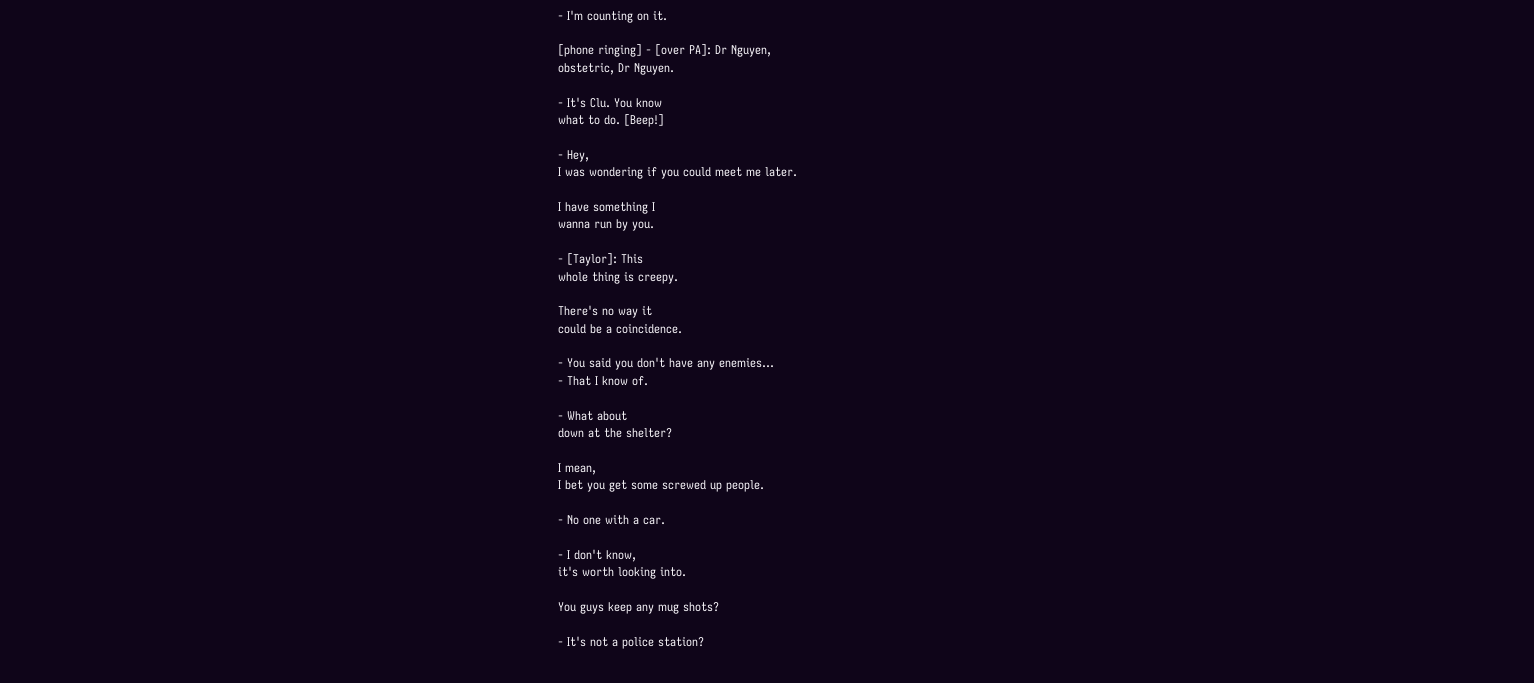- I'm counting on it.

[phone ringing] - [over PA]: Dr Nguyen,
obstetric, Dr Nguyen.

- It's Clu. You know
what to do. [Beep!]

- Hey,
I was wondering if you could meet me later.

I have something I
wanna run by you.

- [Taylor]: This
whole thing is creepy.

There's no way it
could be a coincidence.

- You said you don't have any enemies...
- That I know of.

- What about
down at the shelter?

I mean,
I bet you get some screwed up people.

- No one with a car.

- I don't know,
it's worth looking into.

You guys keep any mug shots?

- It's not a police station?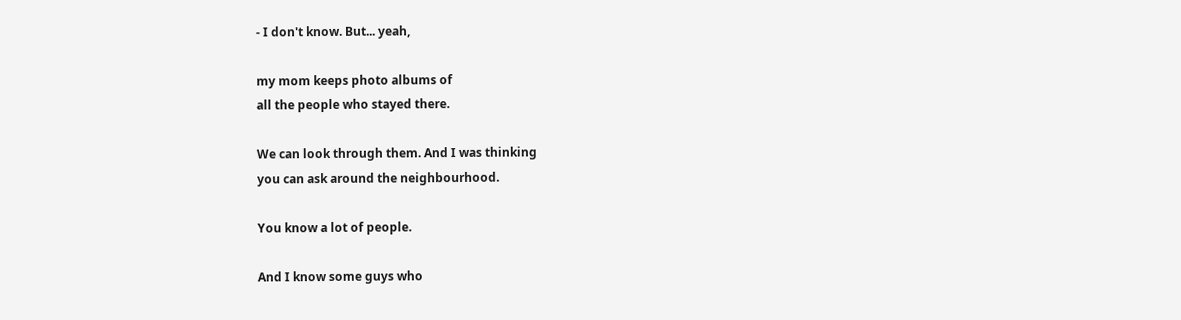- I don't know. But... yeah,

my mom keeps photo albums of
all the people who stayed there.

We can look through them. And I was thinking
you can ask around the neighbourhood.

You know a lot of people.

And I know some guys who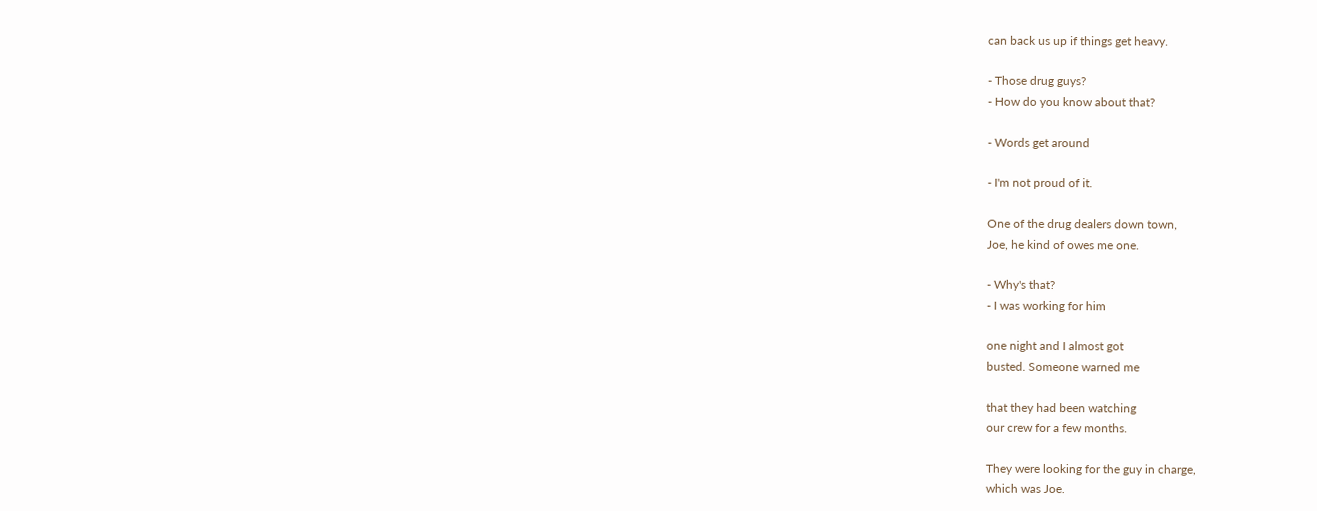can back us up if things get heavy.

- Those drug guys?
- How do you know about that?

- Words get around

- I'm not proud of it.

One of the drug dealers down town,
Joe, he kind of owes me one.

- Why's that?
- I was working for him

one night and I almost got
busted. Someone warned me

that they had been watching
our crew for a few months.

They were looking for the guy in charge,
which was Joe.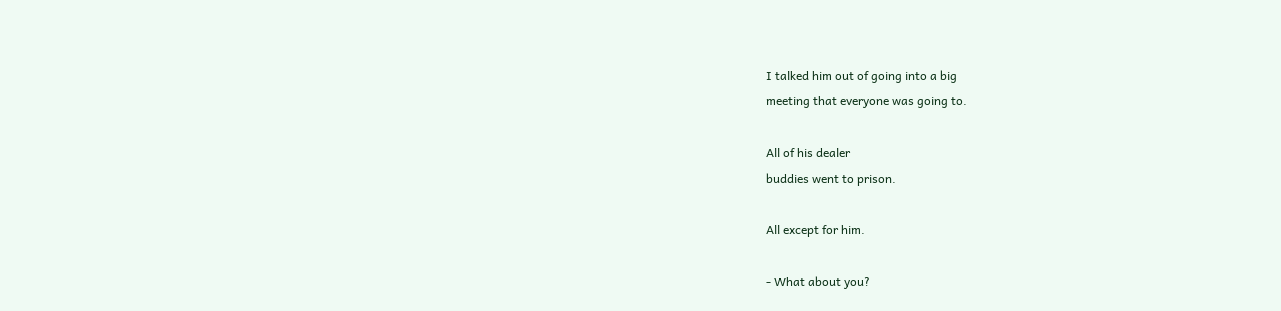I talked him out of going into a big
meeting that everyone was going to.

All of his dealer
buddies went to prison.

All except for him.

- What about you?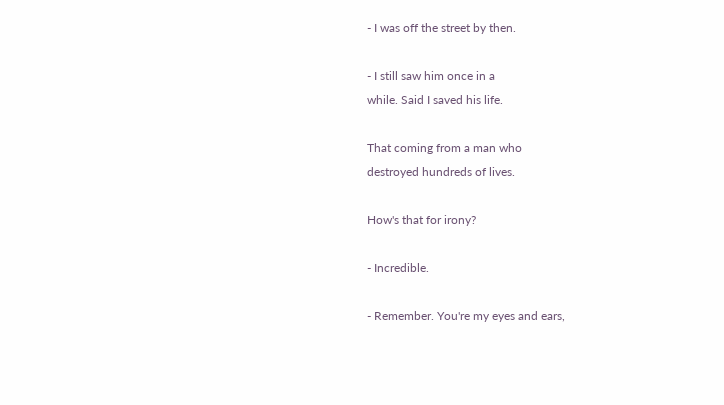- I was off the street by then.

- I still saw him once in a
while. Said I saved his life.

That coming from a man who
destroyed hundreds of lives.

How's that for irony?

- Incredible.

- Remember. You're my eyes and ears,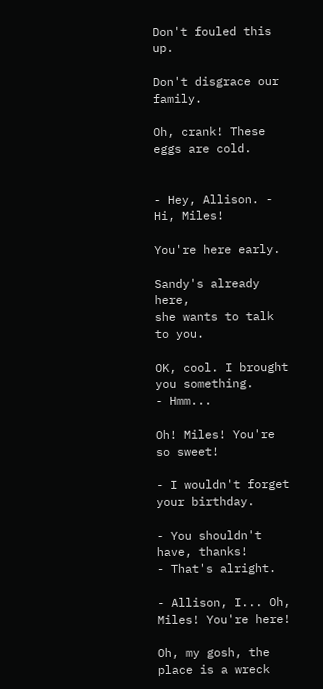Don't fouled this up.

Don't disgrace our family.

Oh, crank! These eggs are cold.


- Hey, Allison. - Hi, Miles!

You're here early.

Sandy's already here,
she wants to talk to you.

OK, cool. I brought you something.
- Hmm...

Oh! Miles! You're so sweet!

- I wouldn't forget
your birthday.

- You shouldn't have, thanks!
- That's alright.

- Allison, I... Oh,
Miles! You're here!

Oh, my gosh, the place is a wreck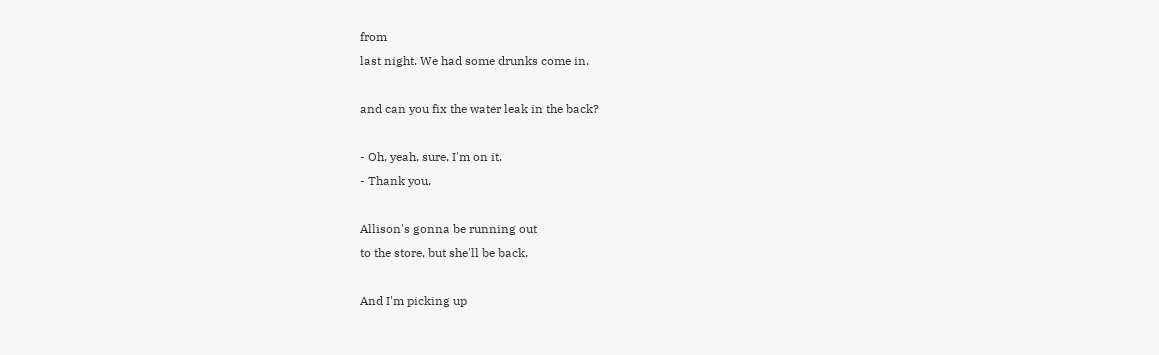from
last night. We had some drunks come in.

and can you fix the water leak in the back?

- Oh, yeah, sure, I'm on it.
- Thank you.

Allison's gonna be running out
to the store, but she'll be back.

And I'm picking up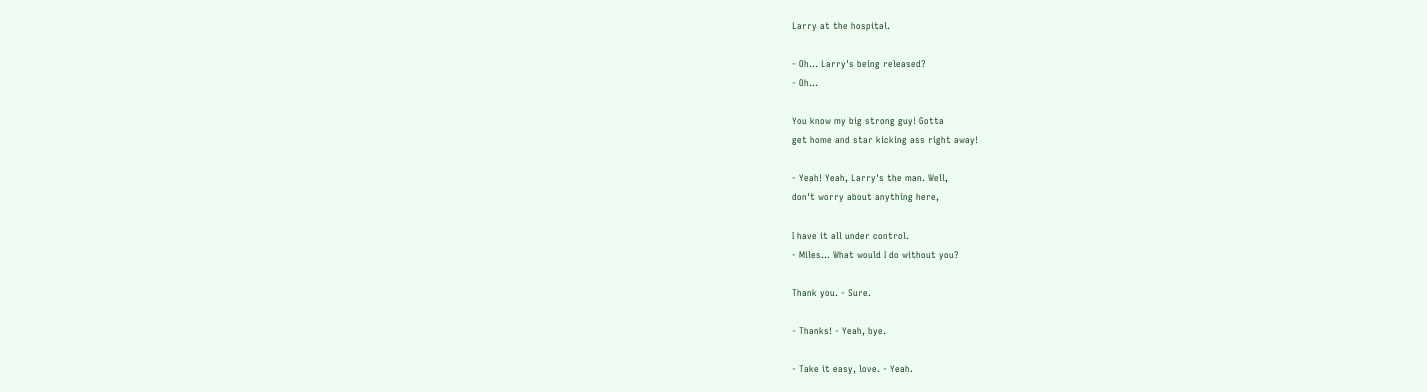Larry at the hospital.

- Oh... Larry's being released?
- Oh...

You know my big strong guy! Gotta
get home and star kicking ass right away!

- Yeah! Yeah, Larry's the man. Well,
don't worry about anything here,

I have it all under control.
- Miles... What would I do without you?

Thank you. - Sure.

- Thanks! - Yeah, bye.

- Take it easy, love. - Yeah.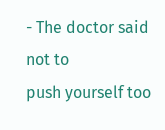- The doctor said not to
push yourself too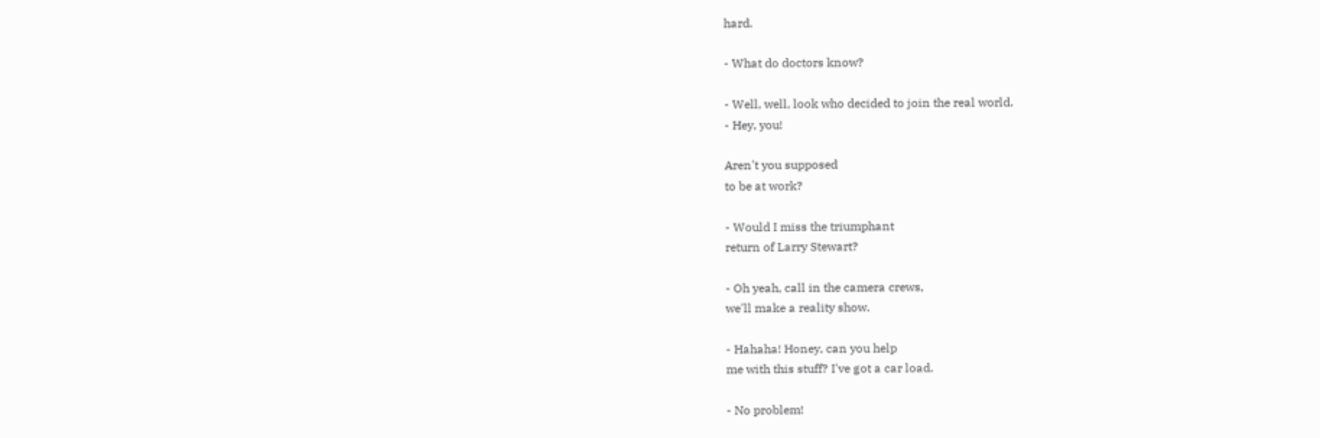hard.

- What do doctors know?

- Well, well, look who decided to join the real world.
- Hey, you!

Aren't you supposed
to be at work?

- Would I miss the triumphant
return of Larry Stewart?

- Oh yeah, call in the camera crews,
we'll make a reality show.

- Hahaha! Honey, can you help
me with this stuff? I've got a car load.

- No problem!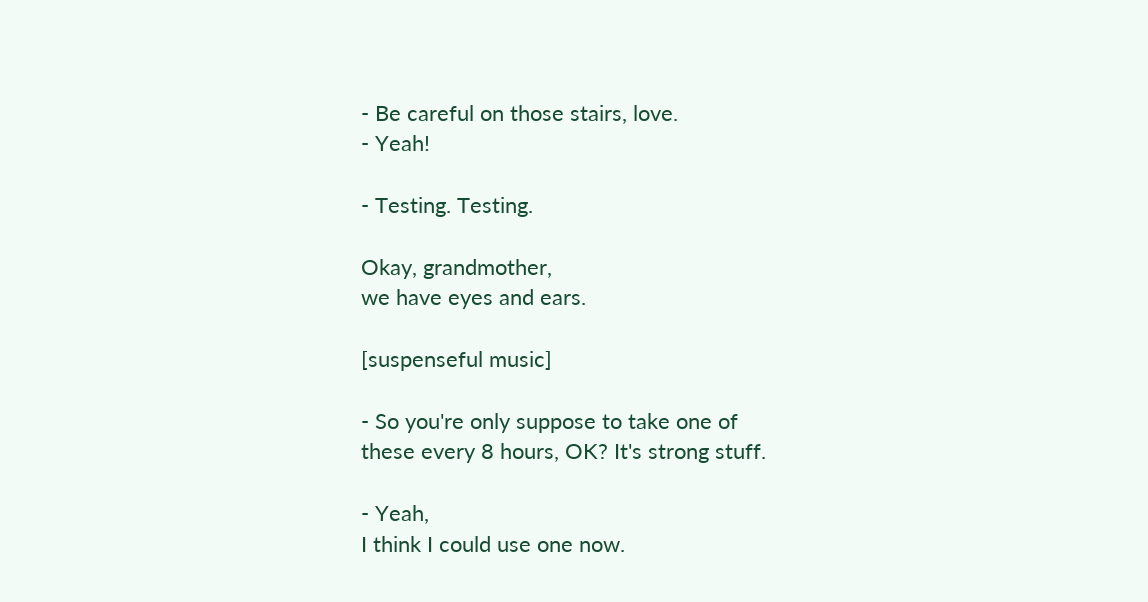- Be careful on those stairs, love.
- Yeah!

- Testing. Testing.

Okay, grandmother,
we have eyes and ears.

[suspenseful music]

- So you're only suppose to take one of
these every 8 hours, OK? It's strong stuff.

- Yeah,
I think I could use one now.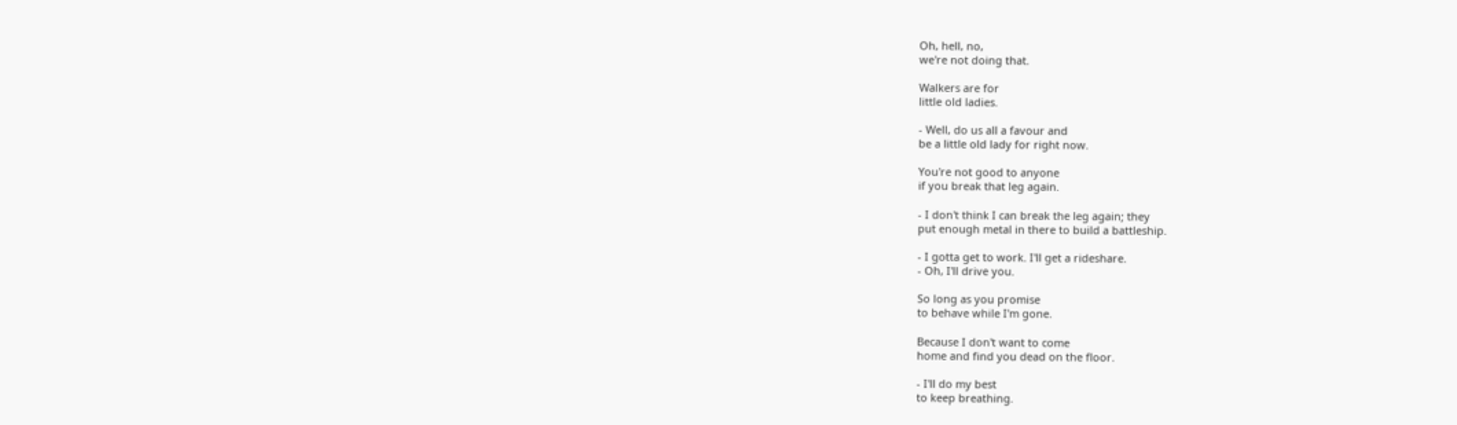Oh, hell, no,
we're not doing that.

Walkers are for
little old ladies.

- Well, do us all a favour and
be a little old lady for right now.

You're not good to anyone
if you break that leg again.

- I don't think I can break the leg again; they
put enough metal in there to build a battleship.

- I gotta get to work. I'll get a rideshare.
- Oh, I'll drive you.

So long as you promise
to behave while I'm gone.

Because I don't want to come
home and find you dead on the floor.

- I'll do my best
to keep breathing.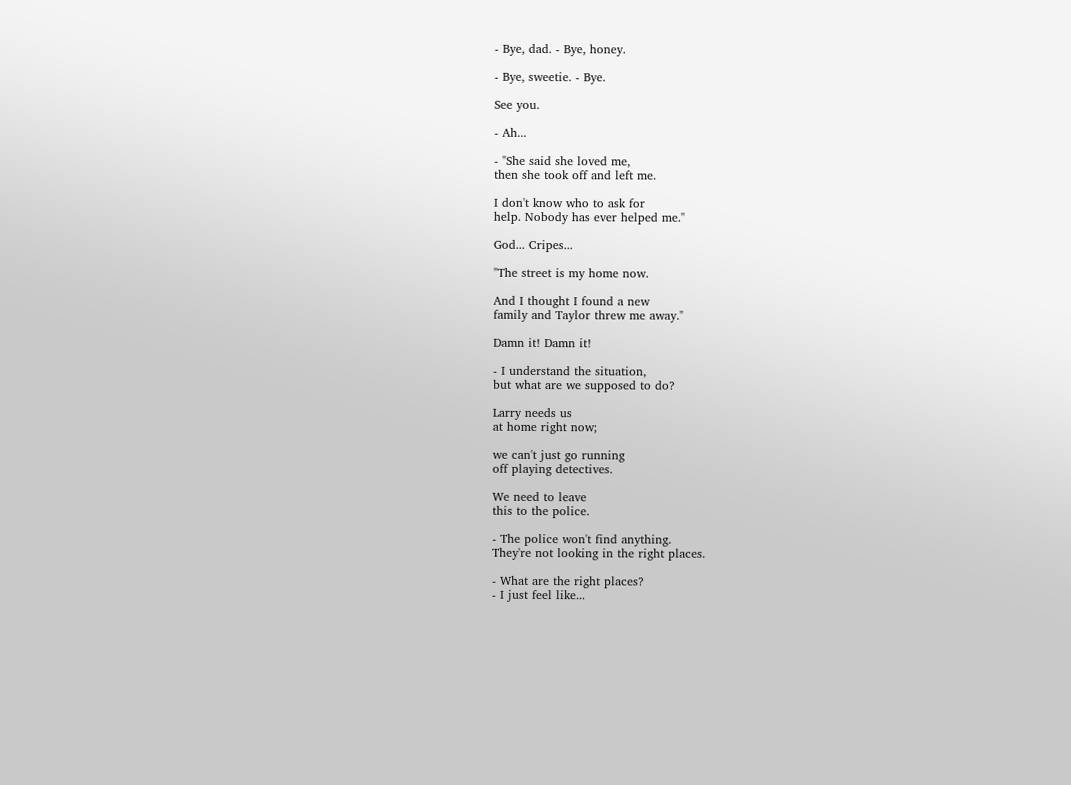- Bye, dad. - Bye, honey.

- Bye, sweetie. - Bye.

See you.

- Ah...

- "She said she loved me,
then she took off and left me.

I don't know who to ask for
help. Nobody has ever helped me."

God... Cripes...

"The street is my home now.

And I thought I found a new
family and Taylor threw me away."

Damn it! Damn it!

- I understand the situation,
but what are we supposed to do?

Larry needs us
at home right now;

we can't just go running
off playing detectives.

We need to leave
this to the police.

- The police won't find anything.
They're not looking in the right places.

- What are the right places?
- I just feel like...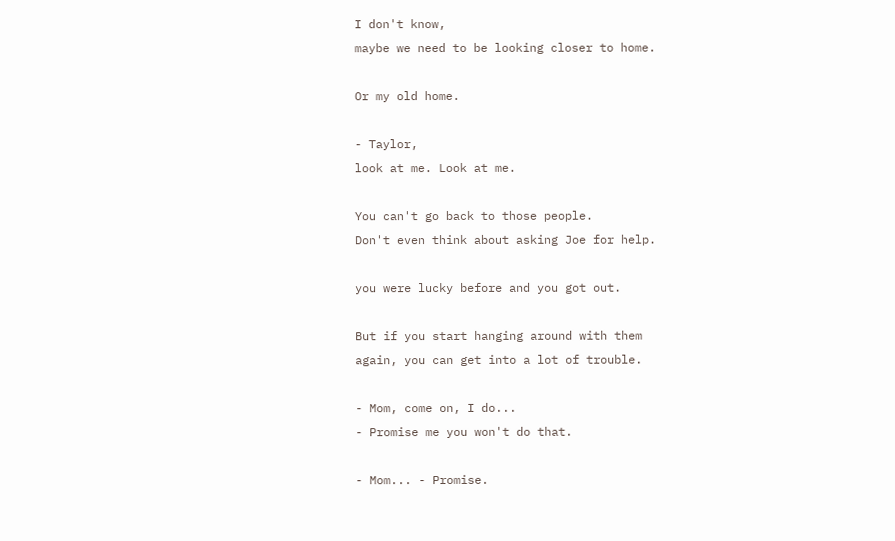I don't know,
maybe we need to be looking closer to home.

Or my old home.

- Taylor,
look at me. Look at me.

You can't go back to those people.
Don't even think about asking Joe for help.

you were lucky before and you got out.

But if you start hanging around with them
again, you can get into a lot of trouble.

- Mom, come on, I do...
- Promise me you won't do that.

- Mom... - Promise.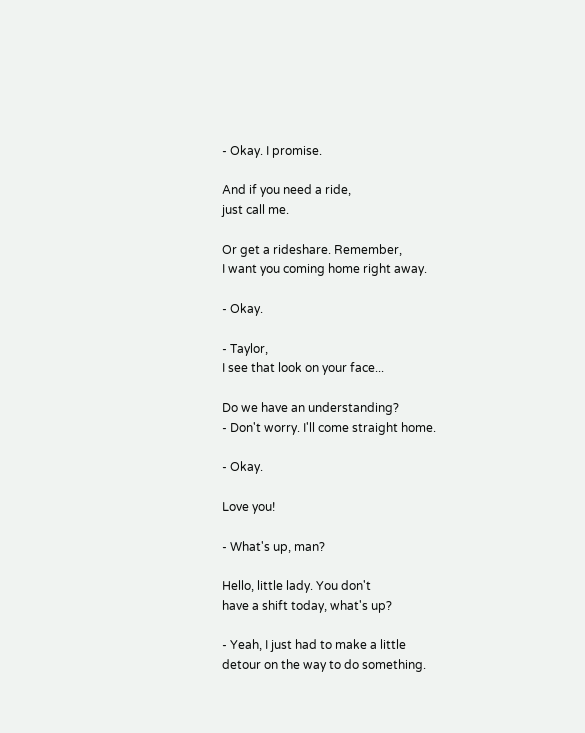- Okay. I promise.

And if you need a ride,
just call me.

Or get a rideshare. Remember,
I want you coming home right away.

- Okay.

- Taylor,
I see that look on your face...

Do we have an understanding?
- Don't worry. I'll come straight home.

- Okay.

Love you!

- What's up, man?

Hello, little lady. You don't
have a shift today, what's up?

- Yeah, I just had to make a little
detour on the way to do something.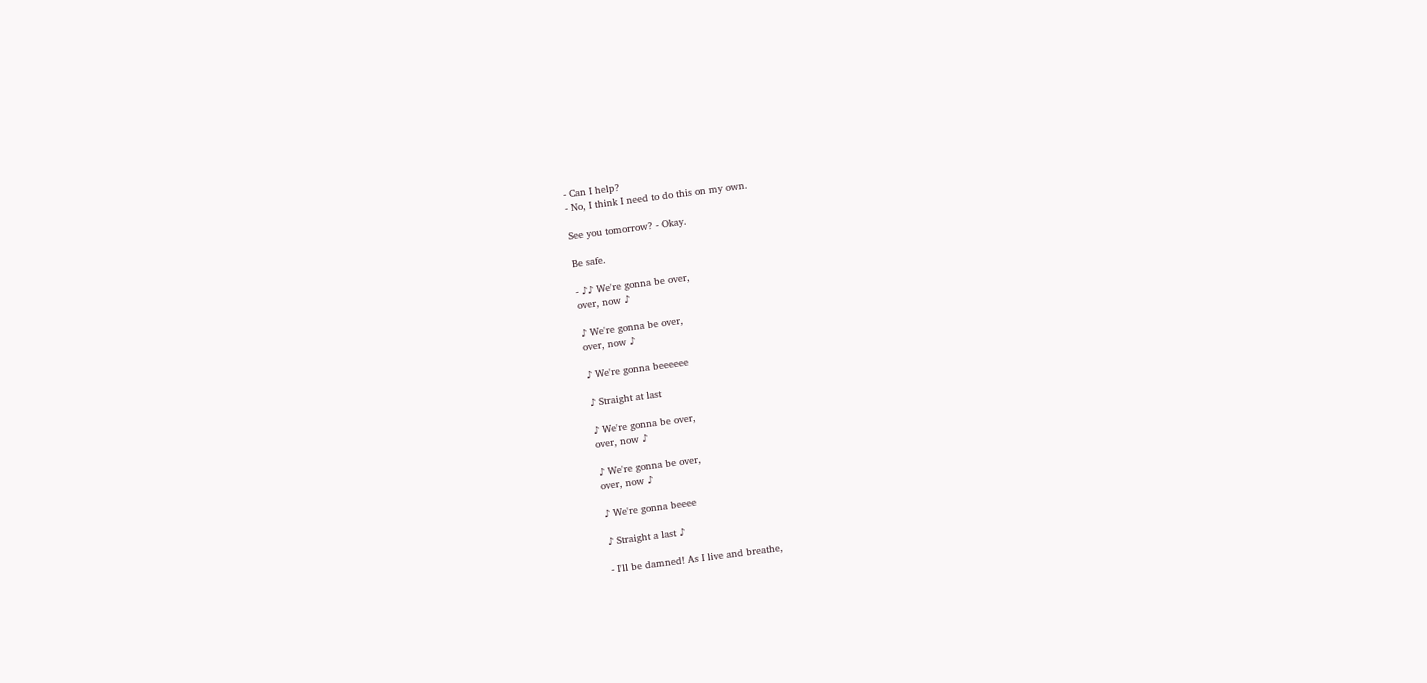- Can I help?
- No, I think I need to do this on my own.

See you tomorrow? - Okay.

Be safe.

- ♪♪ We're gonna be over,
over, now ♪

♪ We're gonna be over,
over, now ♪

♪ We're gonna beeeeee

♪ Straight at last

♪ We're gonna be over,
over, now ♪

♪ We're gonna be over,
over, now ♪

♪ We're gonna beeee

♪ Straight a last ♪

- I'll be damned! As I live and breathe,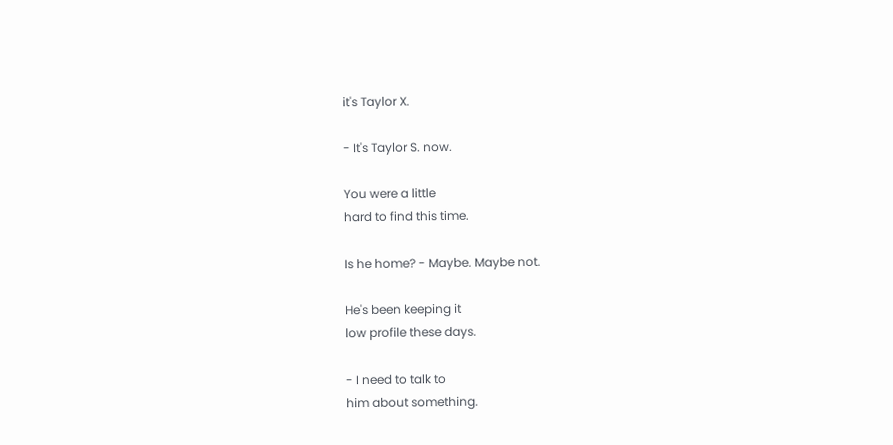it's Taylor X.

- It's Taylor S. now.

You were a little
hard to find this time.

Is he home? - Maybe. Maybe not.

He's been keeping it
low profile these days.

- I need to talk to
him about something.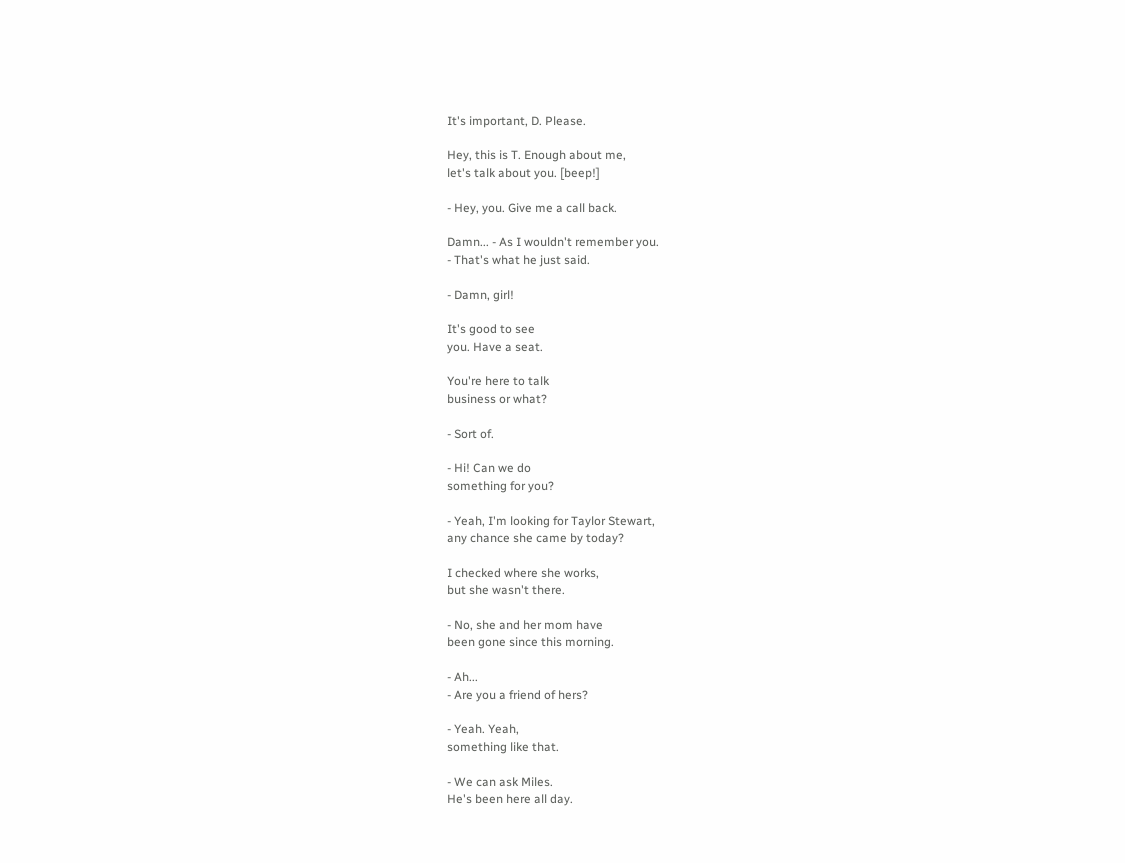It's important, D. Please.

Hey, this is T. Enough about me,
let's talk about you. [beep!]

- Hey, you. Give me a call back.

Damn... - As I wouldn't remember you.
- That's what he just said.

- Damn, girl!

It's good to see
you. Have a seat.

You're here to talk
business or what?

- Sort of.

- Hi! Can we do
something for you?

- Yeah, I'm looking for Taylor Stewart,
any chance she came by today?

I checked where she works,
but she wasn't there.

- No, she and her mom have
been gone since this morning.

- Ah...
- Are you a friend of hers?

- Yeah. Yeah,
something like that.

- We can ask Miles.
He's been here all day.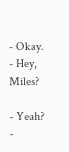- Okay. - Hey, Miles?

- Yeah?
-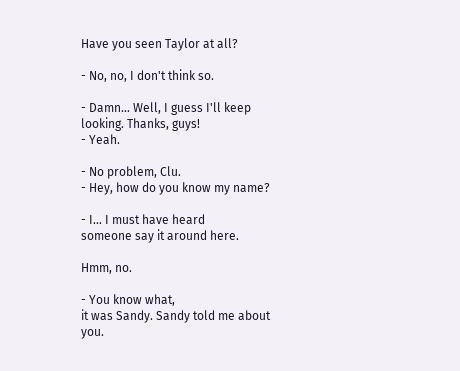Have you seen Taylor at all?

- No, no, I don't think so.

- Damn... Well, I guess I'll keep looking. Thanks, guys!
- Yeah.

- No problem, Clu.
- Hey, how do you know my name?

- I... I must have heard
someone say it around here.

Hmm, no.

- You know what,
it was Sandy. Sandy told me about you.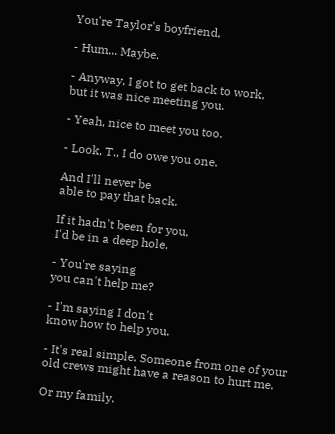You're Taylor's boyfriend,

- Hum... Maybe.

- Anyway, I got to get back to work,
but it was nice meeting you.

- Yeah, nice to meet you too.

- Look, T., I do owe you one.

And I'll never be
able to pay that back.

If it hadn't been for you,
I'd be in a deep hole.

- You're saying
you can't help me?

- I'm saying I don't
know how to help you.

- It's real simple. Someone from one of your
old crews might have a reason to hurt me.

Or my family.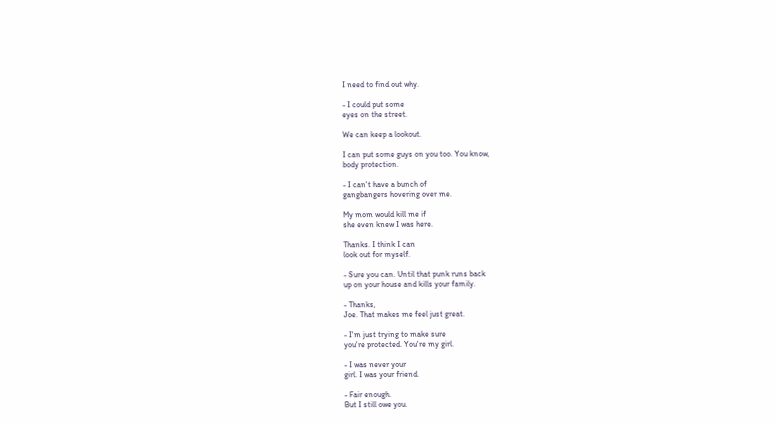I need to find out why.

- I could put some
eyes on the street.

We can keep a lookout.

I can put some guys on you too. You know,
body protection.

- I can't have a bunch of
gangbangers hovering over me.

My mom would kill me if
she even knew I was here.

Thanks. I think I can
look out for myself.

- Sure you can. Until that punk runs back
up on your house and kills your family.

- Thanks,
Joe. That makes me feel just great.

- I'm just trying to make sure
you're protected. You're my girl.

- I was never your
girl. I was your friend.

- Fair enough.
But I still owe you.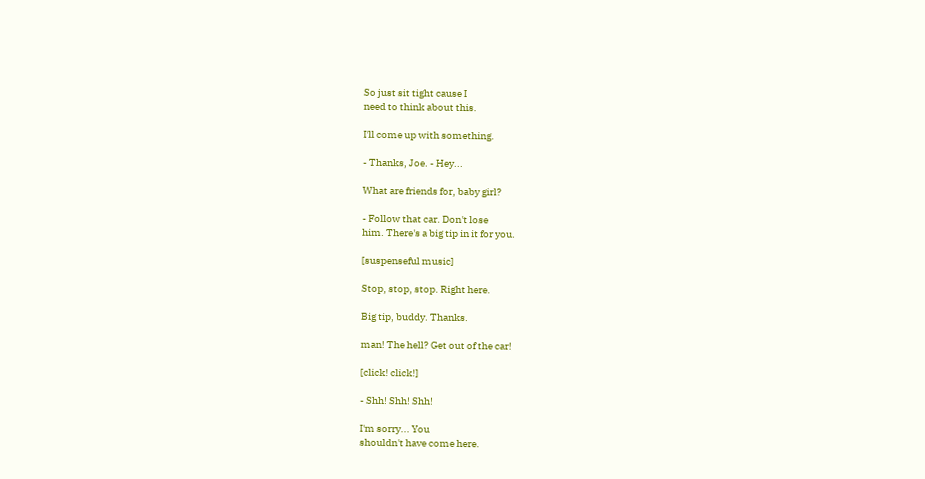So just sit tight cause I
need to think about this.

I'll come up with something.

- Thanks, Joe. - Hey...

What are friends for, baby girl?

- Follow that car. Don't lose
him. There's a big tip in it for you.

[suspenseful music]

Stop, stop, stop. Right here.

Big tip, buddy. Thanks.

man! The hell? Get out of the car!

[click! click!]

- Shh! Shh! Shh!

I'm sorry... You
shouldn't have come here.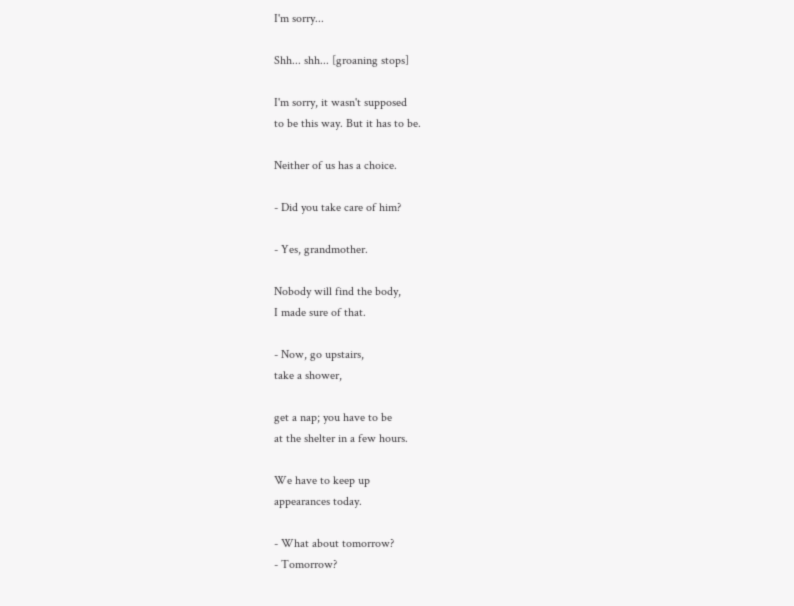I'm sorry...

Shh... shh... [groaning stops]

I'm sorry, it wasn't supposed
to be this way. But it has to be.

Neither of us has a choice.

- Did you take care of him?

- Yes, grandmother.

Nobody will find the body,
I made sure of that.

- Now, go upstairs,
take a shower,

get a nap; you have to be
at the shelter in a few hours.

We have to keep up
appearances today.

- What about tomorrow?
- Tomorrow?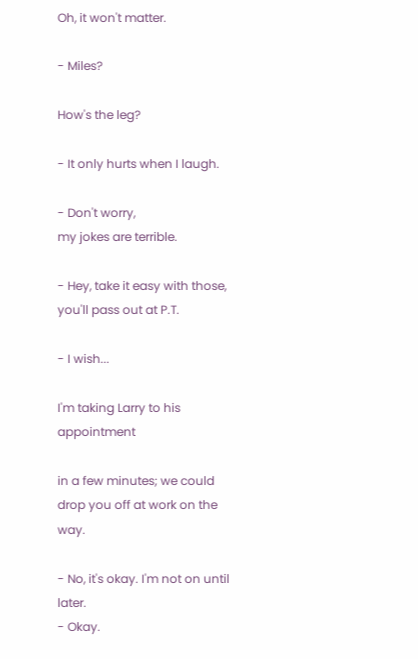Oh, it won't matter.

- Miles?

How's the leg?

- It only hurts when I laugh.

- Don't worry,
my jokes are terrible.

- Hey, take it easy with those,
you'll pass out at P.T.

- I wish...

I'm taking Larry to his appointment

in a few minutes; we could
drop you off at work on the way.

- No, it's okay. I'm not on until later.
- Okay.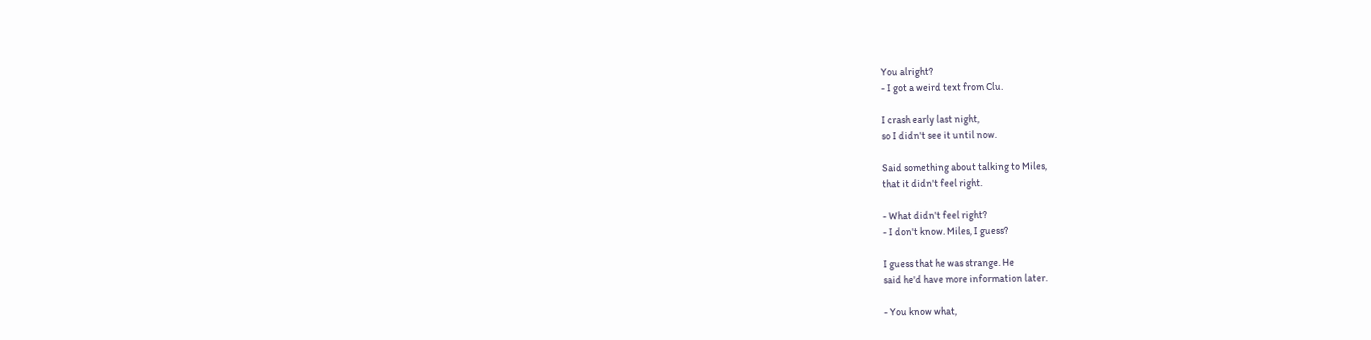You alright?
- I got a weird text from Clu.

I crash early last night,
so I didn't see it until now.

Said something about talking to Miles,
that it didn't feel right.

- What didn't feel right?
- I don't know. Miles, I guess?

I guess that he was strange. He
said he'd have more information later.

- You know what,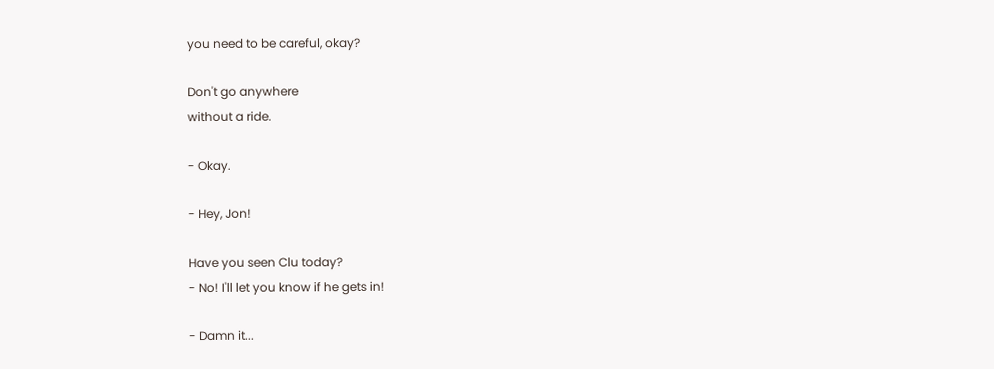you need to be careful, okay?

Don't go anywhere
without a ride.

- Okay.

- Hey, Jon!

Have you seen Clu today?
- No! I'll let you know if he gets in!

- Damn it...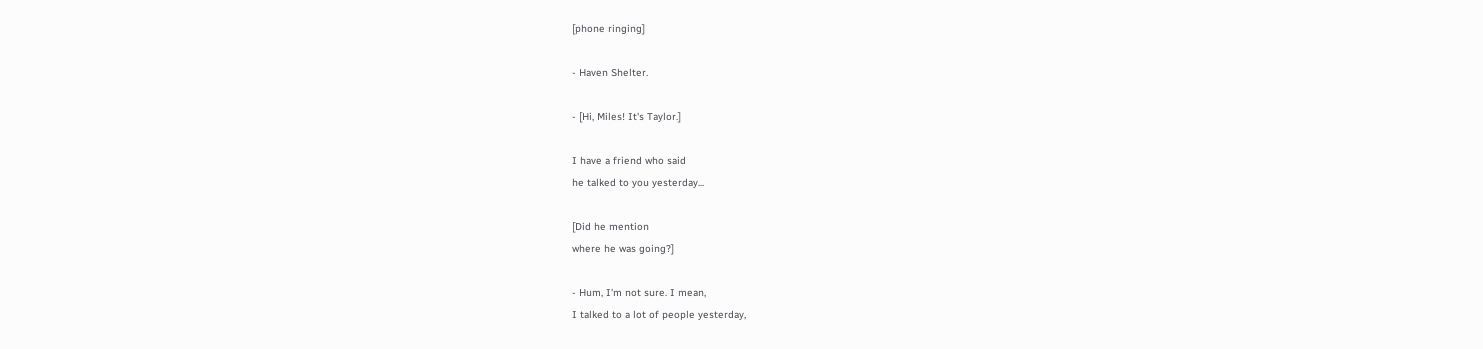[phone ringing]

- Haven Shelter.

- [Hi, Miles! It's Taylor.]

I have a friend who said
he talked to you yesterday...

[Did he mention
where he was going?]

- Hum, I'm not sure. I mean,
I talked to a lot of people yesterday,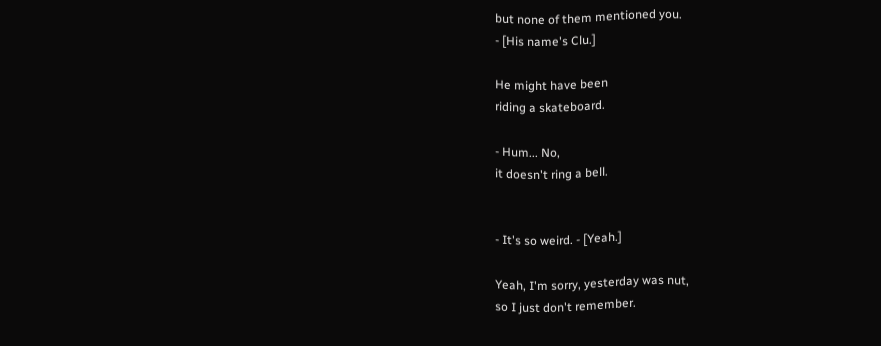but none of them mentioned you.
- [His name's Clu.]

He might have been
riding a skateboard.

- Hum... No,
it doesn't ring a bell.


- It's so weird. - [Yeah.]

Yeah, I'm sorry, yesterday was nut,
so I just don't remember.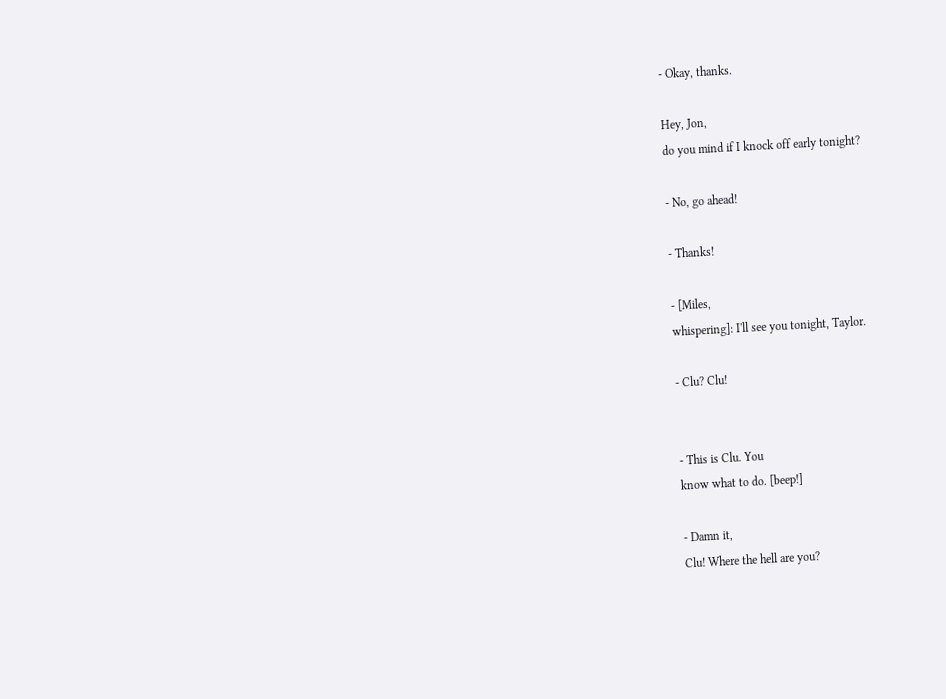- Okay, thanks.

Hey, Jon,
do you mind if I knock off early tonight?

- No, go ahead!

- Thanks!

- [Miles,
whispering]: I'll see you tonight, Taylor.

- Clu? Clu!


- This is Clu. You
know what to do. [beep!]

- Damn it,
Clu! Where the hell are you?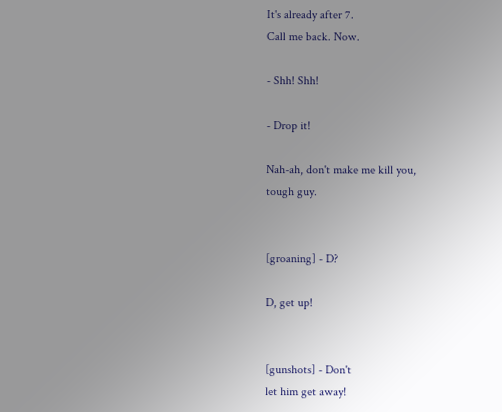It's already after 7.
Call me back. Now.

- Shh! Shh!

- Drop it!

Nah-ah, don't make me kill you,
tough guy.


[groaning] - D?

D, get up!


[gunshots] - Don't
let him get away!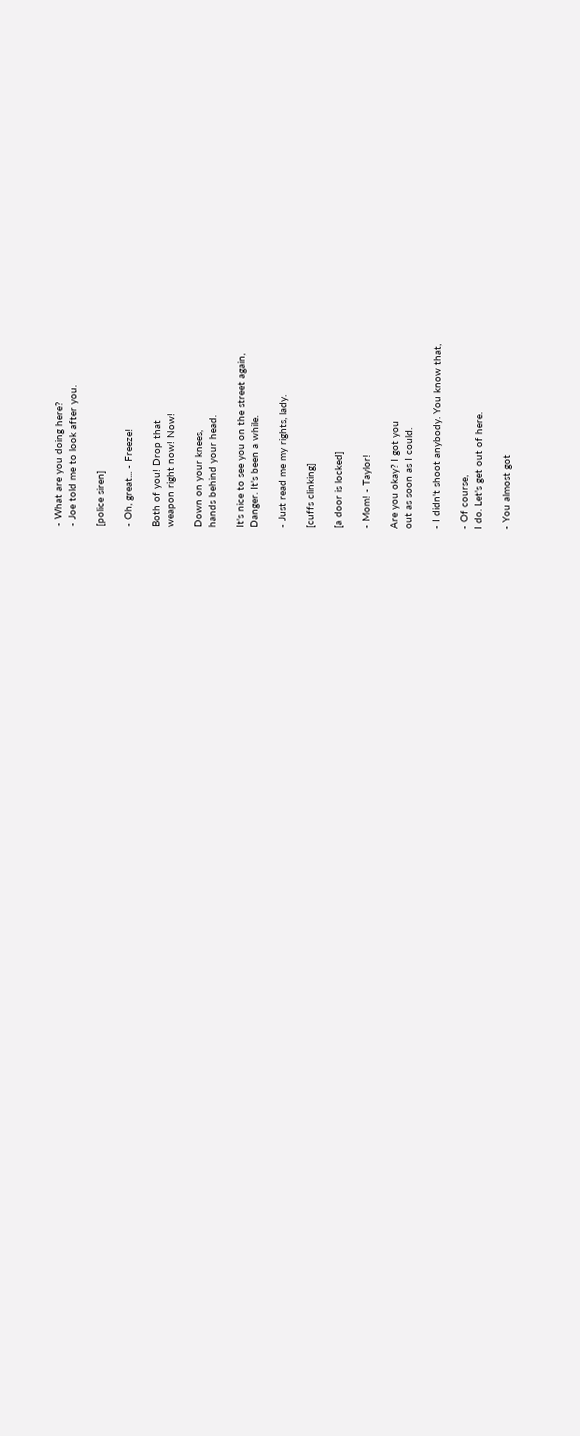- What are you doing here?
- Joe told me to look after you.

[police siren]

- Oh, great... - Freeze!

Both of you! Drop that
weapon right now! Now!

Down on your knees,
hands behind your head.

It's nice to see you on the street again,
Danger. It's been a while.

- Just read me my rights, lady.

[cuffs clinking]

[a door is locked]

- Mom! - Taylor!

Are you okay? I got you
out as soon as I could.

- I didn't shoot anybody. You know that,

- Of course,
I do. Let's get out of here.

- You almost got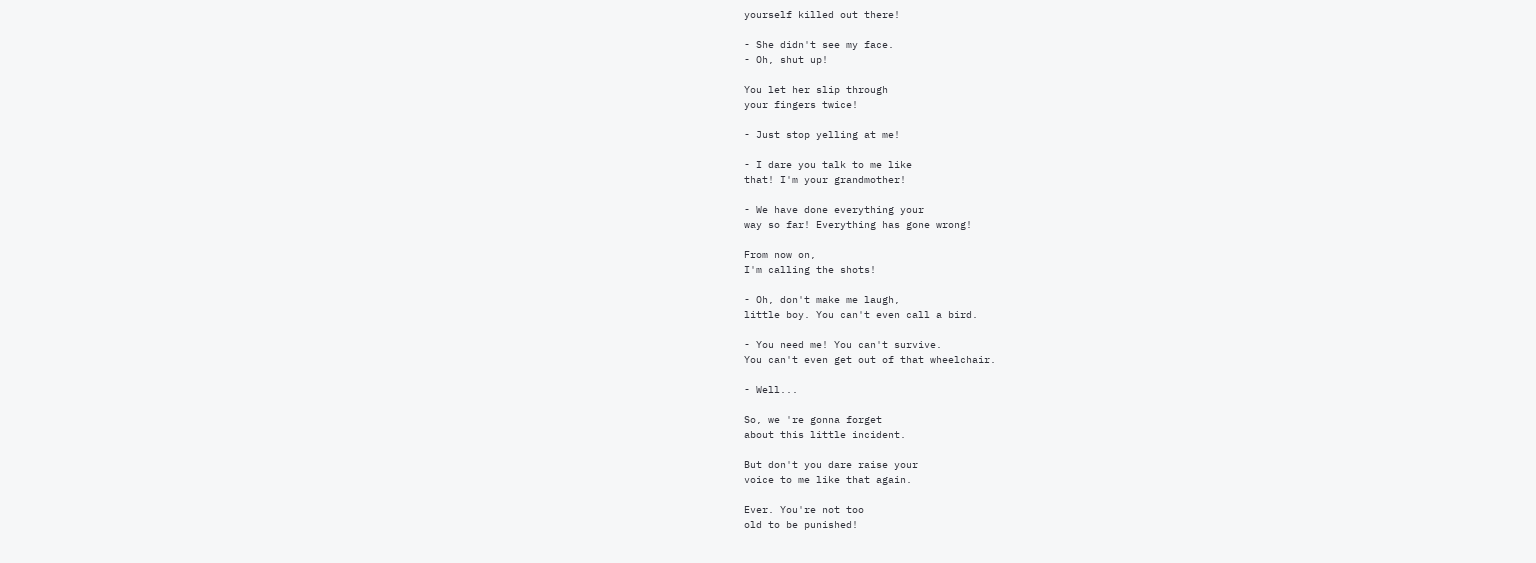yourself killed out there!

- She didn't see my face.
- Oh, shut up!

You let her slip through
your fingers twice!

- Just stop yelling at me!

- I dare you talk to me like
that! I'm your grandmother!

- We have done everything your
way so far! Everything has gone wrong!

From now on,
I'm calling the shots!

- Oh, don't make me laugh,
little boy. You can't even call a bird.

- You need me! You can't survive.
You can't even get out of that wheelchair.

- Well...

So, we 're gonna forget
about this little incident.

But don't you dare raise your
voice to me like that again.

Ever. You're not too
old to be punished!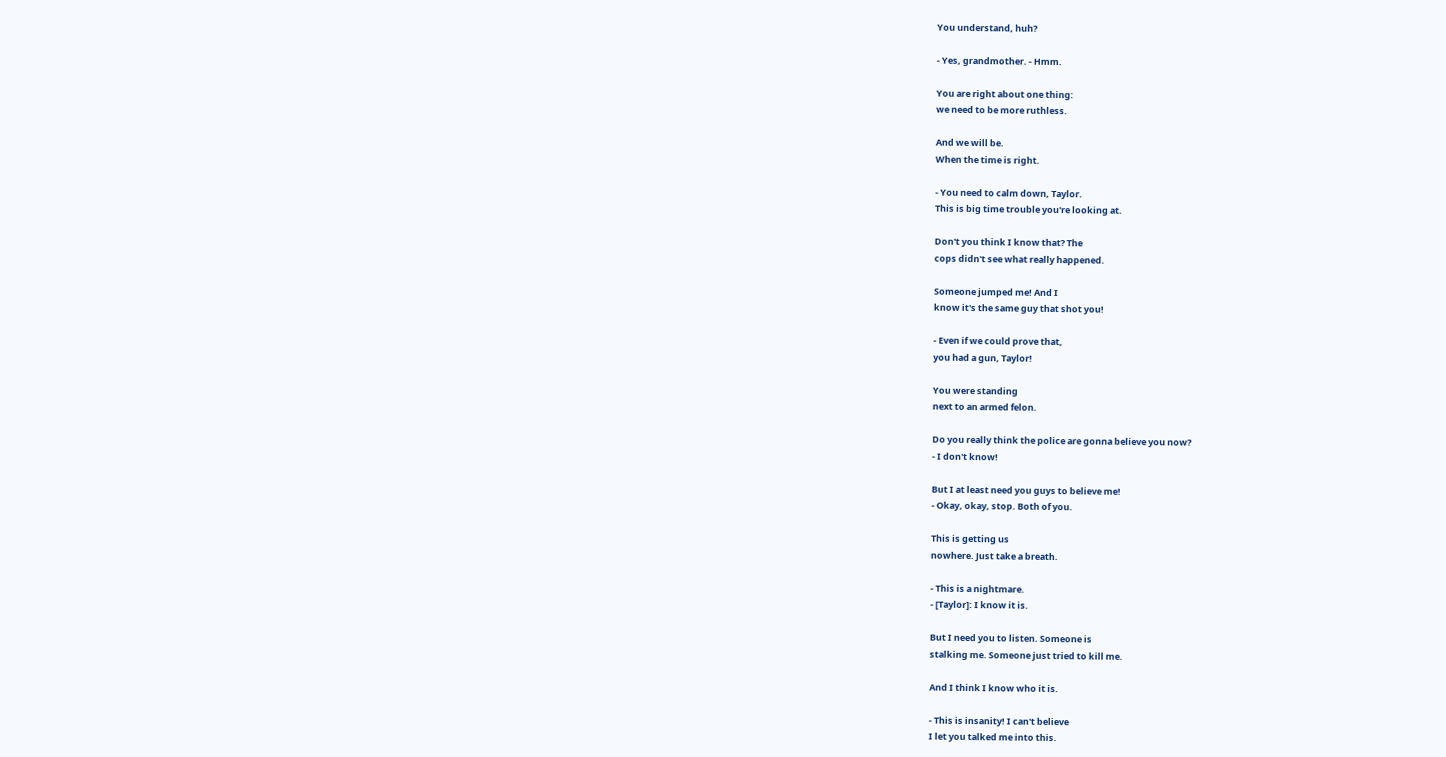You understand, huh?

- Yes, grandmother. - Hmm.

You are right about one thing:
we need to be more ruthless.

And we will be.
When the time is right.

- You need to calm down, Taylor.
This is big time trouble you're looking at.

Don't you think I know that? The
cops didn't see what really happened.

Someone jumped me! And I
know it's the same guy that shot you!

- Even if we could prove that,
you had a gun, Taylor!

You were standing
next to an armed felon.

Do you really think the police are gonna believe you now?
- I don't know!

But I at least need you guys to believe me!
- Okay, okay, stop. Both of you.

This is getting us
nowhere. Just take a breath.

- This is a nightmare.
- [Taylor]: I know it is.

But I need you to listen. Someone is
stalking me. Someone just tried to kill me.

And I think I know who it is.

- This is insanity! I can't believe
I let you talked me into this.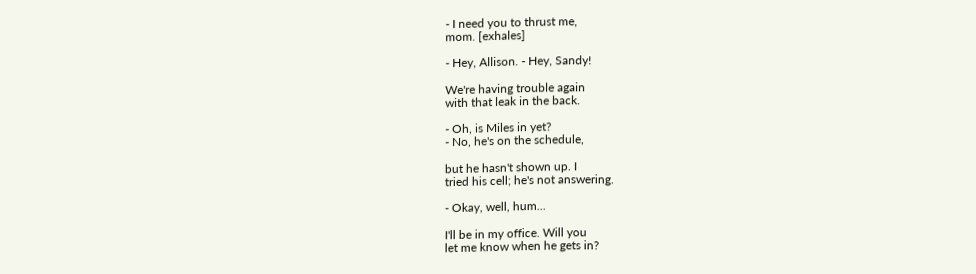- I need you to thrust me,
mom. [exhales]

- Hey, Allison. - Hey, Sandy!

We're having trouble again
with that leak in the back.

- Oh, is Miles in yet?
- No, he's on the schedule,

but he hasn't shown up. I
tried his cell; he's not answering.

- Okay, well, hum...

I'll be in my office. Will you
let me know when he gets in?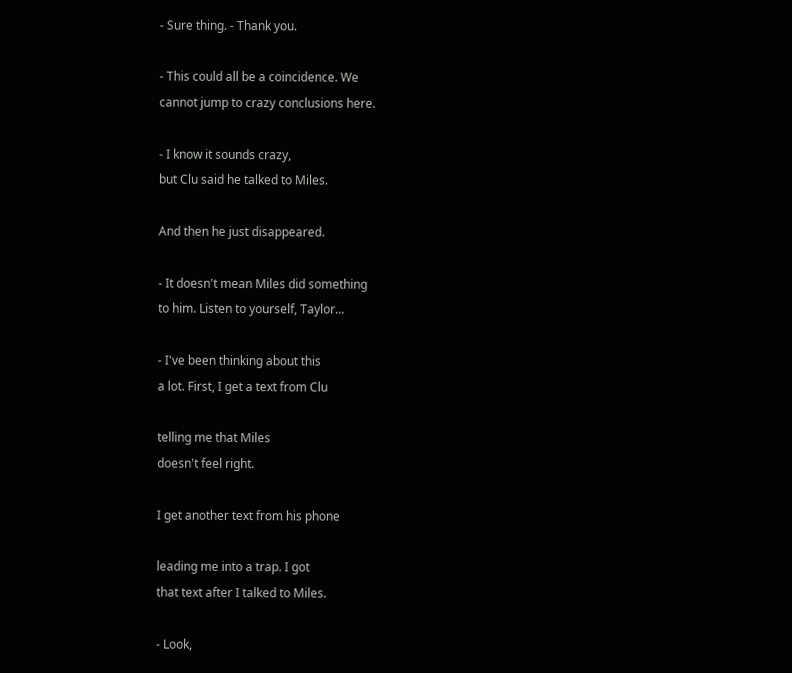- Sure thing. - Thank you.

- This could all be a coincidence. We
cannot jump to crazy conclusions here.

- I know it sounds crazy,
but Clu said he talked to Miles.

And then he just disappeared.

- It doesn't mean Miles did something
to him. Listen to yourself, Taylor...

- I've been thinking about this
a lot. First, I get a text from Clu

telling me that Miles
doesn't feel right.

I get another text from his phone

leading me into a trap. I got
that text after I talked to Miles.

- Look,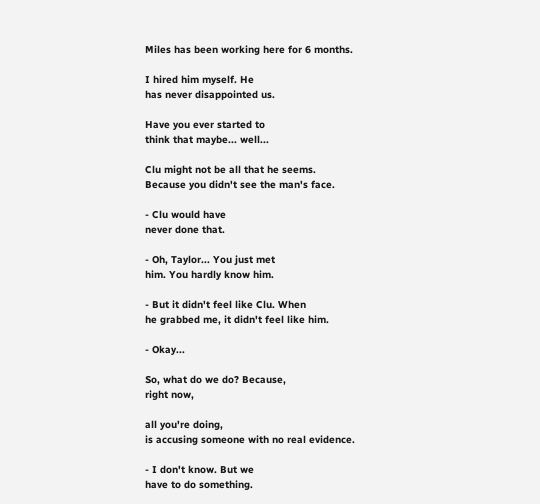Miles has been working here for 6 months.

I hired him myself. He
has never disappointed us.

Have you ever started to
think that maybe... well...

Clu might not be all that he seems.
Because you didn't see the man's face.

- Clu would have
never done that.

- Oh, Taylor... You just met
him. You hardly know him.

- But it didn't feel like Clu. When
he grabbed me, it didn't feel like him.

- Okay...

So, what do we do? Because,
right now,

all you're doing,
is accusing someone with no real evidence.

- I don't know. But we
have to do something.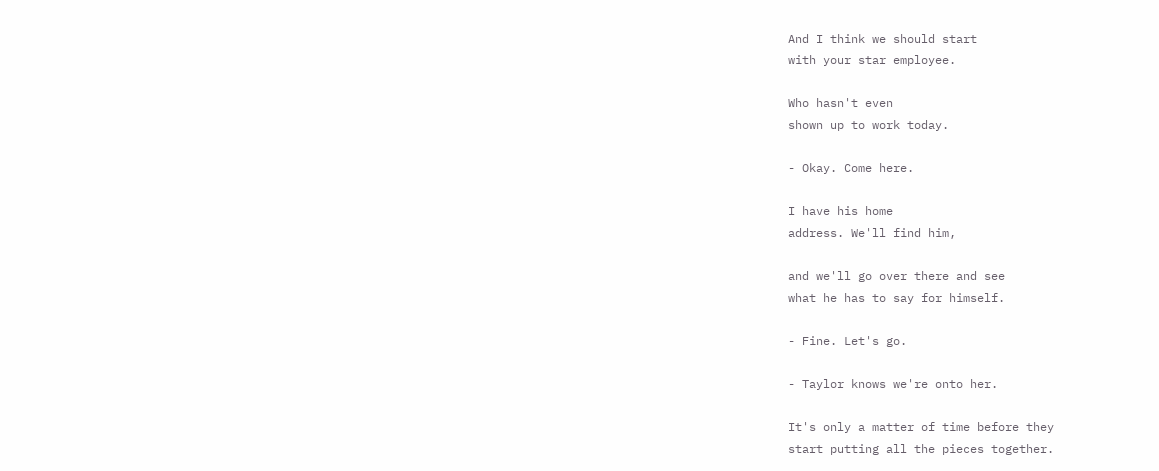And I think we should start
with your star employee.

Who hasn't even
shown up to work today.

- Okay. Come here.

I have his home
address. We'll find him,

and we'll go over there and see
what he has to say for himself.

- Fine. Let's go.

- Taylor knows we're onto her.

It's only a matter of time before they
start putting all the pieces together.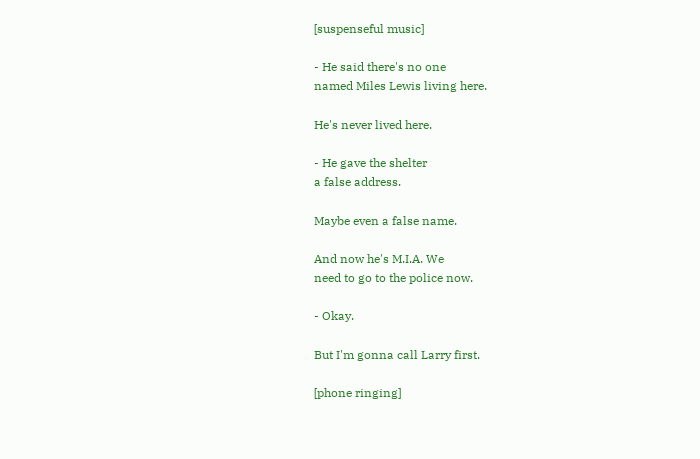[suspenseful music]

- He said there's no one
named Miles Lewis living here.

He's never lived here.

- He gave the shelter
a false address.

Maybe even a false name.

And now he's M.I.A. We
need to go to the police now.

- Okay.

But I'm gonna call Larry first.

[phone ringing]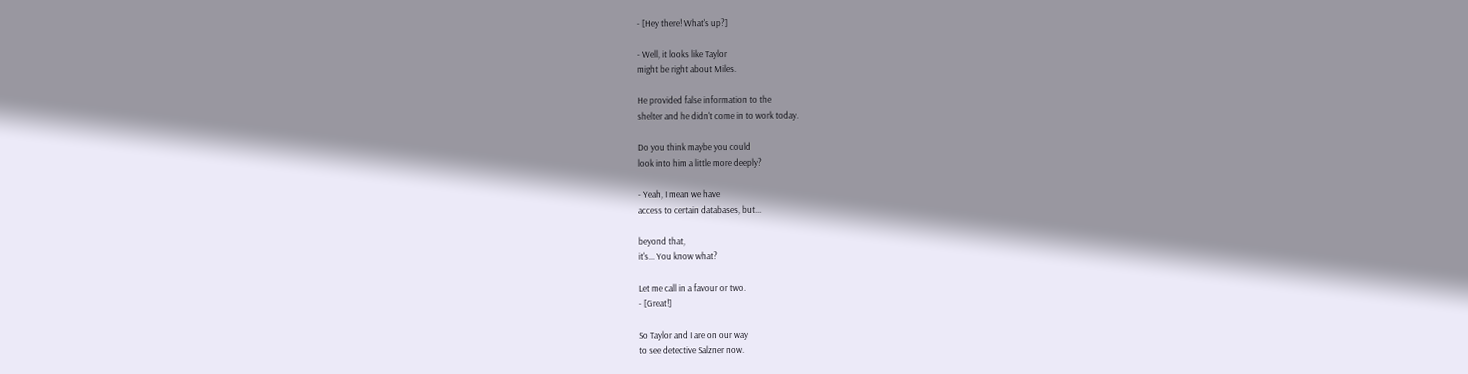- [Hey there! What's up?]

- Well, it looks like Taylor
might be right about Miles.

He provided false information to the
shelter and he didn't come in to work today.

Do you think maybe you could
look into him a little more deeply?

- Yeah, I mean we have
access to certain databases, but...

beyond that,
it's... You know what?

Let me call in a favour or two.
- [Great!]

So Taylor and I are on our way
to see detective Salzner now.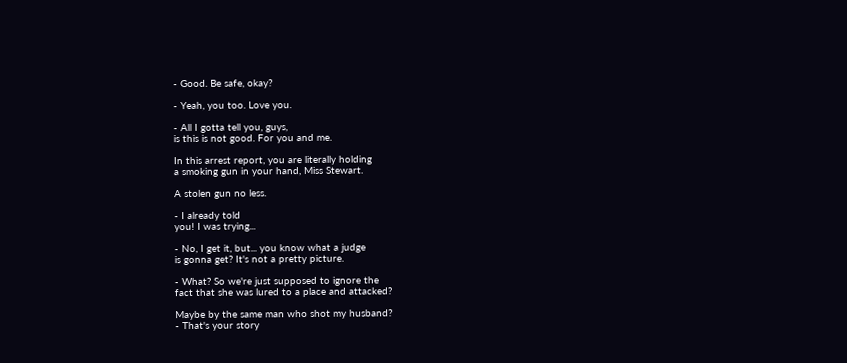- Good. Be safe, okay?

- Yeah, you too. Love you.

- All I gotta tell you, guys,
is this is not good. For you and me.

In this arrest report, you are literally holding
a smoking gun in your hand, Miss Stewart.

A stolen gun no less.

- I already told
you! I was trying...

- No, I get it, but... you know what a judge
is gonna get? It's not a pretty picture.

- What? So we're just supposed to ignore the
fact that she was lured to a place and attacked?

Maybe by the same man who shot my husband?
- That's your story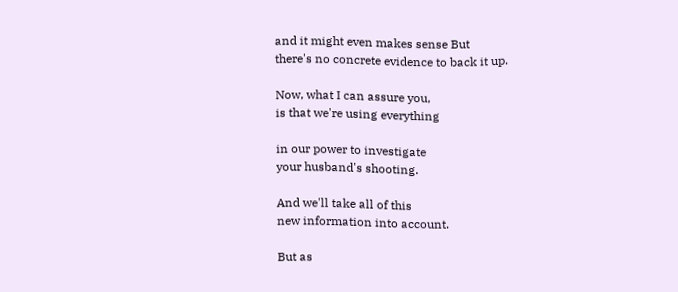and it might even makes sense But
there's no concrete evidence to back it up.

Now, what I can assure you,
is that we're using everything

in our power to investigate
your husband's shooting.

And we'll take all of this
new information into account.

But as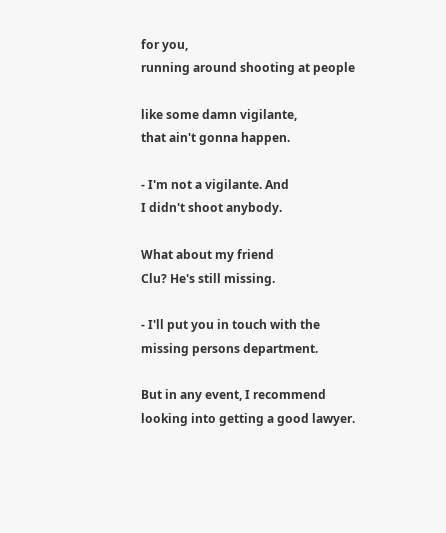for you,
running around shooting at people

like some damn vigilante,
that ain't gonna happen.

- I'm not a vigilante. And
I didn't shoot anybody.

What about my friend
Clu? He's still missing.

- I'll put you in touch with the
missing persons department.

But in any event, I recommend
looking into getting a good lawyer.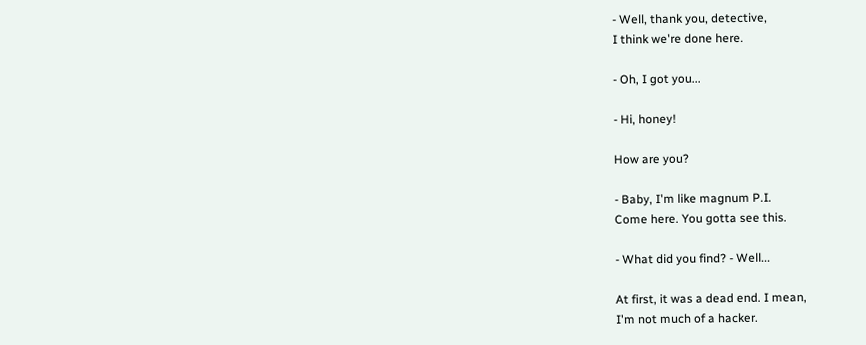- Well, thank you, detective,
I think we're done here.

- Oh, I got you...

- Hi, honey!

How are you?

- Baby, I'm like magnum P.I.
Come here. You gotta see this.

- What did you find? - Well...

At first, it was a dead end. I mean,
I'm not much of a hacker.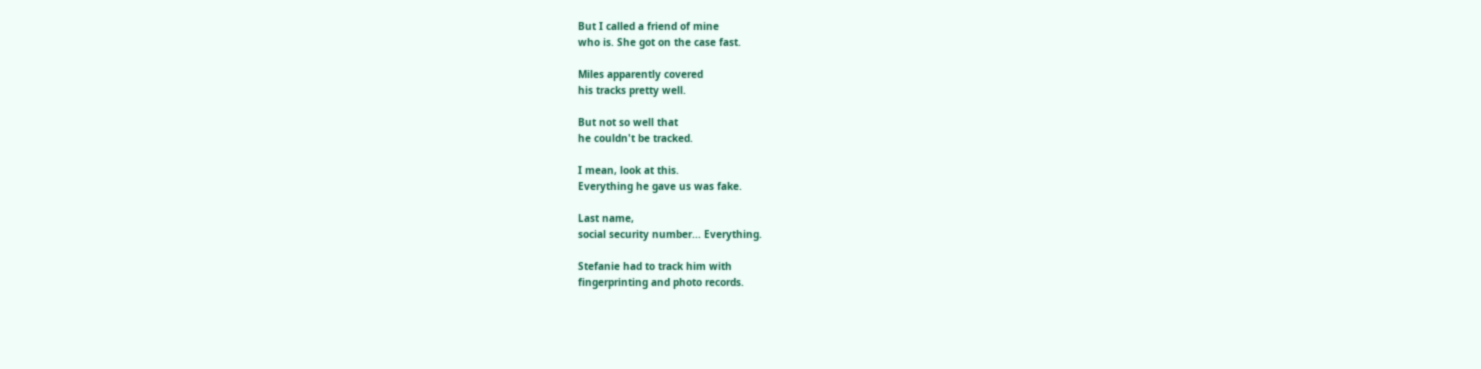But I called a friend of mine
who is. She got on the case fast.

Miles apparently covered
his tracks pretty well.

But not so well that
he couldn't be tracked.

I mean, look at this.
Everything he gave us was fake.

Last name,
social security number... Everything.

Stefanie had to track him with
fingerprinting and photo records.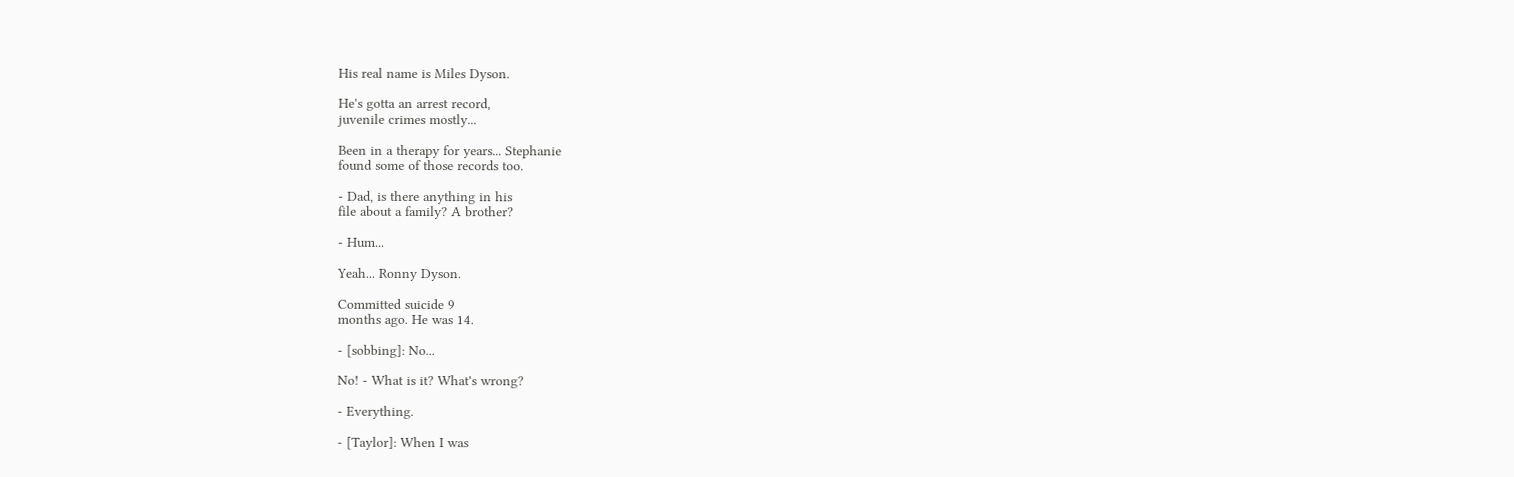His real name is Miles Dyson.

He's gotta an arrest record,
juvenile crimes mostly...

Been in a therapy for years... Stephanie
found some of those records too.

- Dad, is there anything in his
file about a family? A brother?

- Hum...

Yeah... Ronny Dyson.

Committed suicide 9
months ago. He was 14.

- [sobbing]: No...

No! - What is it? What's wrong?

- Everything.

- [Taylor]: When I was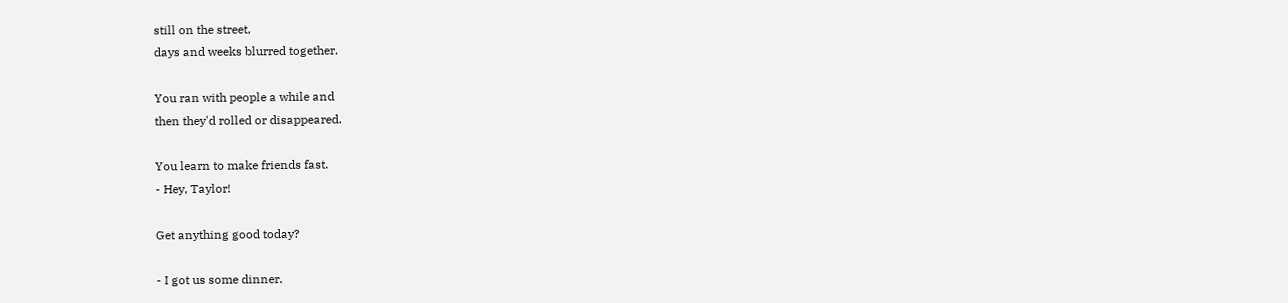still on the street,
days and weeks blurred together.

You ran with people a while and
then they'd rolled or disappeared.

You learn to make friends fast.
- Hey, Taylor!

Get anything good today?

- I got us some dinner.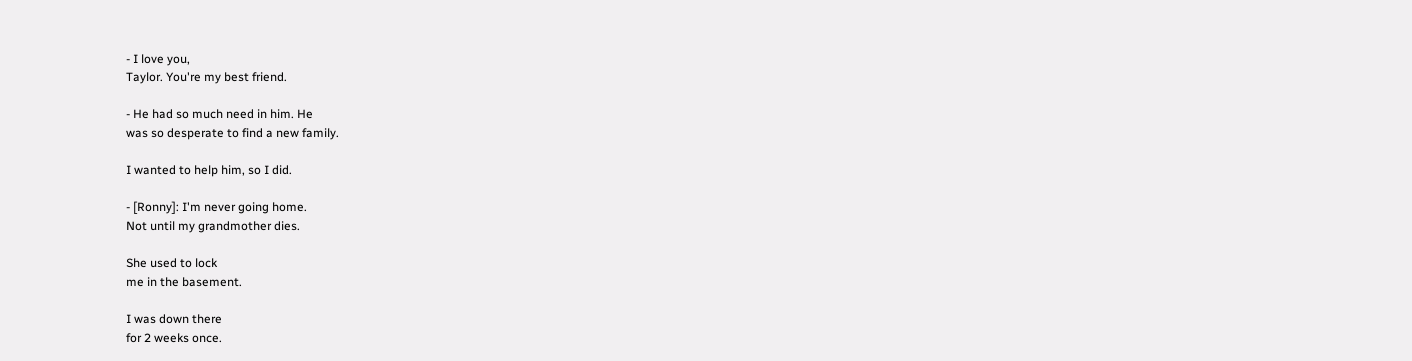- I love you,
Taylor. You're my best friend.

- He had so much need in him. He
was so desperate to find a new family.

I wanted to help him, so I did.

- [Ronny]: I'm never going home.
Not until my grandmother dies.

She used to lock
me in the basement.

I was down there
for 2 weeks once.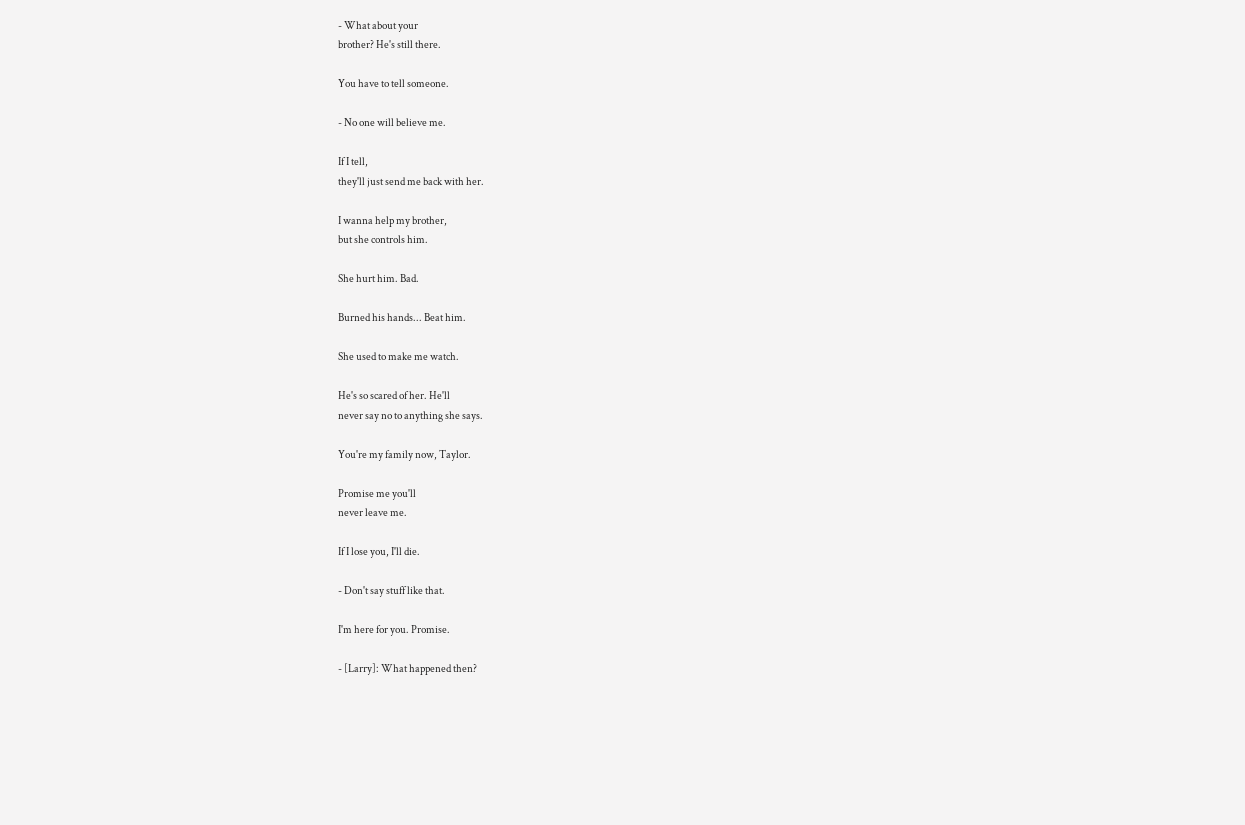- What about your
brother? He's still there.

You have to tell someone.

- No one will believe me.

If I tell,
they'll just send me back with her.

I wanna help my brother,
but she controls him.

She hurt him. Bad.

Burned his hands... Beat him.

She used to make me watch.

He's so scared of her. He'll
never say no to anything she says.

You're my family now, Taylor.

Promise me you'll
never leave me.

If I lose you, I'll die.

- Don't say stuff like that.

I'm here for you. Promise.

- [Larry]: What happened then?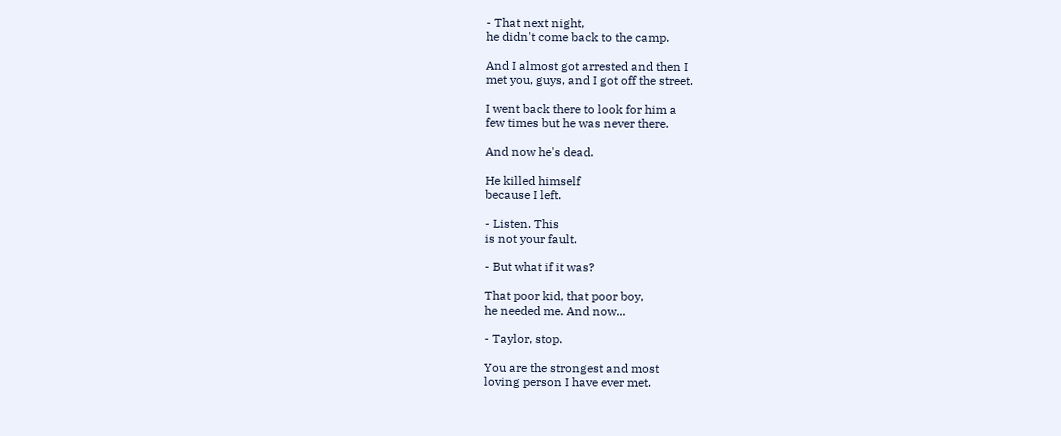- That next night,
he didn't come back to the camp.

And I almost got arrested and then I
met you, guys, and I got off the street.

I went back there to look for him a
few times but he was never there.

And now he's dead.

He killed himself
because I left.

- Listen. This
is not your fault.

- But what if it was?

That poor kid, that poor boy,
he needed me. And now...

- Taylor, stop.

You are the strongest and most
loving person I have ever met.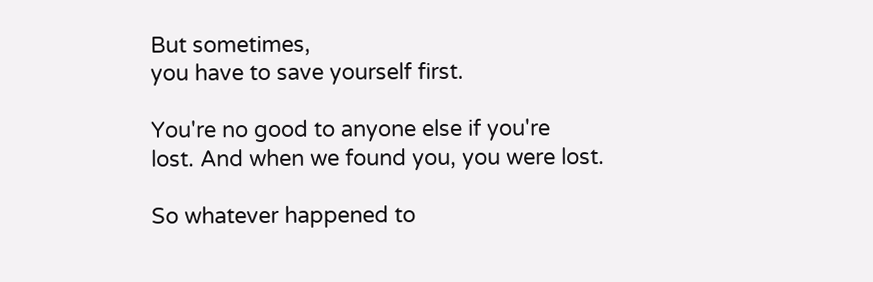But sometimes,
you have to save yourself first.

You're no good to anyone else if you're
lost. And when we found you, you were lost.

So whatever happened to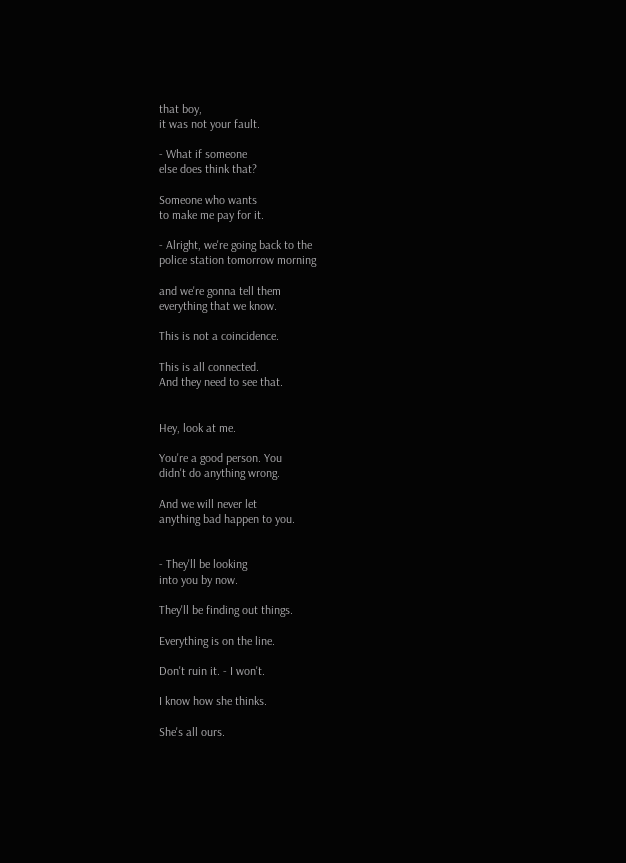that boy,
it was not your fault.

- What if someone
else does think that?

Someone who wants
to make me pay for it.

- Alright, we're going back to the
police station tomorrow morning

and we're gonna tell them
everything that we know.

This is not a coincidence.

This is all connected.
And they need to see that.


Hey, look at me.

You're a good person. You
didn't do anything wrong.

And we will never let
anything bad happen to you.


- They'll be looking
into you by now.

They'll be finding out things.

Everything is on the line.

Don't ruin it. - I won't.

I know how she thinks.

She's all ours.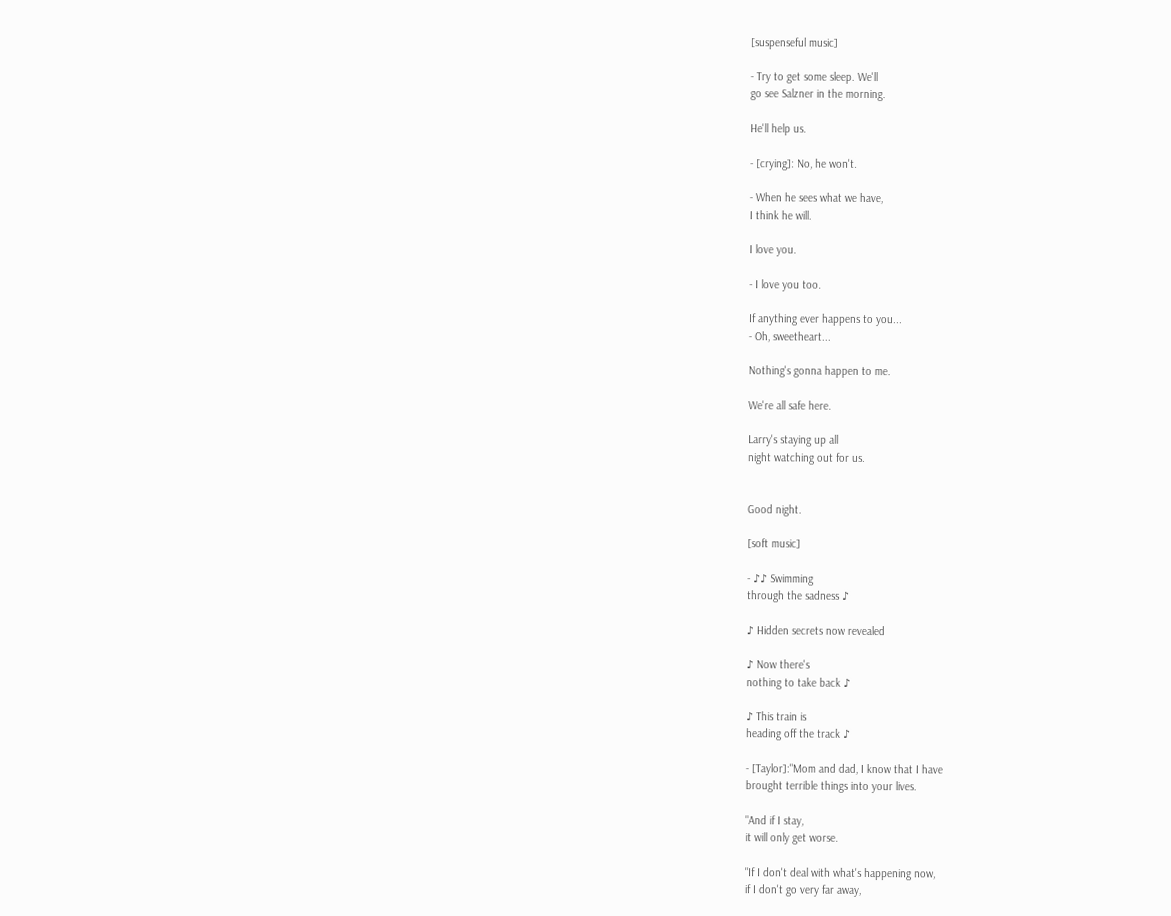[suspenseful music]

- Try to get some sleep. We'll
go see Salzner in the morning.

He'll help us.

- [crying]: No, he won't.

- When he sees what we have,
I think he will.

I love you.

- I love you too.

If anything ever happens to you...
- Oh, sweetheart...

Nothing's gonna happen to me.

We're all safe here.

Larry's staying up all
night watching out for us.


Good night.

[soft music]

- ♪♪ Swimming
through the sadness ♪

♪ Hidden secrets now revealed

♪ Now there's
nothing to take back ♪

♪ This train is
heading off the track ♪

- [Taylor]:"Mom and dad, I know that I have
brought terrible things into your lives.

"And if I stay,
it will only get worse.

"If I don't deal with what's happening now,
if I don't go very far away,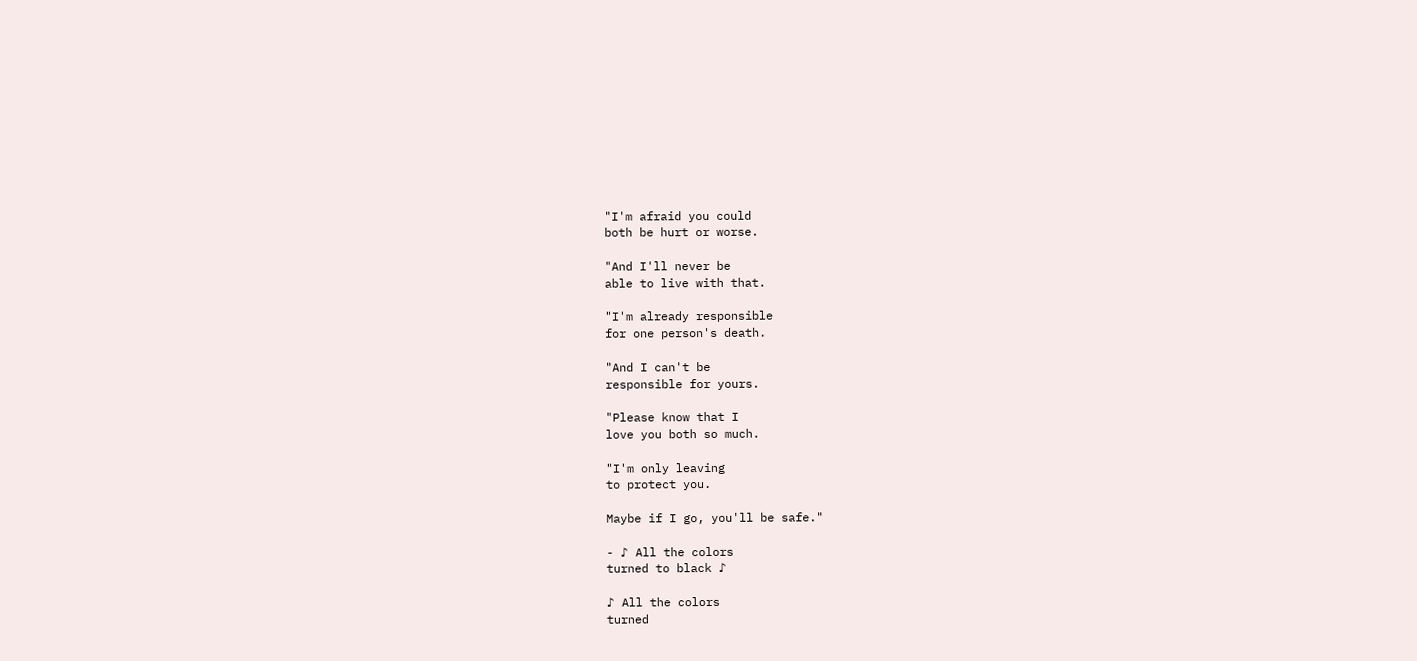"I'm afraid you could
both be hurt or worse.

"And I'll never be
able to live with that.

"I'm already responsible
for one person's death.

"And I can't be
responsible for yours.

"Please know that I
love you both so much.

"I'm only leaving
to protect you.

Maybe if I go, you'll be safe."

- ♪ All the colors
turned to black ♪

♪ All the colors
turned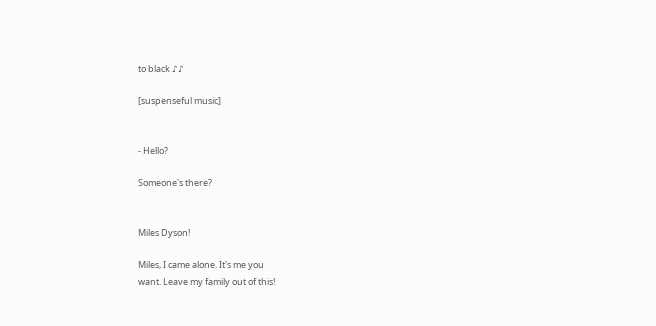to black ♪♪

[suspenseful music]


- Hello?

Someone's there?


Miles Dyson!

Miles, I came alone. It's me you
want. Leave my family out of this!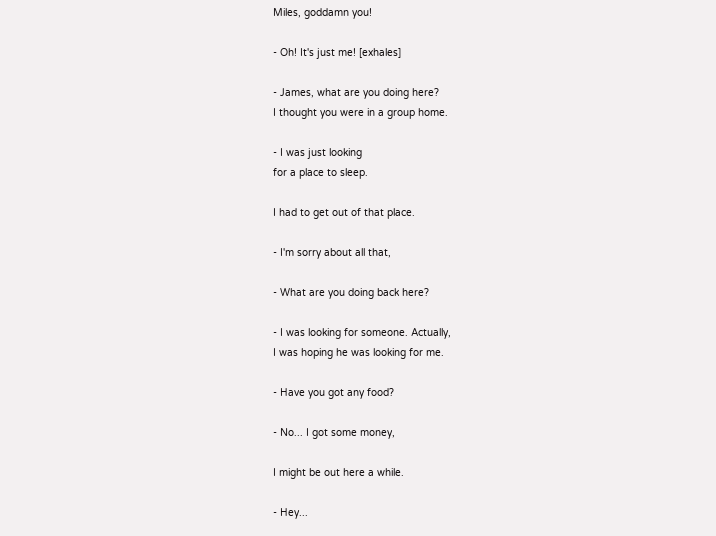Miles, goddamn you!

- Oh! It's just me! [exhales]

- James, what are you doing here?
I thought you were in a group home.

- I was just looking
for a place to sleep.

I had to get out of that place.

- I'm sorry about all that,

- What are you doing back here?

- I was looking for someone. Actually,
I was hoping he was looking for me.

- Have you got any food?

- No... I got some money,

I might be out here a while.

- Hey...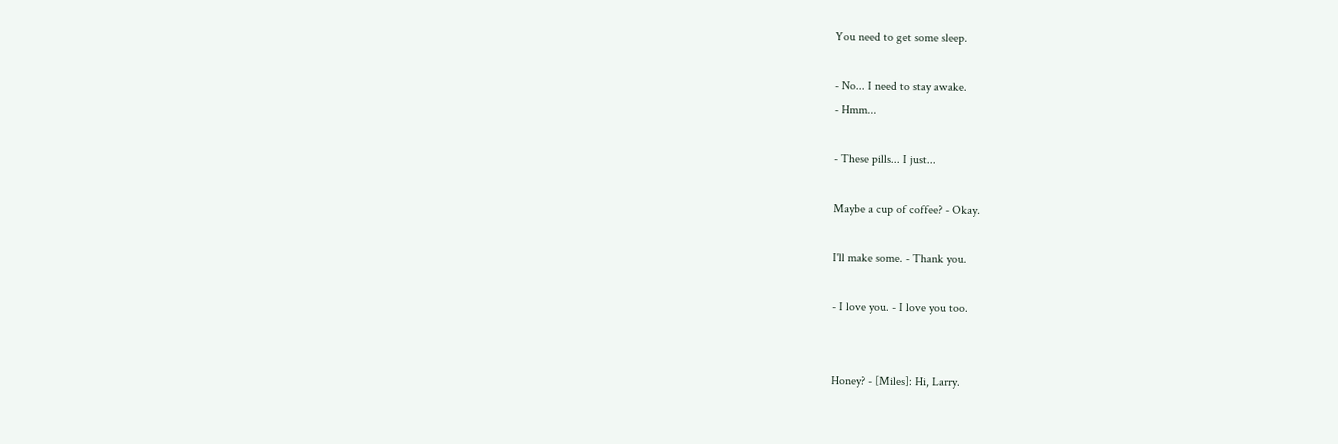You need to get some sleep.

- No... I need to stay awake.
- Hmm...

- These pills... I just...

Maybe a cup of coffee? - Okay.

I'll make some. - Thank you.

- I love you. - I love you too.


Honey? - [Miles]: Hi, Larry.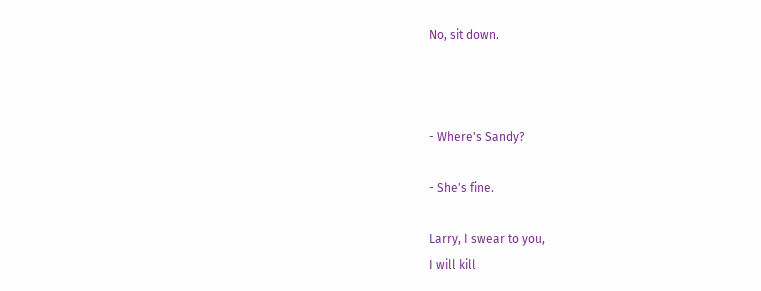No, sit down.



- Where's Sandy?

- She's fine.

Larry, I swear to you,
I will kill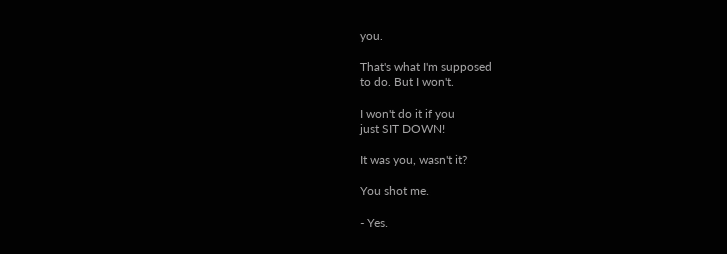you.

That's what I'm supposed
to do. But I won't.

I won't do it if you
just SIT DOWN!

It was you, wasn't it?

You shot me.

- Yes.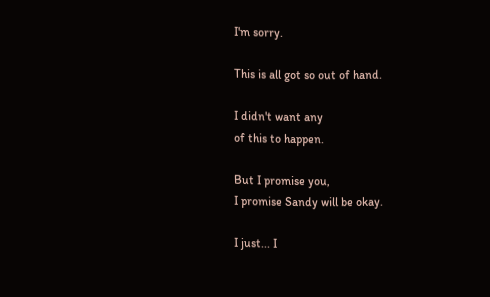I'm sorry.

This is all got so out of hand.

I didn't want any
of this to happen.

But I promise you,
I promise Sandy will be okay.

I just... I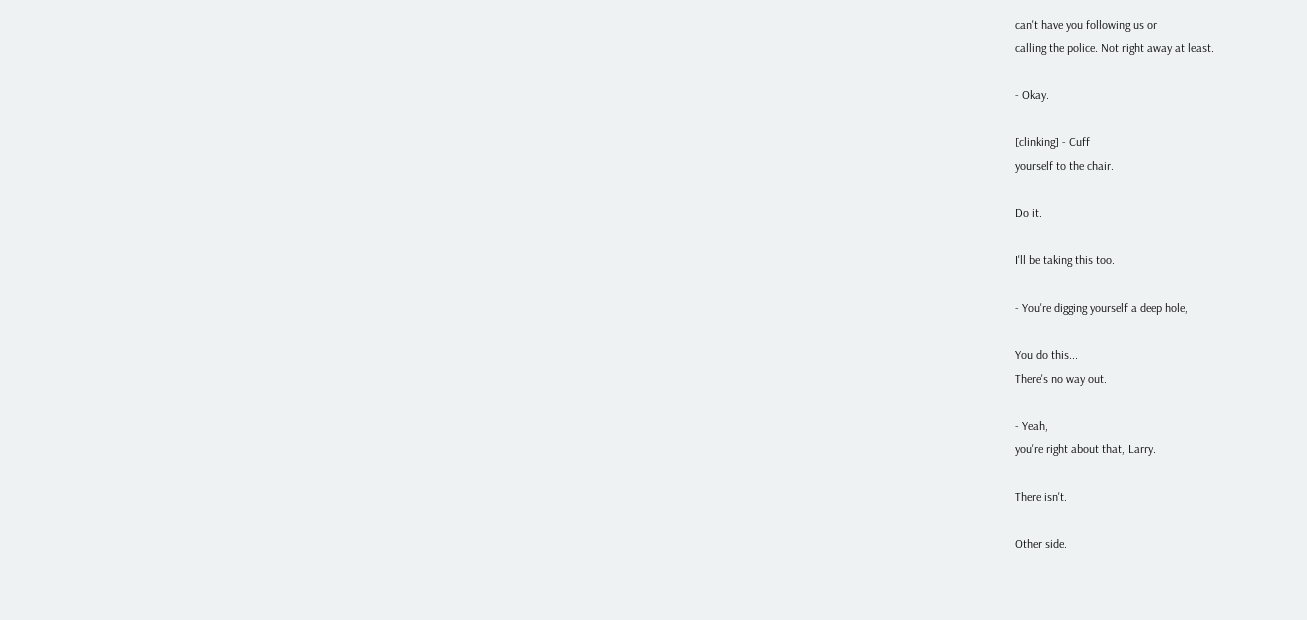can't have you following us or
calling the police. Not right away at least.

- Okay.

[clinking] - Cuff
yourself to the chair.

Do it.

I'll be taking this too.

- You're digging yourself a deep hole,

You do this...
There's no way out.

- Yeah,
you're right about that, Larry.

There isn't.

Other side.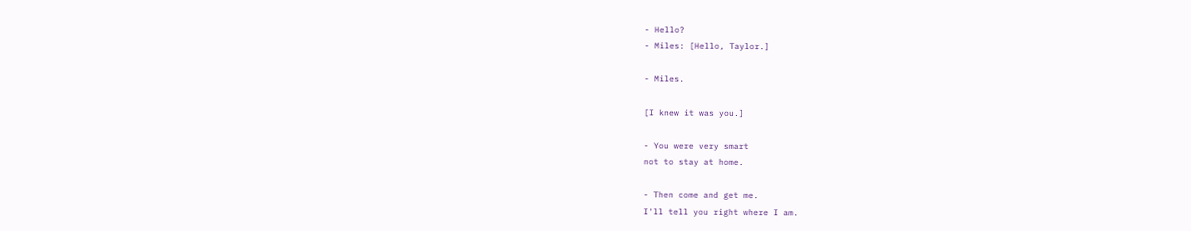- Hello?
- Miles: [Hello, Taylor.]

- Miles.

[I knew it was you.]

- You were very smart
not to stay at home.

- Then come and get me.
I'll tell you right where I am.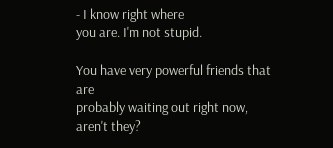- I know right where
you are. I'm not stupid.

You have very powerful friends that are
probably waiting out right now, aren't they?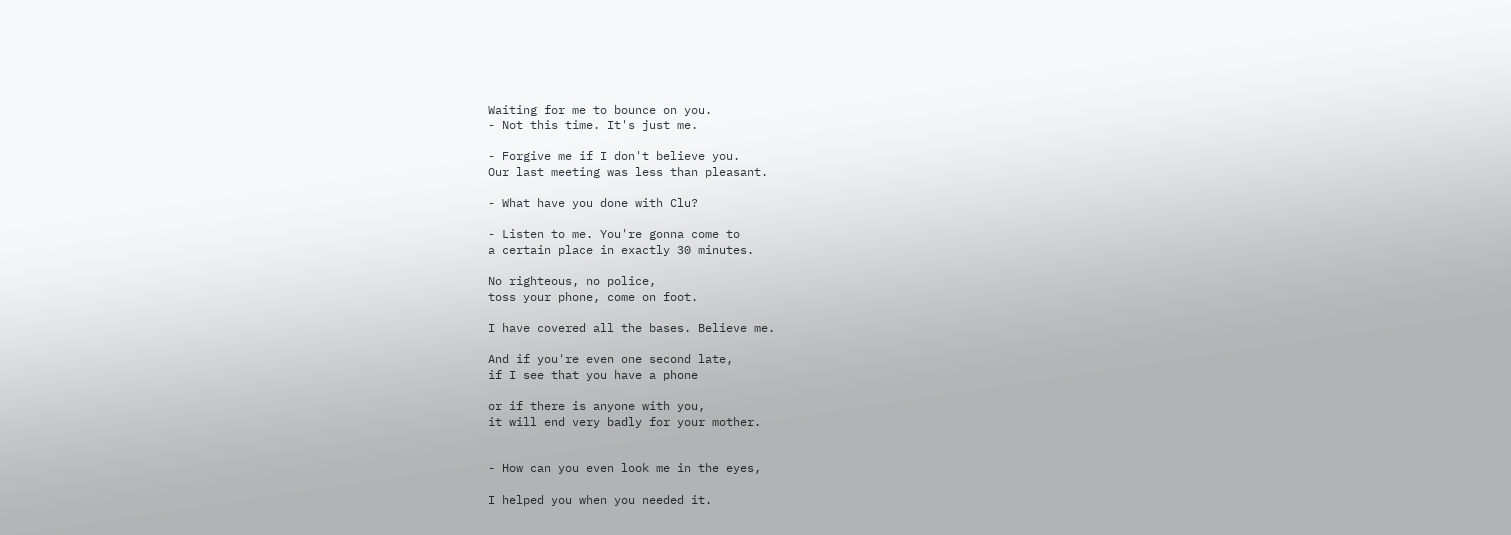Waiting for me to bounce on you.
- Not this time. It's just me.

- Forgive me if I don't believe you.
Our last meeting was less than pleasant.

- What have you done with Clu?

- Listen to me. You're gonna come to
a certain place in exactly 30 minutes.

No righteous, no police,
toss your phone, come on foot.

I have covered all the bases. Believe me.

And if you're even one second late,
if I see that you have a phone

or if there is anyone with you,
it will end very badly for your mother.


- How can you even look me in the eyes,

I helped you when you needed it.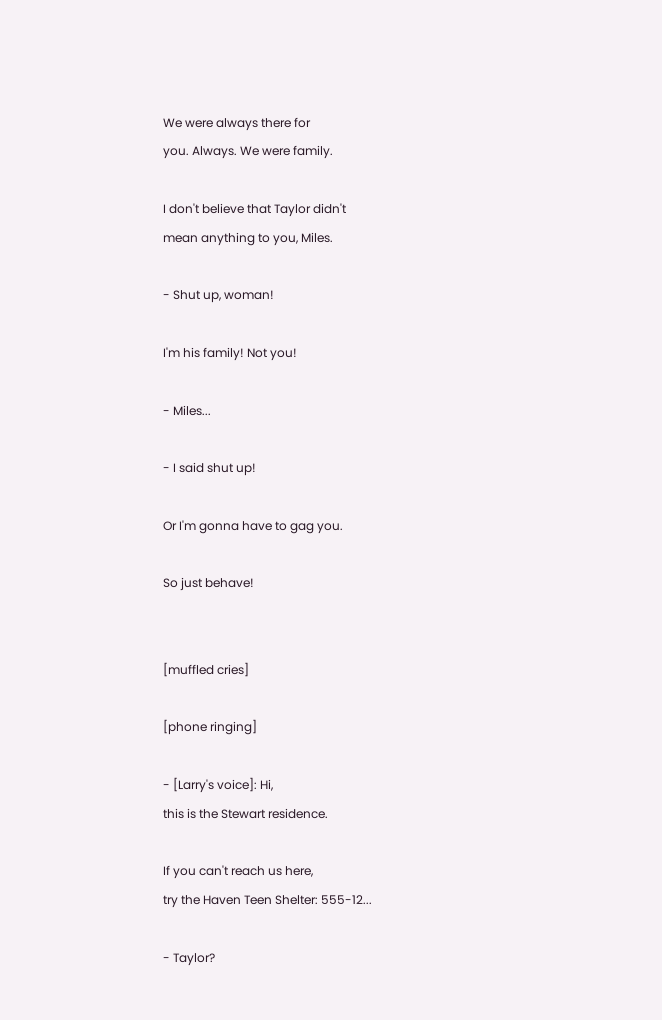We were always there for
you. Always. We were family.

I don't believe that Taylor didn't
mean anything to you, Miles.

- Shut up, woman!

I'm his family! Not you!

- Miles...

- I said shut up!

Or I'm gonna have to gag you.

So just behave!


[muffled cries]

[phone ringing]

- [Larry's voice]: Hi,
this is the Stewart residence.

If you can't reach us here,
try the Haven Teen Shelter: 555-12...

- Taylor?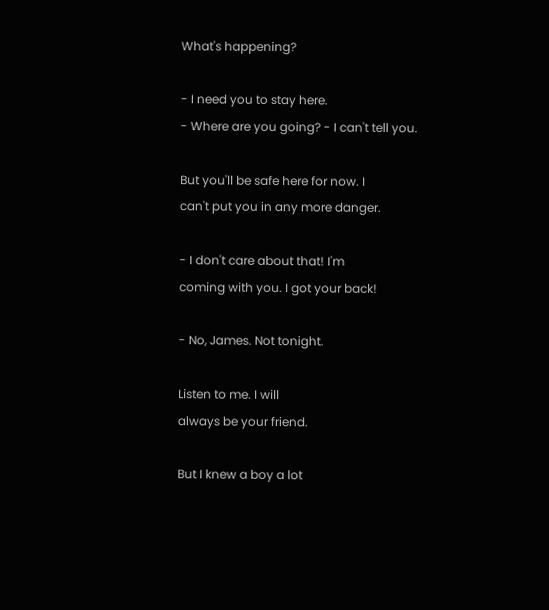What's happening?

- I need you to stay here.
- Where are you going? - I can't tell you.

But you'll be safe here for now. I
can't put you in any more danger.

- I don't care about that! I'm
coming with you. I got your back!

- No, James. Not tonight.

Listen to me. I will
always be your friend.

But I knew a boy a lot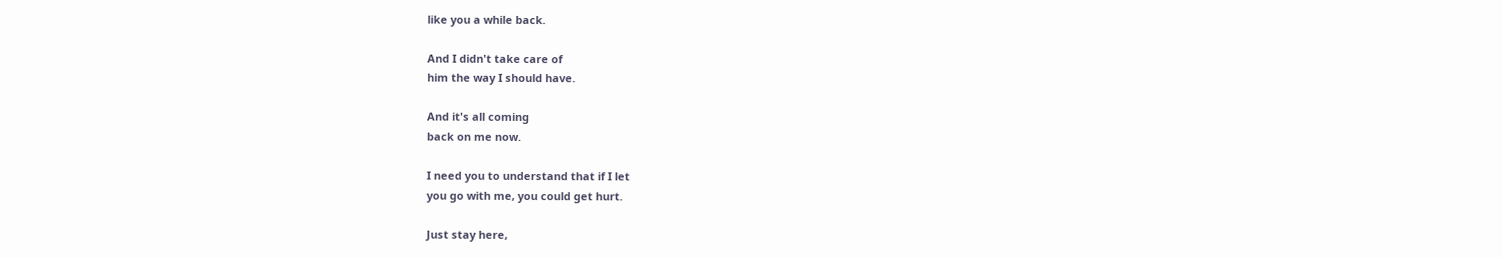like you a while back.

And I didn't take care of
him the way I should have.

And it's all coming
back on me now.

I need you to understand that if I let
you go with me, you could get hurt.

Just stay here,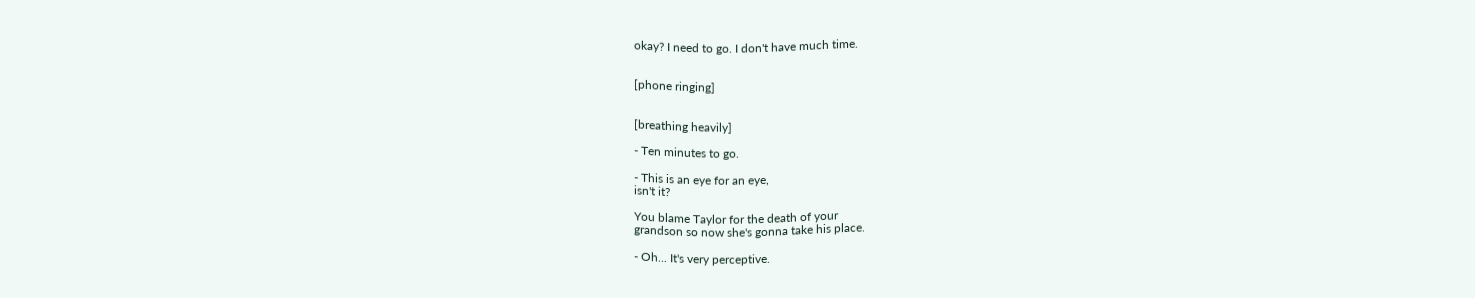okay? I need to go. I don't have much time.


[phone ringing]


[breathing heavily]

- Ten minutes to go.

- This is an eye for an eye,
isn't it?

You blame Taylor for the death of your
grandson so now she's gonna take his place.

- Oh... It's very perceptive.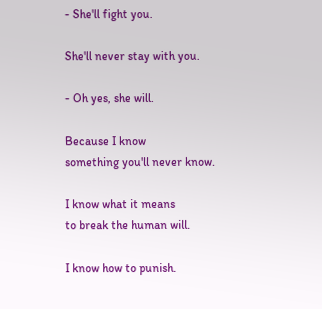- She'll fight you.

She'll never stay with you.

- Oh yes, she will.

Because I know
something you'll never know.

I know what it means
to break the human will.

I know how to punish.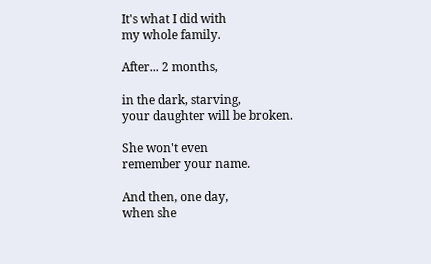It's what I did with
my whole family.

After... 2 months,

in the dark, starving,
your daughter will be broken.

She won't even
remember your name.

And then, one day,
when she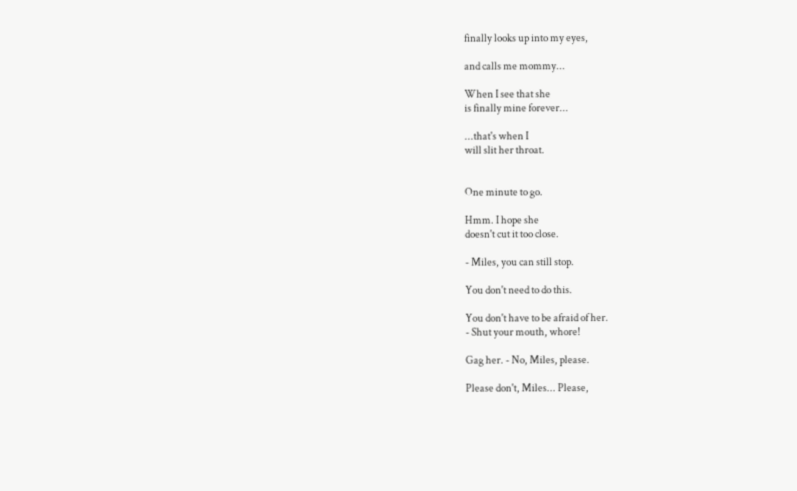finally looks up into my eyes,

and calls me mommy...

When I see that she
is finally mine forever...

...that's when I
will slit her throat.


One minute to go.

Hmm. I hope she
doesn't cut it too close.

- Miles, you can still stop.

You don't need to do this.

You don't have to be afraid of her.
- Shut your mouth, whore!

Gag her. - No, Miles, please.

Please don't, Miles... Please,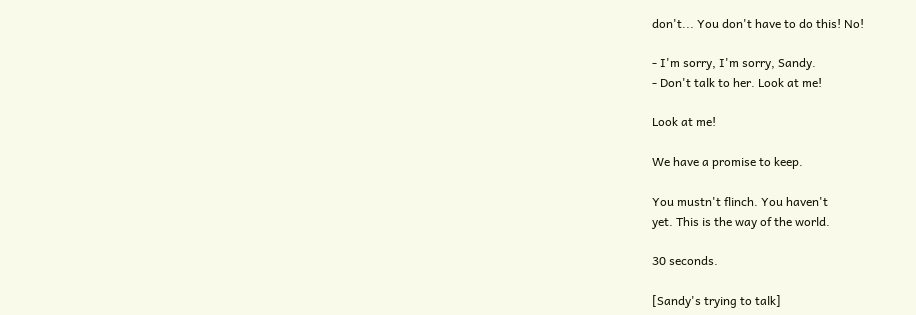don't... You don't have to do this! No!

- I'm sorry, I'm sorry, Sandy.
- Don't talk to her. Look at me!

Look at me!

We have a promise to keep.

You mustn't flinch. You haven't
yet. This is the way of the world.

30 seconds.

[Sandy's trying to talk]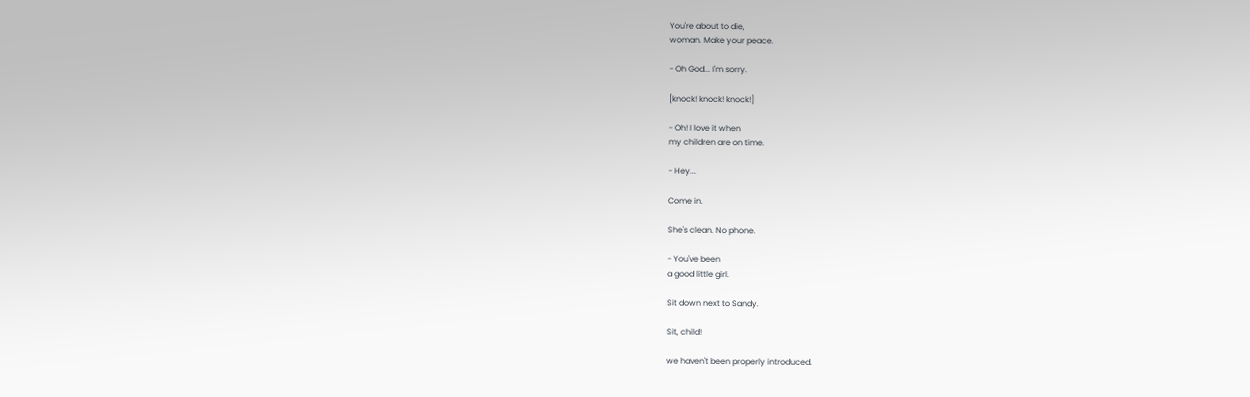You're about to die,
woman. Make your peace.

- Oh God... I'm sorry.

[knock! knock! knock!]

- Oh! I love it when
my children are on time.

- Hey...

Come in.

She's clean. No phone.

- You've been
a good little girl.

Sit down next to Sandy.

Sit, child!

we haven't been properly introduced.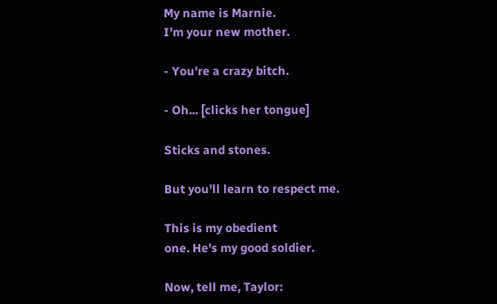My name is Marnie.
I'm your new mother.

- You're a crazy bitch.

- Oh... [clicks her tongue]

Sticks and stones.

But you'll learn to respect me.

This is my obedient
one. He's my good soldier.

Now, tell me, Taylor: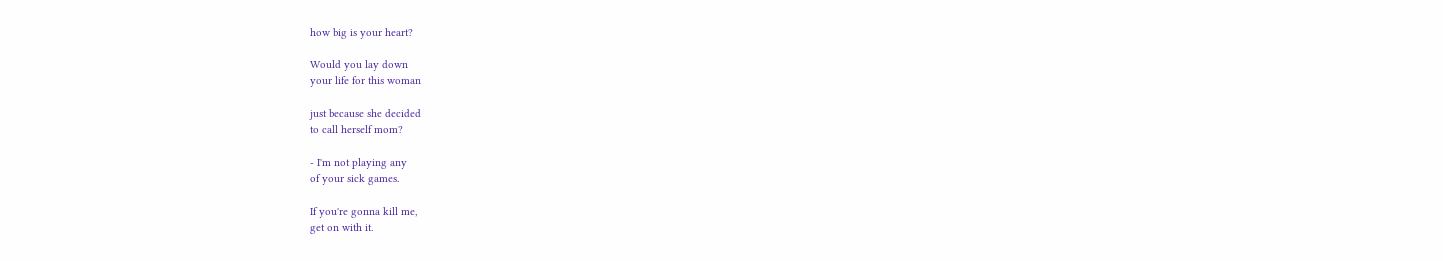how big is your heart?

Would you lay down
your life for this woman

just because she decided
to call herself mom?

- I'm not playing any
of your sick games.

If you're gonna kill me,
get on with it.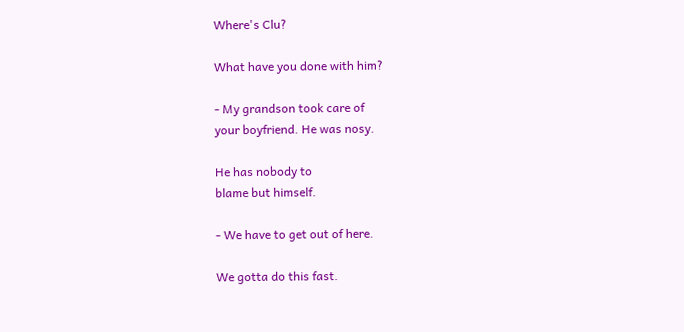Where's Clu?

What have you done with him?

- My grandson took care of
your boyfriend. He was nosy.

He has nobody to
blame but himself.

- We have to get out of here.

We gotta do this fast.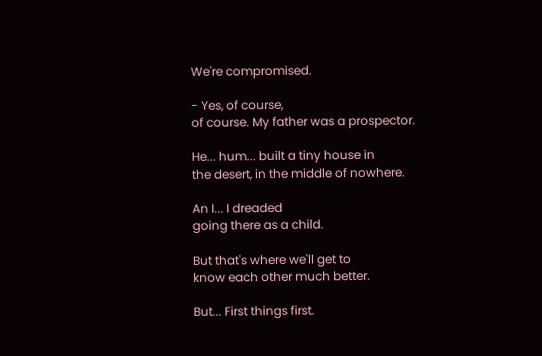We're compromised.

- Yes, of course,
of course. My father was a prospector.

He... hum... built a tiny house in
the desert, in the middle of nowhere.

An I... I dreaded
going there as a child.

But that's where we'll get to
know each other much better.

But... First things first.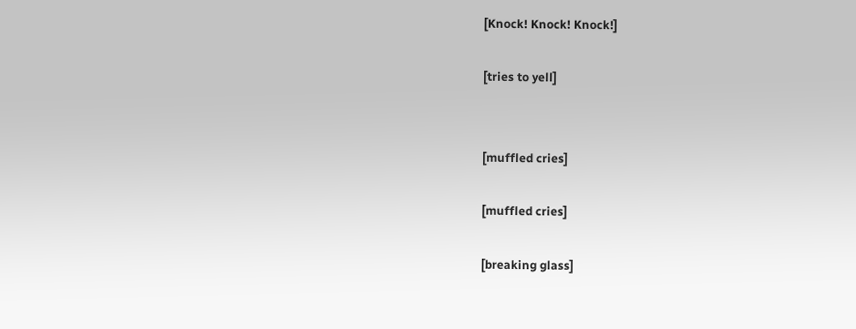[Knock! Knock! Knock!]

[tries to yell]


[muffled cries]

[muffled cries]

[breaking glass]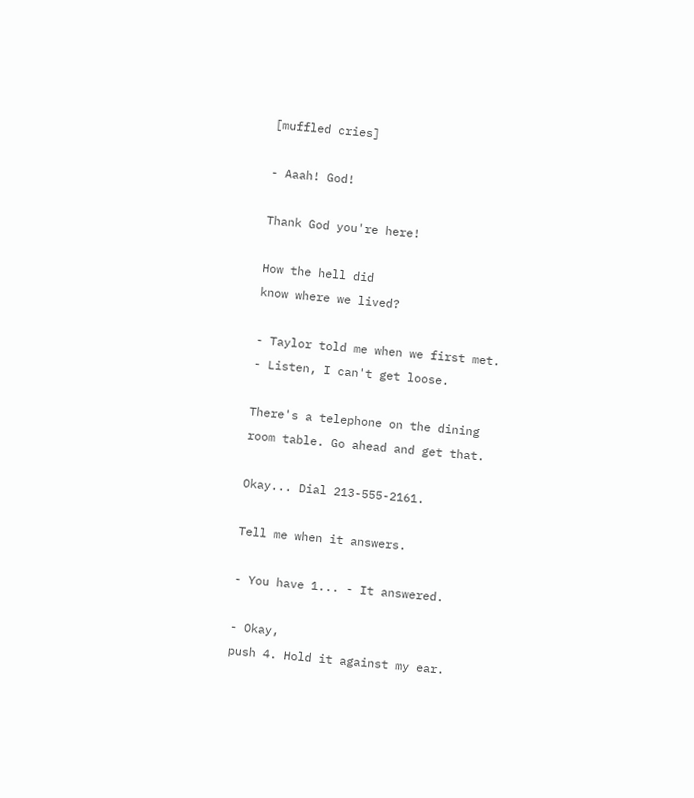[muffled cries]

- Aaah! God!

Thank God you're here!

How the hell did
know where we lived?

- Taylor told me when we first met.
- Listen, I can't get loose.

There's a telephone on the dining
room table. Go ahead and get that.

Okay... Dial 213-555-2161.

Tell me when it answers.

- You have 1... - It answered.

- Okay,
push 4. Hold it against my ear.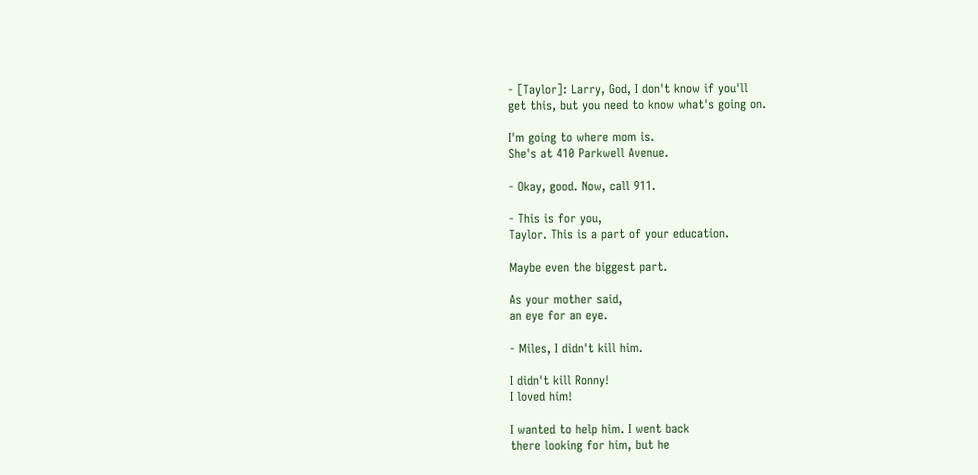- [Taylor]: Larry, God, I don't know if you'll
get this, but you need to know what's going on.

I'm going to where mom is.
She's at 410 Parkwell Avenue.

- Okay, good. Now, call 911.

- This is for you,
Taylor. This is a part of your education.

Maybe even the biggest part.

As your mother said,
an eye for an eye.

- Miles, I didn't kill him.

I didn't kill Ronny!
I loved him!

I wanted to help him. I went back
there looking for him, but he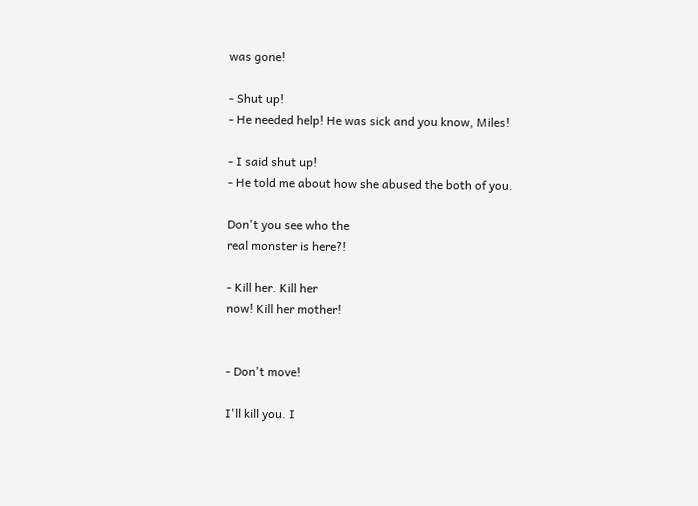was gone!

- Shut up!
- He needed help! He was sick and you know, Miles!

- I said shut up!
- He told me about how she abused the both of you.

Don't you see who the
real monster is here?!

- Kill her. Kill her
now! Kill her mother!


- Don't move!

I'll kill you. I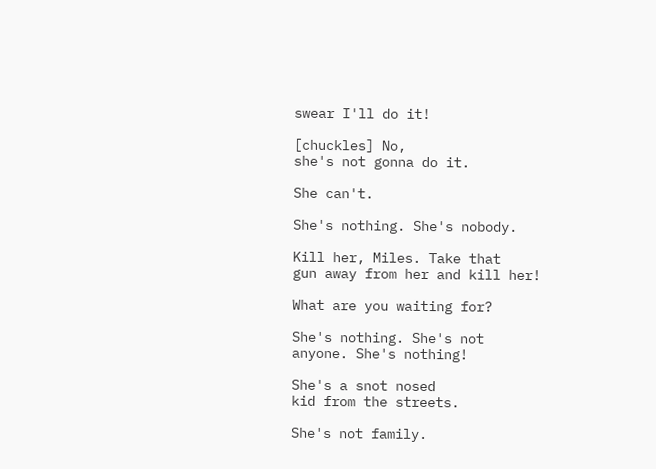swear I'll do it!

[chuckles] No,
she's not gonna do it.

She can't.

She's nothing. She's nobody.

Kill her, Miles. Take that
gun away from her and kill her!

What are you waiting for?

She's nothing. She's not
anyone. She's nothing!

She's a snot nosed
kid from the streets.

She's not family.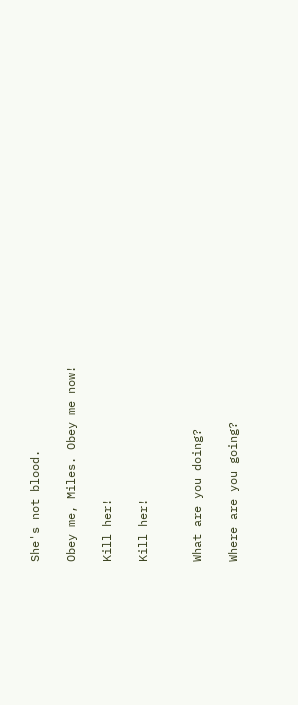She's not blood.

Obey me, Miles. Obey me now!

Kill her!

Kill her!


What are you doing?

Where are you going?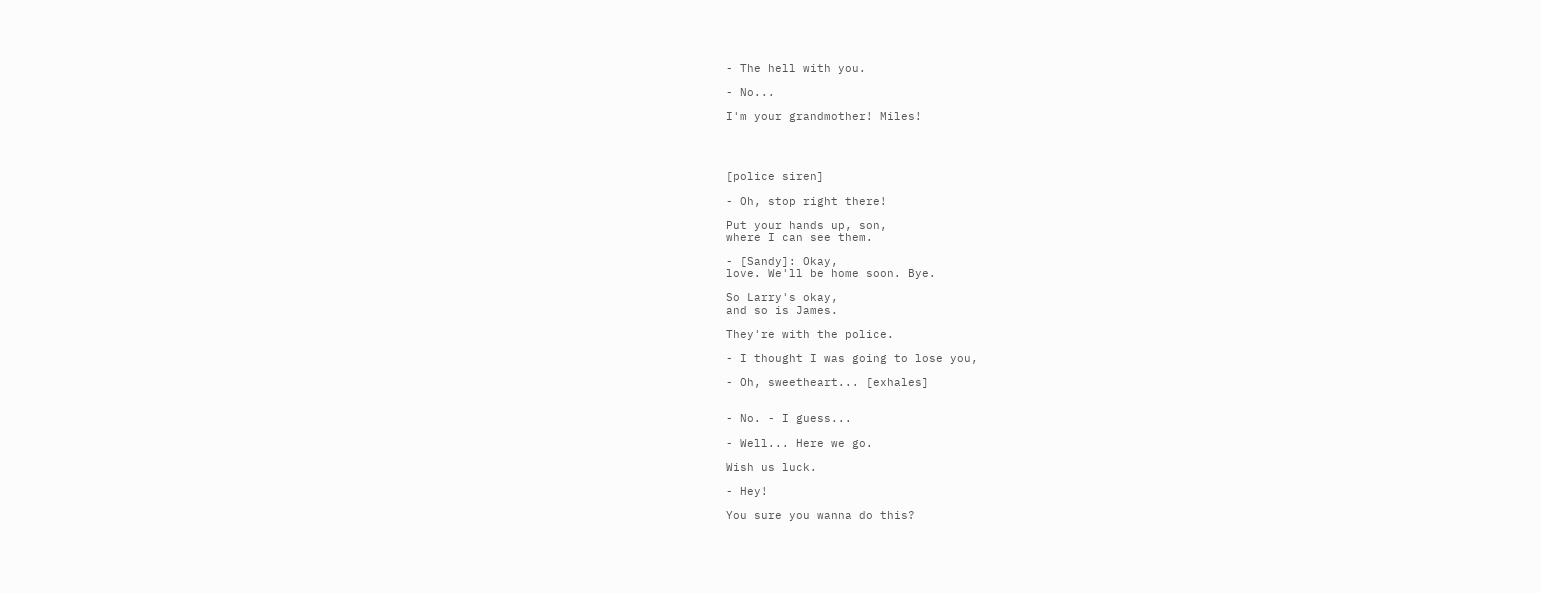- The hell with you.

- No...

I'm your grandmother! Miles!




[police siren]

- Oh, stop right there!

Put your hands up, son,
where I can see them.

- [Sandy]: Okay,
love. We'll be home soon. Bye.

So Larry's okay,
and so is James.

They're with the police.

- I thought I was going to lose you,

- Oh, sweetheart... [exhales]


- No. - I guess...

- Well... Here we go.

Wish us luck.

- Hey!

You sure you wanna do this?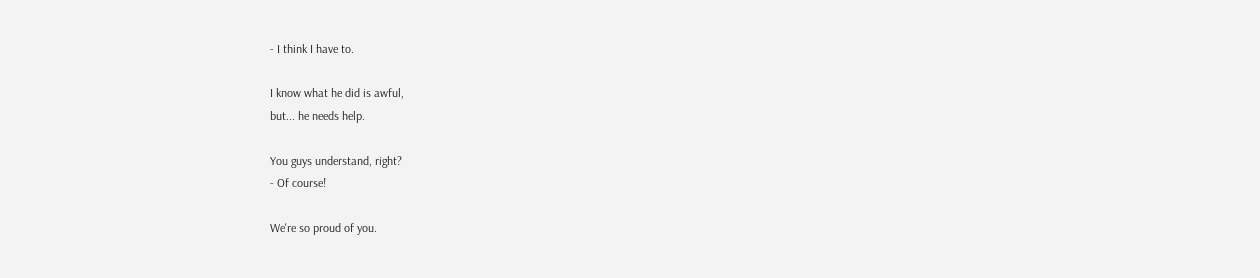- I think I have to.

I know what he did is awful,
but... he needs help.

You guys understand, right?
- Of course!

We're so proud of you.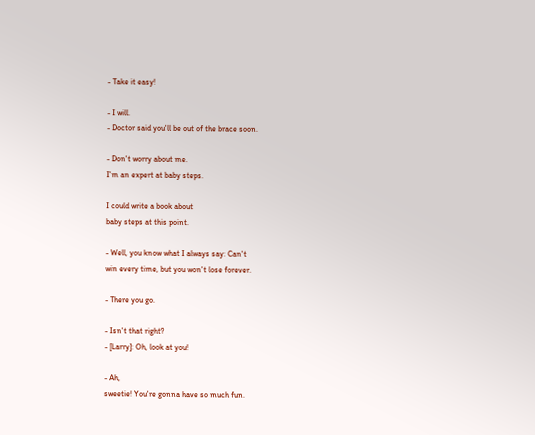- Take it easy!

- I will.
- Doctor said you'll be out of the brace soon.

- Don't worry about me.
I'm an expert at baby steps.

I could write a book about
baby steps at this point.

- Well, you know what I always say: Can't
win every time, but you won't lose forever.

- There you go.

- Isn't that right?
- [Larry]: Oh, look at you!

- Ah,
sweetie! You're gonna have so much fun.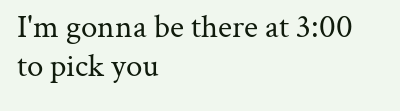I'm gonna be there at 3:00 to pick you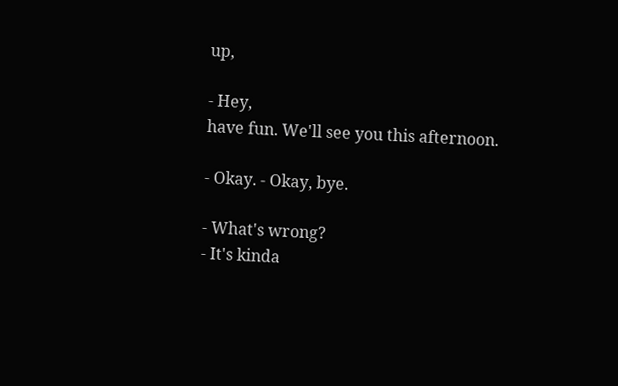up,

- Hey,
have fun. We'll see you this afternoon.

- Okay. - Okay, bye.

- What's wrong?
- It's kinda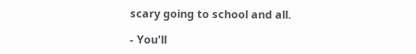scary going to school and all.

- You'll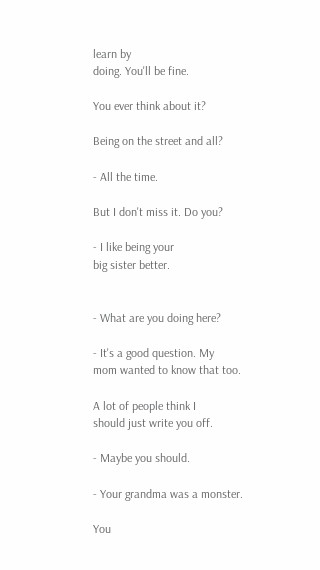learn by
doing. You'll be fine.

You ever think about it?

Being on the street and all?

- All the time.

But I don't miss it. Do you?

- I like being your
big sister better.


- What are you doing here?

- It's a good question. My
mom wanted to know that too.

A lot of people think I
should just write you off.

- Maybe you should.

- Your grandma was a monster.

You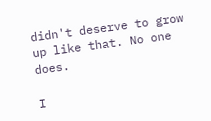didn't deserve to grow
up like that. No one does.

I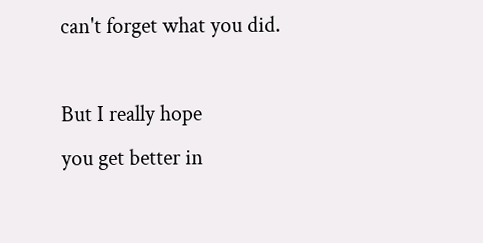can't forget what you did.

But I really hope
you get better in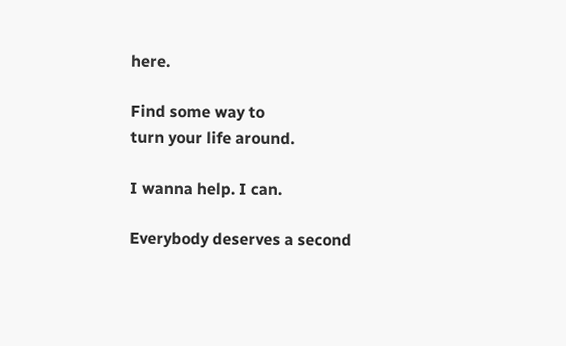here.

Find some way to
turn your life around.

I wanna help. I can.

Everybody deserves a second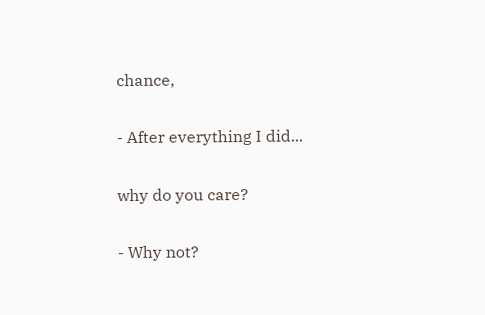chance,

- After everything I did...

why do you care?

- Why not?